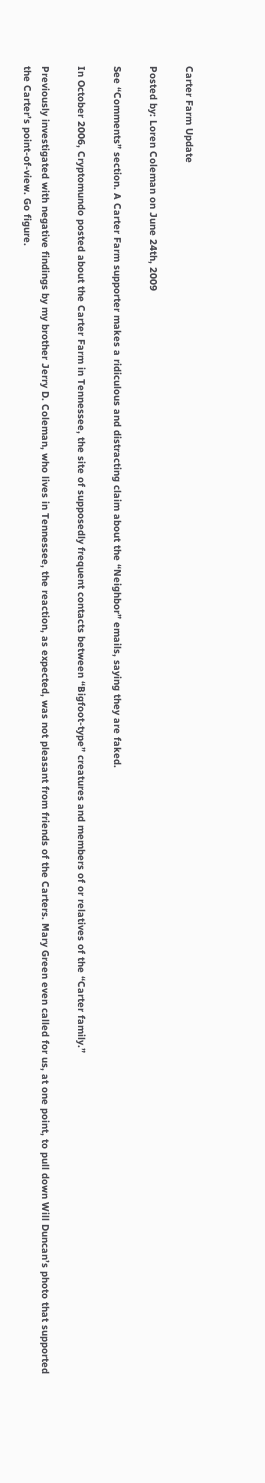Carter Farm Update

Posted by: Loren Coleman on June 24th, 2009

See “Comments” section. A Carter Farm supporter makes a ridiculous and distracting claim about the “Neighbor” emails, saying they are faked.

In October 2006, Cryptomundo posted about the Carter Farm in Tennessee, the site of supposedly frequent contacts between “Bigfoot-type” creatures and members of or relatives of the “Carter family.”

Previously investigated with negative findings by my brother Jerry D. Coleman, who lives in Tennessee, the reaction, as expected, was not pleasant from friends of the Carters. Mary Green even called for us, at one point, to pull down Will Duncan’s photo that supported the Carter’s point-of-view. Go figure.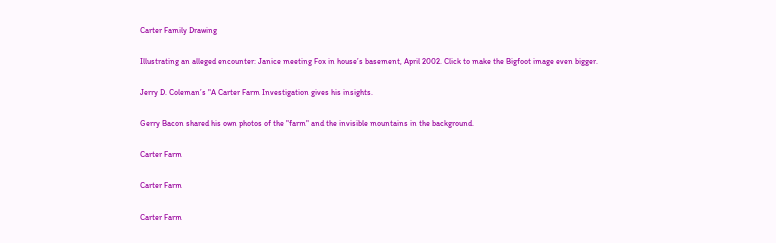Carter Family Drawing

Illustrating an alleged encounter: Janice meeting Fox in house’s basement, April 2002. Click to make the Bigfoot image even bigger.

Jerry D. Coleman’s "A Carter Farm Investigation gives his insights.

Gerry Bacon shared his own photos of the "farm" and the invisible mountains in the background.

Carter Farm

Carter Farm

Carter Farm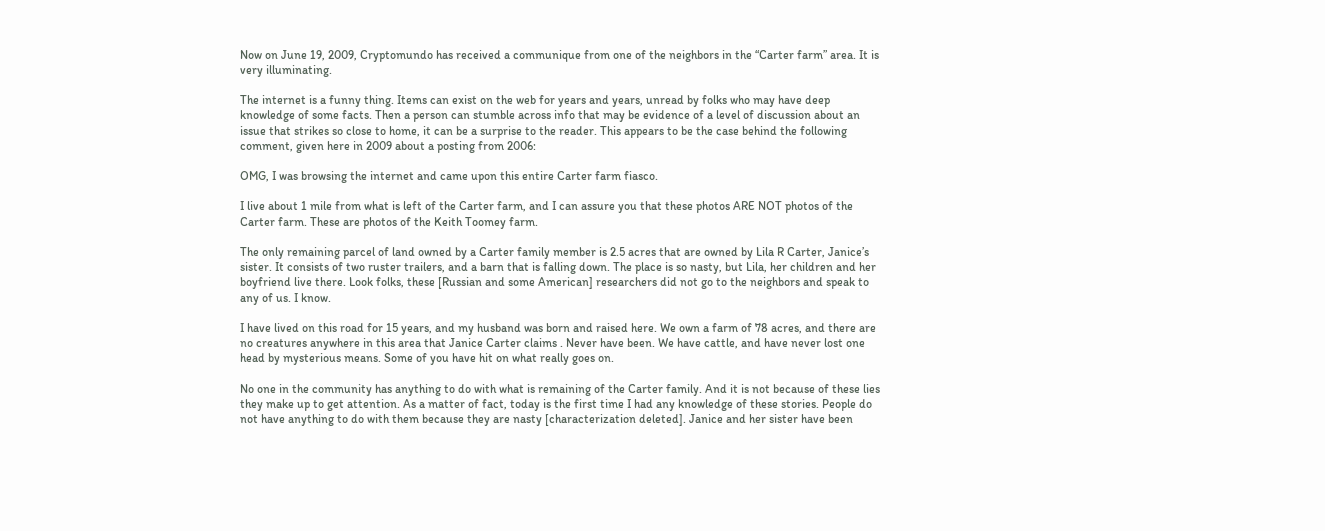Now on June 19, 2009, Cryptomundo has received a communique from one of the neighbors in the “Carter farm” area. It is very illuminating.

The internet is a funny thing. Items can exist on the web for years and years, unread by folks who may have deep knowledge of some facts. Then a person can stumble across info that may be evidence of a level of discussion about an issue that strikes so close to home, it can be a surprise to the reader. This appears to be the case behind the following comment, given here in 2009 about a posting from 2006:

OMG, I was browsing the internet and came upon this entire Carter farm fiasco.

I live about 1 mile from what is left of the Carter farm, and I can assure you that these photos ARE NOT photos of the Carter farm. These are photos of the Keith Toomey farm.

The only remaining parcel of land owned by a Carter family member is 2.5 acres that are owned by Lila R Carter, Janice’s sister. It consists of two ruster trailers, and a barn that is falling down. The place is so nasty, but Lila, her children and her boyfriend live there. Look folks, these [Russian and some American] researchers did not go to the neighbors and speak to any of us. I know.

I have lived on this road for 15 years, and my husband was born and raised here. We own a farm of 78 acres, and there are no creatures anywhere in this area that Janice Carter claims . Never have been. We have cattle, and have never lost one head by mysterious means. Some of you have hit on what really goes on.

No one in the community has anything to do with what is remaining of the Carter family. And it is not because of these lies they make up to get attention. As a matter of fact, today is the first time I had any knowledge of these stories. People do not have anything to do with them because they are nasty [characterization deleted]. Janice and her sister have been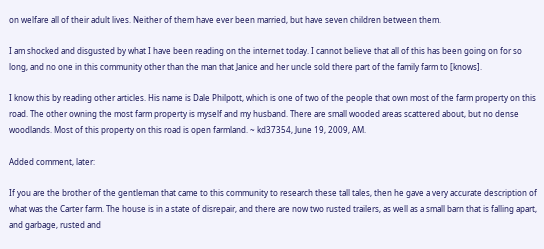on welfare all of their adult lives. Neither of them have ever been married, but have seven children between them.

I am shocked and disgusted by what I have been reading on the internet today. I cannot believe that all of this has been going on for so long, and no one in this community other than the man that Janice and her uncle sold there part of the family farm to [knows].

I know this by reading other articles. His name is Dale Philpott, which is one of two of the people that own most of the farm property on this road. The other owning the most farm property is myself and my husband. There are small wooded areas scattered about, but no dense woodlands. Most of this property on this road is open farmland. ~ kd37354, June 19, 2009, AM.

Added comment, later:

If you are the brother of the gentleman that came to this community to research these tall tales, then he gave a very accurate description of what was the Carter farm. The house is in a state of disrepair, and there are now two rusted trailers, as well as a small barn that is falling apart, and garbage, rusted and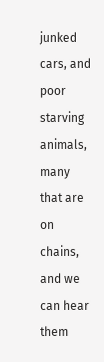junked cars, and poor starving animals, many that are on chains, and we can hear them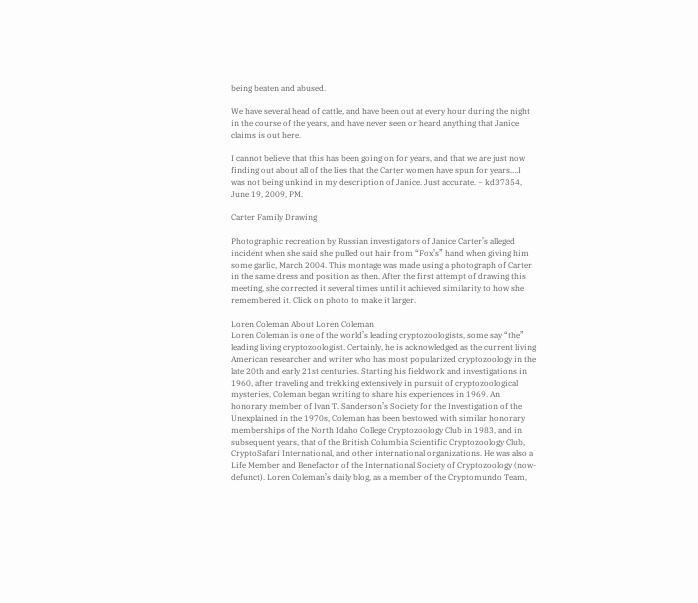being beaten and abused.

We have several head of cattle, and have been out at every hour during the night in the course of the years, and have never seen or heard anything that Janice claims is out here.

I cannot believe that this has been going on for years, and that we are just now finding out about all of the lies that the Carter women have spun for years….I was not being unkind in my description of Janice. Just accurate. ~ kd37354, June 19, 2009, PM.

Carter Family Drawing

Photographic recreation by Russian investigators of Janice Carter’s alleged incident when she said she pulled out hair from “Fox’s” hand when giving him some garlic, March 2004. This montage was made using a photograph of Carter in the same dress and position as then. After the first attempt of drawing this meeting, she corrected it several times until it achieved similarity to how she remembered it. Click on photo to make it larger.

Loren Coleman About Loren Coleman
Loren Coleman is one of the world’s leading cryptozoologists, some say “the” leading living cryptozoologist. Certainly, he is acknowledged as the current living American researcher and writer who has most popularized cryptozoology in the late 20th and early 21st centuries. Starting his fieldwork and investigations in 1960, after traveling and trekking extensively in pursuit of cryptozoological mysteries, Coleman began writing to share his experiences in 1969. An honorary member of Ivan T. Sanderson’s Society for the Investigation of the Unexplained in the 1970s, Coleman has been bestowed with similar honorary memberships of the North Idaho College Cryptozoology Club in 1983, and in subsequent years, that of the British Columbia Scientific Cryptozoology Club, CryptoSafari International, and other international organizations. He was also a Life Member and Benefactor of the International Society of Cryptozoology (now-defunct). Loren Coleman’s daily blog, as a member of the Cryptomundo Team,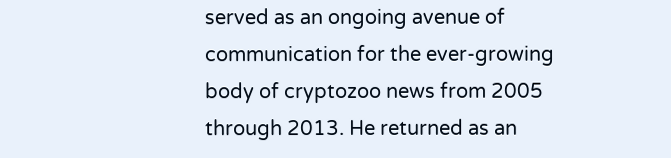served as an ongoing avenue of communication for the ever-growing body of cryptozoo news from 2005 through 2013. He returned as an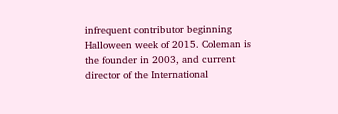infrequent contributor beginning Halloween week of 2015. Coleman is the founder in 2003, and current director of the International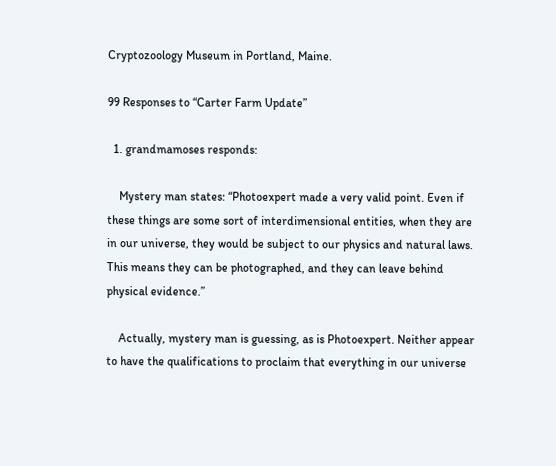Cryptozoology Museum in Portland, Maine.

99 Responses to “Carter Farm Update”

  1. grandmamoses responds:

    Mystery man states: “Photoexpert made a very valid point. Even if these things are some sort of interdimensional entities, when they are in our universe, they would be subject to our physics and natural laws. This means they can be photographed, and they can leave behind physical evidence.”

    Actually, mystery man is guessing, as is Photoexpert. Neither appear to have the qualifications to proclaim that everything in our universe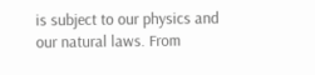is subject to our physics and our natural laws. From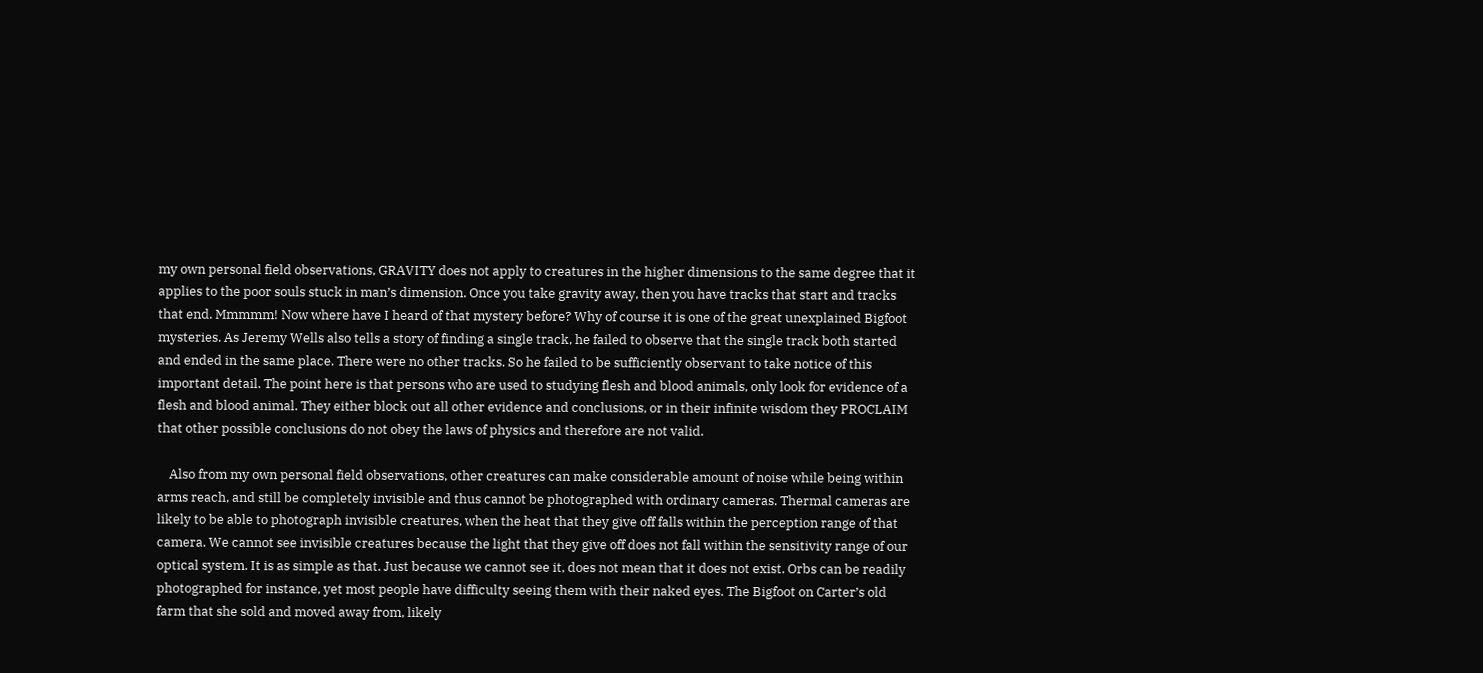my own personal field observations, GRAVITY does not apply to creatures in the higher dimensions to the same degree that it applies to the poor souls stuck in man’s dimension. Once you take gravity away, then you have tracks that start and tracks that end. Mmmmm! Now where have I heard of that mystery before? Why of course it is one of the great unexplained Bigfoot mysteries. As Jeremy Wells also tells a story of finding a single track, he failed to observe that the single track both started and ended in the same place. There were no other tracks. So he failed to be sufficiently observant to take notice of this important detail. The point here is that persons who are used to studying flesh and blood animals, only look for evidence of a flesh and blood animal. They either block out all other evidence and conclusions, or in their infinite wisdom they PROCLAIM that other possible conclusions do not obey the laws of physics and therefore are not valid.

    Also from my own personal field observations, other creatures can make considerable amount of noise while being within arms reach, and still be completely invisible and thus cannot be photographed with ordinary cameras. Thermal cameras are likely to be able to photograph invisible creatures, when the heat that they give off falls within the perception range of that camera. We cannot see invisible creatures because the light that they give off does not fall within the sensitivity range of our optical system. It is as simple as that. Just because we cannot see it, does not mean that it does not exist. Orbs can be readily photographed for instance, yet most people have difficulty seeing them with their naked eyes. The Bigfoot on Carter’s old farm that she sold and moved away from, likely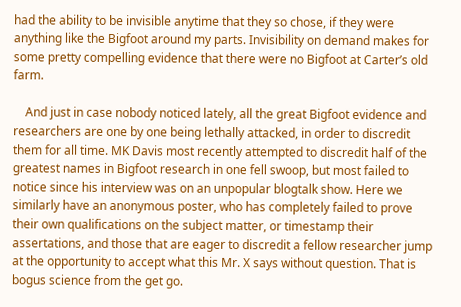had the ability to be invisible anytime that they so chose, if they were anything like the Bigfoot around my parts. Invisibility on demand makes for some pretty compelling evidence that there were no Bigfoot at Carter’s old farm.

    And just in case nobody noticed lately, all the great Bigfoot evidence and researchers are one by one being lethally attacked, in order to discredit them for all time. MK Davis most recently attempted to discredit half of the greatest names in Bigfoot research in one fell swoop, but most failed to notice since his interview was on an unpopular blogtalk show. Here we similarly have an anonymous poster, who has completely failed to prove their own qualifications on the subject matter, or timestamp their assertations, and those that are eager to discredit a fellow researcher jump at the opportunity to accept what this Mr. X says without question. That is bogus science from the get go.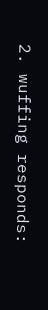2. wuffing responds: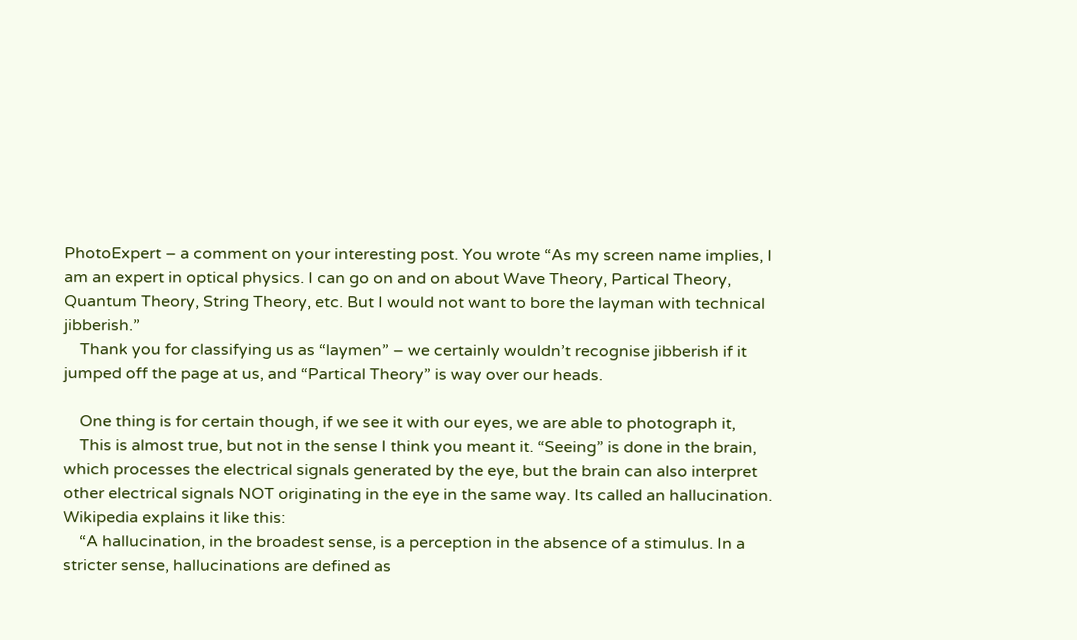PhotoExpert – a comment on your interesting post. You wrote “As my screen name implies, I am an expert in optical physics. I can go on and on about Wave Theory, Partical Theory, Quantum Theory, String Theory, etc. But I would not want to bore the layman with technical jibberish.”
    Thank you for classifying us as “laymen” – we certainly wouldn’t recognise jibberish if it jumped off the page at us, and “Partical Theory” is way over our heads.

    One thing is for certain though, if we see it with our eyes, we are able to photograph it,
    This is almost true, but not in the sense I think you meant it. “Seeing” is done in the brain, which processes the electrical signals generated by the eye, but the brain can also interpret other electrical signals NOT originating in the eye in the same way. Its called an hallucination. Wikipedia explains it like this:
    “A hallucination, in the broadest sense, is a perception in the absence of a stimulus. In a stricter sense, hallucinations are defined as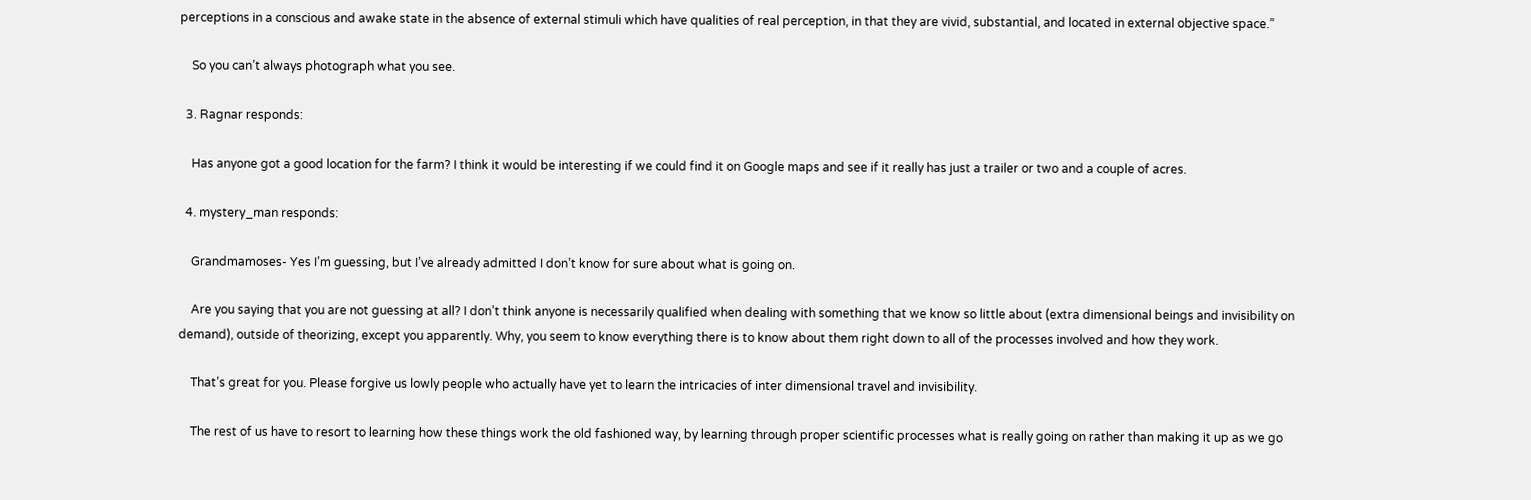perceptions in a conscious and awake state in the absence of external stimuli which have qualities of real perception, in that they are vivid, substantial, and located in external objective space.”

    So you can’t always photograph what you see.

  3. Ragnar responds:

    Has anyone got a good location for the farm? I think it would be interesting if we could find it on Google maps and see if it really has just a trailer or two and a couple of acres.

  4. mystery_man responds:

    Grandmamoses- Yes I’m guessing, but I’ve already admitted I don’t know for sure about what is going on.

    Are you saying that you are not guessing at all? I don’t think anyone is necessarily qualified when dealing with something that we know so little about (extra dimensional beings and invisibility on demand), outside of theorizing, except you apparently. Why, you seem to know everything there is to know about them right down to all of the processes involved and how they work.

    That’s great for you. Please forgive us lowly people who actually have yet to learn the intricacies of inter dimensional travel and invisibility.

    The rest of us have to resort to learning how these things work the old fashioned way, by learning through proper scientific processes what is really going on rather than making it up as we go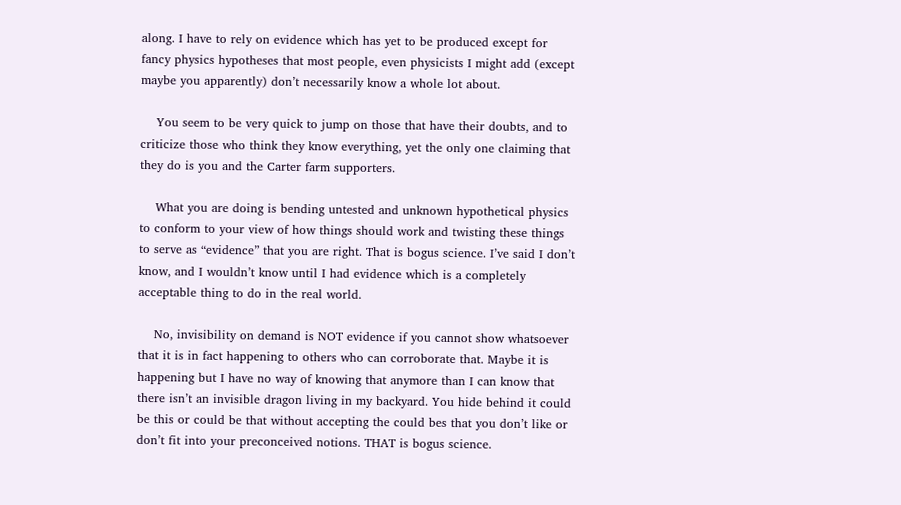along. I have to rely on evidence which has yet to be produced except for fancy physics hypotheses that most people, even physicists I might add (except maybe you apparently) don’t necessarily know a whole lot about.

    You seem to be very quick to jump on those that have their doubts, and to criticize those who think they know everything, yet the only one claiming that they do is you and the Carter farm supporters.

    What you are doing is bending untested and unknown hypothetical physics to conform to your view of how things should work and twisting these things to serve as “evidence” that you are right. That is bogus science. I’ve said I don’t know, and I wouldn’t know until I had evidence which is a completely acceptable thing to do in the real world.

    No, invisibility on demand is NOT evidence if you cannot show whatsoever that it is in fact happening to others who can corroborate that. Maybe it is happening but I have no way of knowing that anymore than I can know that there isn’t an invisible dragon living in my backyard. You hide behind it could be this or could be that without accepting the could bes that you don’t like or don’t fit into your preconceived notions. THAT is bogus science.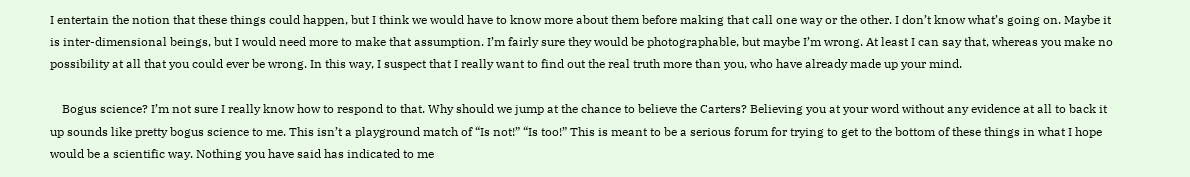I entertain the notion that these things could happen, but I think we would have to know more about them before making that call one way or the other. I don’t know what’s going on. Maybe it is inter-dimensional beings, but I would need more to make that assumption. I’m fairly sure they would be photographable, but maybe I’m wrong. At least I can say that, whereas you make no possibility at all that you could ever be wrong. In this way, I suspect that I really want to find out the real truth more than you, who have already made up your mind.

    Bogus science? I’m not sure I really know how to respond to that. Why should we jump at the chance to believe the Carters? Believing you at your word without any evidence at all to back it up sounds like pretty bogus science to me. This isn’t a playground match of “Is not!” “Is too!” This is meant to be a serious forum for trying to get to the bottom of these things in what I hope would be a scientific way. Nothing you have said has indicated to me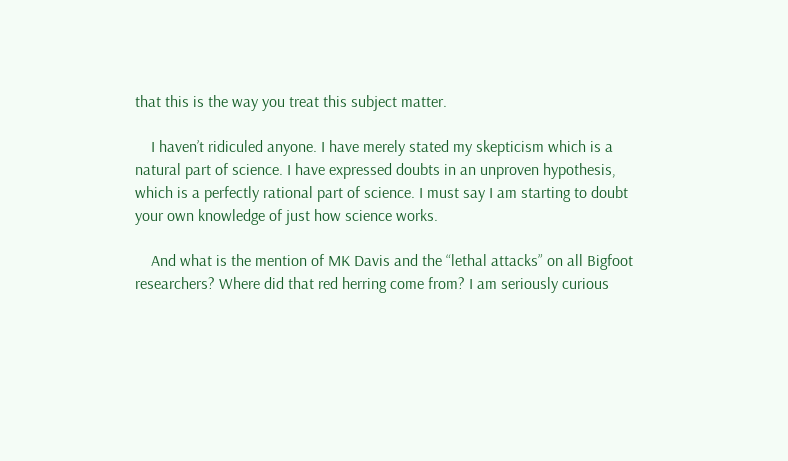that this is the way you treat this subject matter.

    I haven’t ridiculed anyone. I have merely stated my skepticism which is a natural part of science. I have expressed doubts in an unproven hypothesis, which is a perfectly rational part of science. I must say I am starting to doubt your own knowledge of just how science works.

    And what is the mention of MK Davis and the “lethal attacks” on all Bigfoot researchers? Where did that red herring come from? I am seriously curious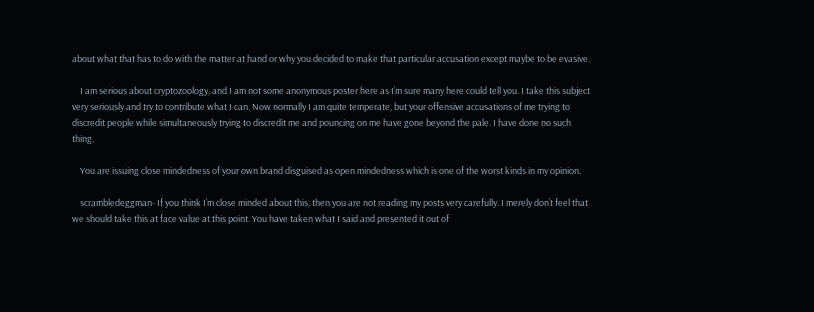about what that has to do with the matter at hand or why you decided to make that particular accusation except maybe to be evasive.

    I am serious about cryptozoology, and I am not some anonymous poster here as I’m sure many here could tell you. I take this subject very seriously and try to contribute what I can. Now normally I am quite temperate, but your offensive accusations of me trying to discredit people while simultaneously trying to discredit me and pouncing on me have gone beyond the pale. I have done no such thing.

    You are issuing close mindedness of your own brand disguised as open mindedness which is one of the worst kinds in my opinion.

    scrambledeggman- If you think I’m close minded about this, then you are not reading my posts very carefully. I merely don’t feel that we should take this at face value at this point. You have taken what I said and presented it out of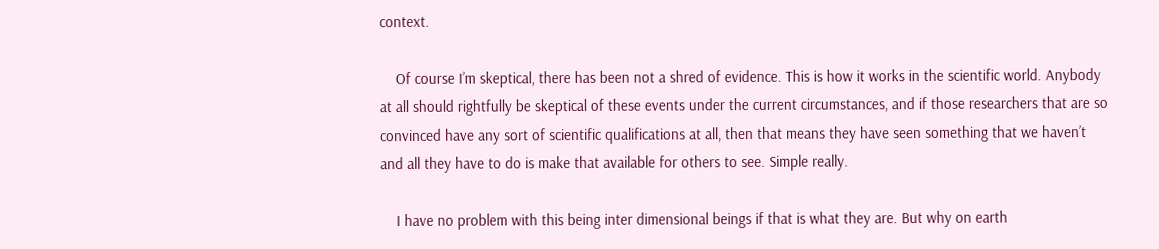context.

    Of course I’m skeptical, there has been not a shred of evidence. This is how it works in the scientific world. Anybody at all should rightfully be skeptical of these events under the current circumstances, and if those researchers that are so convinced have any sort of scientific qualifications at all, then that means they have seen something that we haven’t and all they have to do is make that available for others to see. Simple really.

    I have no problem with this being inter dimensional beings if that is what they are. But why on earth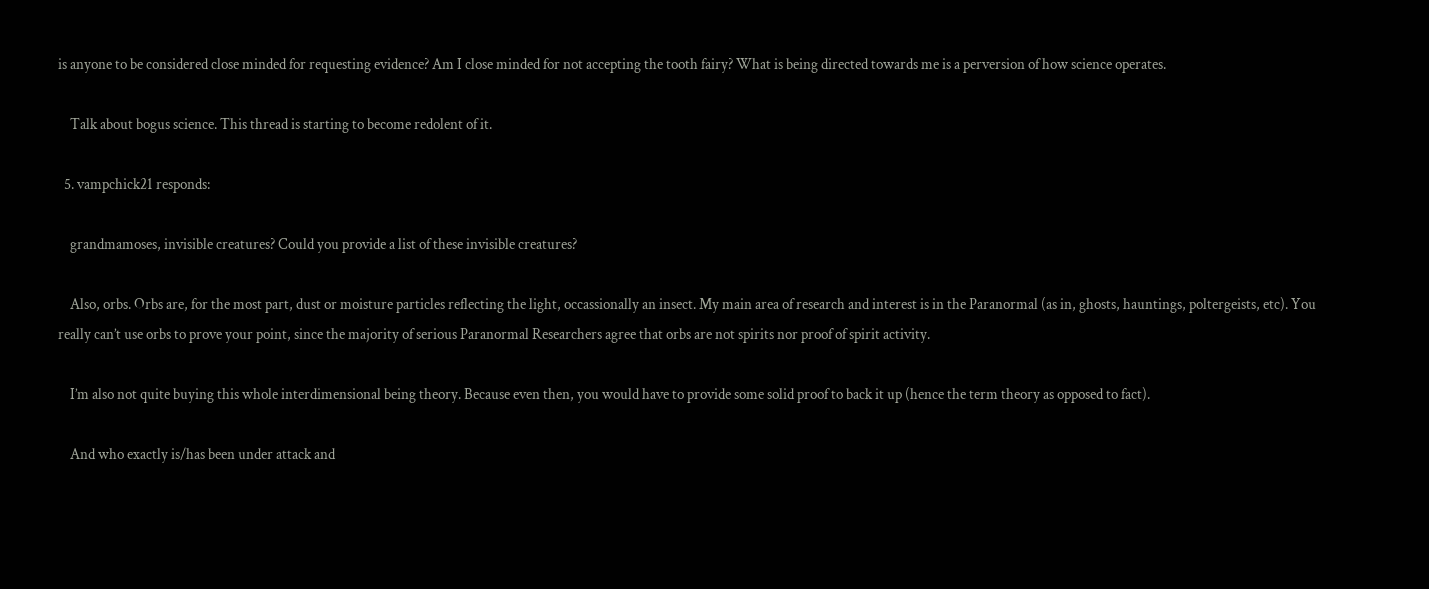is anyone to be considered close minded for requesting evidence? Am I close minded for not accepting the tooth fairy? What is being directed towards me is a perversion of how science operates.

    Talk about bogus science. This thread is starting to become redolent of it.

  5. vampchick21 responds:

    grandmamoses, invisible creatures? Could you provide a list of these invisible creatures?

    Also, orbs. Orbs are, for the most part, dust or moisture particles reflecting the light, occassionally an insect. My main area of research and interest is in the Paranormal (as in, ghosts, hauntings, poltergeists, etc). You really can’t use orbs to prove your point, since the majority of serious Paranormal Researchers agree that orbs are not spirits nor proof of spirit activity.

    I’m also not quite buying this whole interdimensional being theory. Because even then, you would have to provide some solid proof to back it up (hence the term theory as opposed to fact).

    And who exactly is/has been under attack and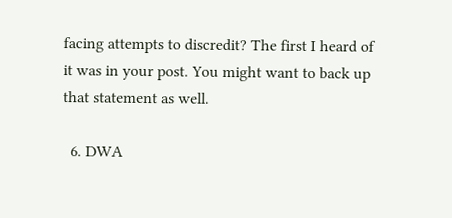facing attempts to discredit? The first I heard of it was in your post. You might want to back up that statement as well.

  6. DWA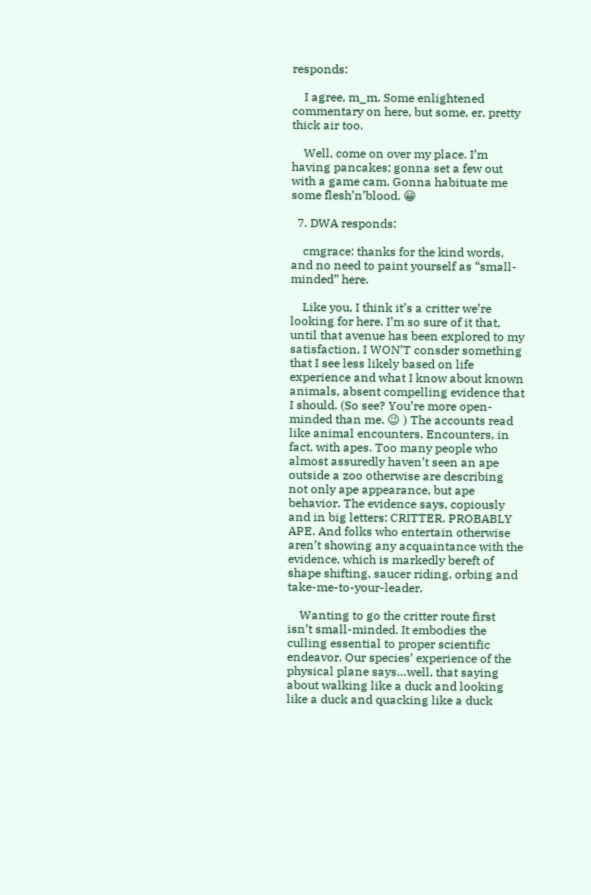responds:

    I agree, m_m. Some enlightened commentary on here, but some, er, pretty thick air too.

    Well, come on over my place. I’m having pancakes; gonna set a few out with a game cam. Gonna habituate me some flesh’n’blood. 😀

  7. DWA responds:

    cmgrace: thanks for the kind words, and no need to paint yourself as “small-minded” here.

    Like you, I think it’s a critter we’re looking for here. I’m so sure of it that, until that avenue has been explored to my satisfaction, I WON’T consder something that I see less likely based on life experience and what I know about known animals, absent compelling evidence that I should. (So see? You’re more open-minded than me. 😉 ) The accounts read like animal encounters. Encounters, in fact, with apes. Too many people who almost assuredly haven’t seen an ape outside a zoo otherwise are describing not only ape appearance, but ape behavior. The evidence says, copiously and in big letters: CRITTER. PROBABLY APE. And folks who entertain otherwise aren’t showing any acquaintance with the evidence, which is markedly bereft of shape shifting, saucer riding, orbing and take-me-to-your-leader.

    Wanting to go the critter route first isn’t small-minded. It embodies the culling essential to proper scientific endeavor. Our species’ experience of the physical plane says…well, that saying about walking like a duck and looking like a duck and quacking like a duck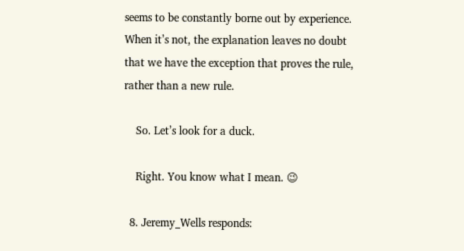seems to be constantly borne out by experience. When it’s not, the explanation leaves no doubt that we have the exception that proves the rule, rather than a new rule.

    So. Let’s look for a duck.

    Right. You know what I mean. 😉

  8. Jeremy_Wells responds: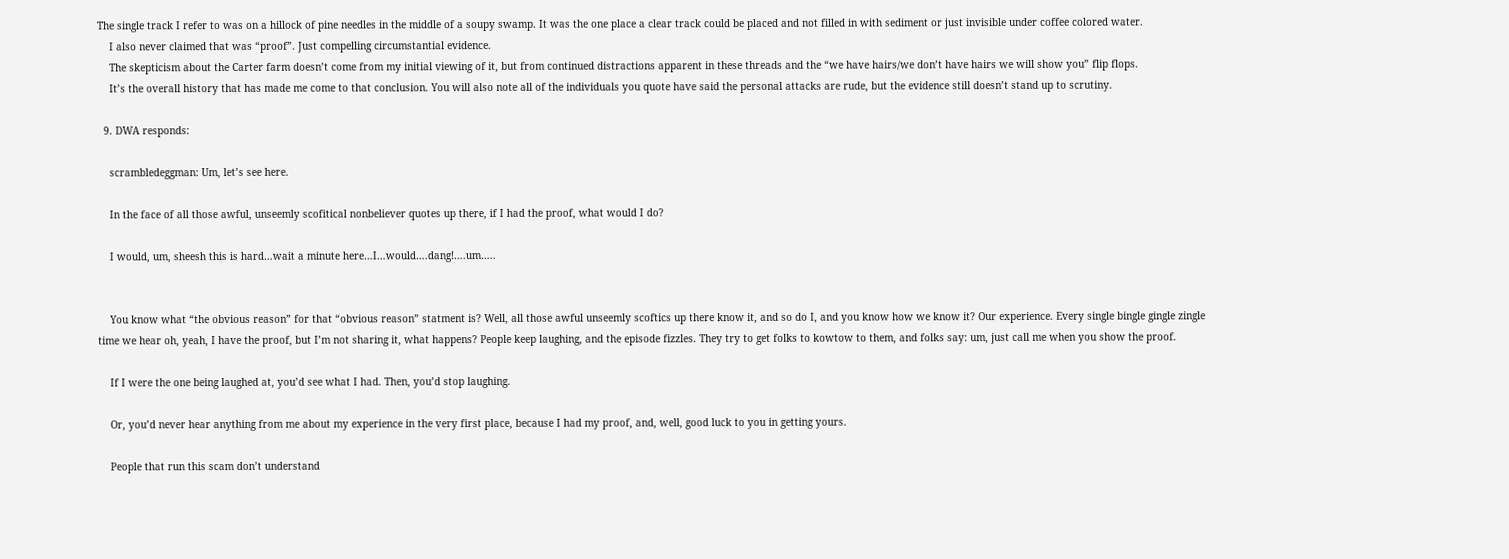The single track I refer to was on a hillock of pine needles in the middle of a soupy swamp. It was the one place a clear track could be placed and not filled in with sediment or just invisible under coffee colored water.
    I also never claimed that was “proof”. Just compelling circumstantial evidence.
    The skepticism about the Carter farm doesn’t come from my initial viewing of it, but from continued distractions apparent in these threads and the “we have hairs/we don’t have hairs we will show you” flip flops.
    It’s the overall history that has made me come to that conclusion. You will also note all of the individuals you quote have said the personal attacks are rude, but the evidence still doesn’t stand up to scrutiny.

  9. DWA responds:

    scrambledeggman: Um, let’s see here.

    In the face of all those awful, unseemly scofitical nonbeliever quotes up there, if I had the proof, what would I do?

    I would, um, sheesh this is hard…wait a minute here…I…would….dang!….um…..


    You know what “the obvious reason” for that “obvious reason” statment is? Well, all those awful unseemly scoftics up there know it, and so do I, and you know how we know it? Our experience. Every single bingle gingle zingle time we hear oh, yeah, I have the proof, but I’m not sharing it, what happens? People keep laughing, and the episode fizzles. They try to get folks to kowtow to them, and folks say: um, just call me when you show the proof.

    If I were the one being laughed at, you’d see what I had. Then, you’d stop laughing.

    Or, you’d never hear anything from me about my experience in the very first place, because I had my proof, and, well, good luck to you in getting yours.

    People that run this scam don’t understand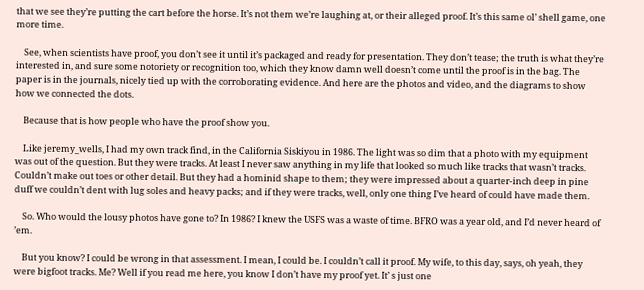that we see they’re putting the cart before the horse. It’s not them we’re laughing at, or their alleged proof. It’s this same ol’ shell game, one more time.

    See, when scientists have proof, you don’t see it until it’s packaged and ready for presentation. They don’t tease; the truth is what they’re interested in, and sure some notoriety or recognition too, which they know damn well doesn’t come until the proof is in the bag. The paper is in the journals, nicely tied up with the corroborating evidence. And here are the photos and video, and the diagrams to show how we connected the dots.

    Because that is how people who have the proof show you.

    Like jeremy_wells, I had my own track find, in the California Siskiyou in 1986. The light was so dim that a photo with my equipment was out of the question. But they were tracks. At least I never saw anything in my life that looked so much like tracks that wasn’t tracks. Couldn’t make out toes or other detail. But they had a hominid shape to them; they were impressed about a quarter-inch deep in pine duff we couldn’t dent with lug soles and heavy packs; and if they were tracks, well, only one thing I’ve heard of could have made them.

    So. Who would the lousy photos have gone to? In 1986? I knew the USFS was a waste of time. BFRO was a year old, and I’d never heard of ’em.

    But you know? I could be wrong in that assessment. I mean, I could be. I couldn’t call it proof. My wife, to this day, says, oh yeah, they were bigfoot tracks. Me? Well if you read me here, you know I don’t have my proof yet. It’ s just one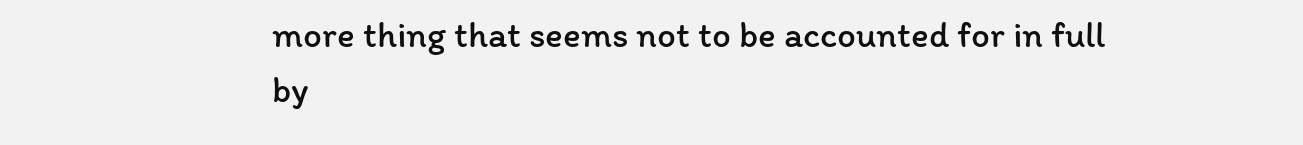more thing that seems not to be accounted for in full by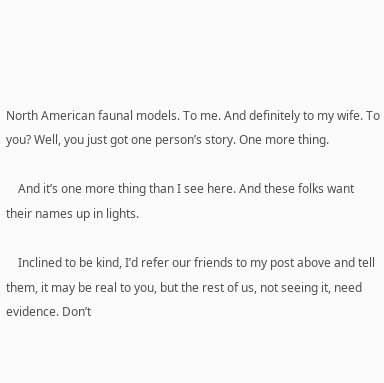North American faunal models. To me. And definitely to my wife. To you? Well, you just got one person’s story. One more thing.

    And it’s one more thing than I see here. And these folks want their names up in lights.

    Inclined to be kind, I’d refer our friends to my post above and tell them, it may be real to you, but the rest of us, not seeing it, need evidence. Don’t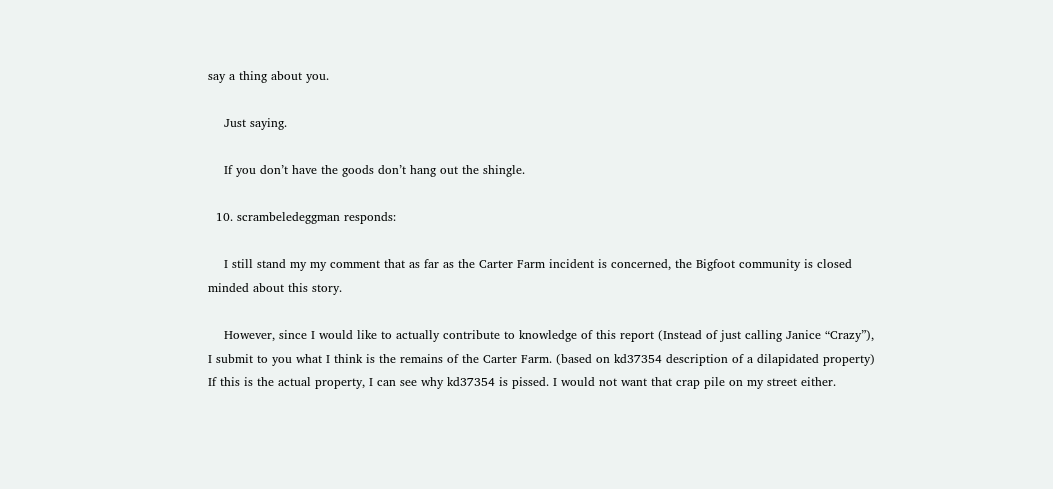say a thing about you.

    Just saying.

    If you don’t have the goods don’t hang out the shingle.

  10. scrambeledeggman responds:

    I still stand my my comment that as far as the Carter Farm incident is concerned, the Bigfoot community is closed minded about this story.

    However, since I would like to actually contribute to knowledge of this report (Instead of just calling Janice “Crazy”), I submit to you what I think is the remains of the Carter Farm. (based on kd37354 description of a dilapidated property) If this is the actual property, I can see why kd37354 is pissed. I would not want that crap pile on my street either.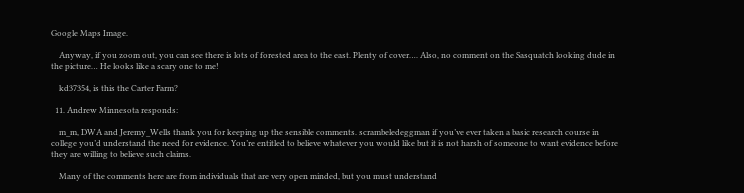Google Maps Image.

    Anyway, if you zoom out, you can see there is lots of forested area to the east. Plenty of cover…. Also, no comment on the Sasquatch looking dude in the picture… He looks like a scary one to me!

    kd37354, is this the Carter Farm?

  11. Andrew Minnesota responds:

    m_m, DWA and Jeremy_Wells thank you for keeping up the sensible comments. scrambeledeggman if you’ve ever taken a basic research course in college you’d understand the need for evidence. You’re entitled to believe whatever you would like but it is not harsh of someone to want evidence before they are willing to believe such claims.

    Many of the comments here are from individuals that are very open minded, but you must understand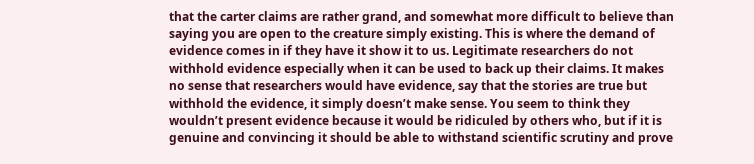that the carter claims are rather grand, and somewhat more difficult to believe than saying you are open to the creature simply existing. This is where the demand of evidence comes in if they have it show it to us. Legitimate researchers do not withhold evidence especially when it can be used to back up their claims. It makes no sense that researchers would have evidence, say that the stories are true but withhold the evidence, it simply doesn’t make sense. You seem to think they wouldn’t present evidence because it would be ridiculed by others who, but if it is genuine and convincing it should be able to withstand scientific scrutiny and prove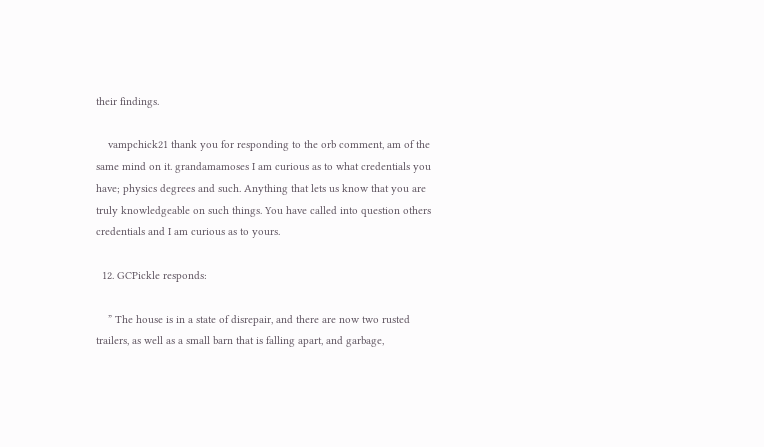their findings.

    vampchick21 thank you for responding to the orb comment, am of the same mind on it. grandamamoses I am curious as to what credentials you have; physics degrees and such. Anything that lets us know that you are truly knowledgeable on such things. You have called into question others credentials and I am curious as to yours.

  12. GCPickle responds:

    ” The house is in a state of disrepair, and there are now two rusted trailers, as well as a small barn that is falling apart, and garbage,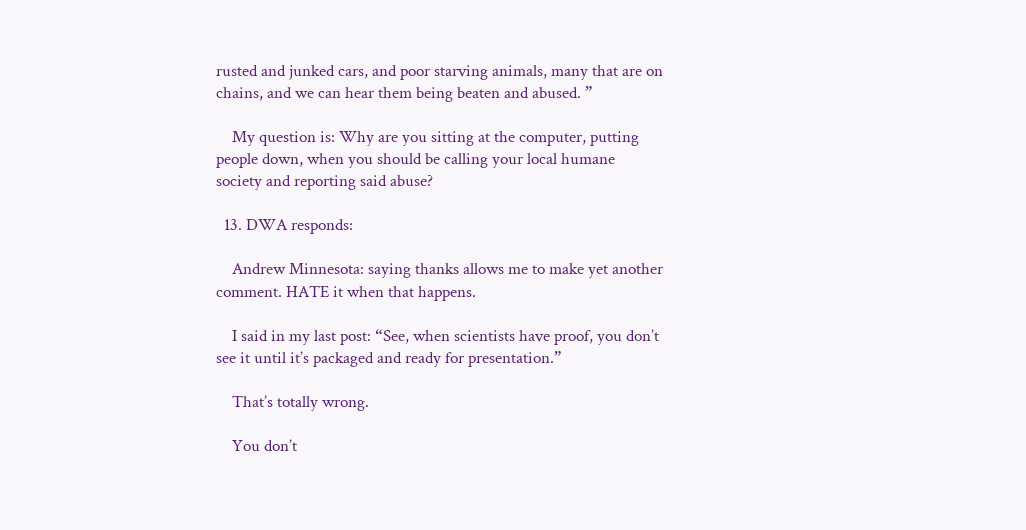rusted and junked cars, and poor starving animals, many that are on chains, and we can hear them being beaten and abused. ”

    My question is: Why are you sitting at the computer, putting people down, when you should be calling your local humane society and reporting said abuse?

  13. DWA responds:

    Andrew Minnesota: saying thanks allows me to make yet another comment. HATE it when that happens.

    I said in my last post: “See, when scientists have proof, you don’t see it until it’s packaged and ready for presentation.”

    That’s totally wrong.

    You don’t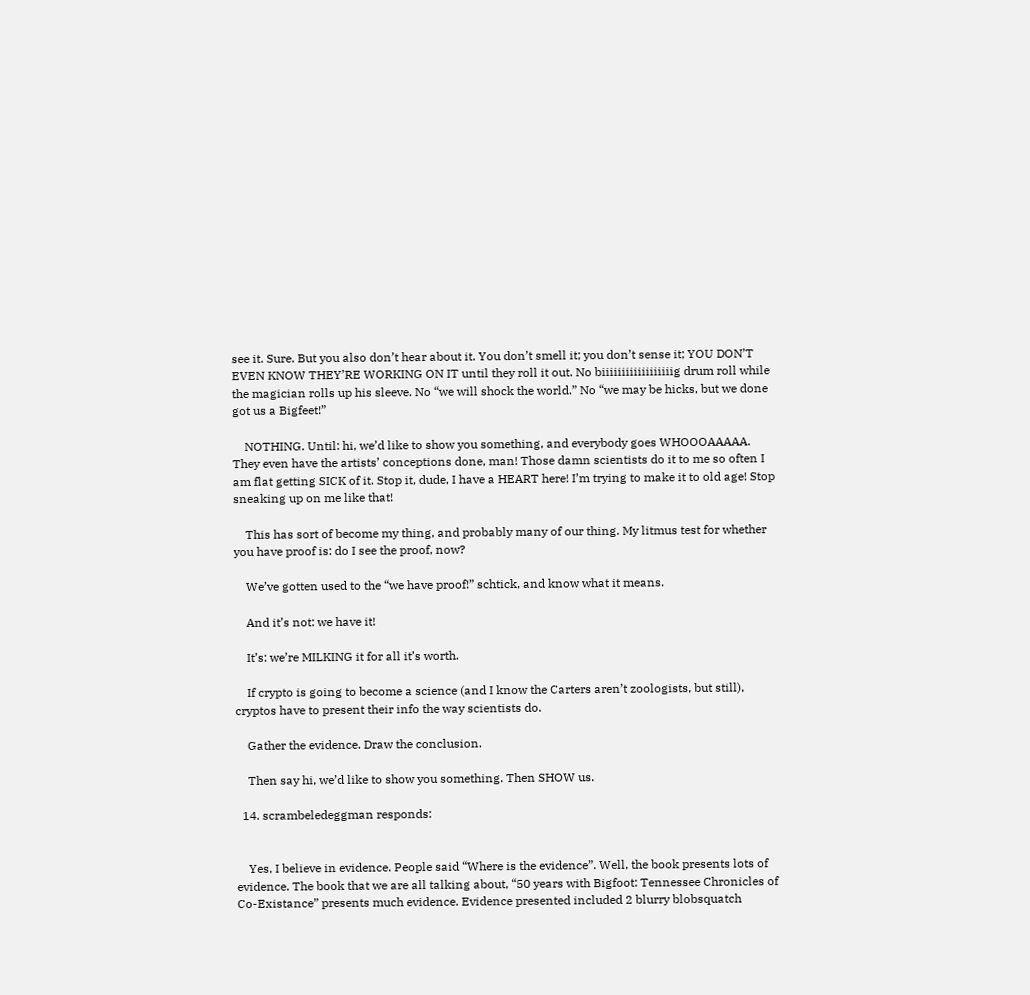see it. Sure. But you also don’t hear about it. You don’t smell it; you don’t sense it; YOU DON’T EVEN KNOW THEY’RE WORKING ON IT until they roll it out. No biiiiiiiiiiiiiiiiiig drum roll while the magician rolls up his sleeve. No “we will shock the world.” No “we may be hicks, but we done got us a Bigfeet!”

    NOTHING. Until: hi, we’d like to show you something, and everybody goes WHOOOAAAAA. They even have the artists’ conceptions done, man! Those damn scientists do it to me so often I am flat getting SICK of it. Stop it, dude, I have a HEART here! I’m trying to make it to old age! Stop sneaking up on me like that!

    This has sort of become my thing, and probably many of our thing. My litmus test for whether you have proof is: do I see the proof, now?

    We’ve gotten used to the “we have proof!” schtick, and know what it means.

    And it’s not: we have it!

    It’s: we’re MILKING it for all it’s worth.

    If crypto is going to become a science (and I know the Carters aren’t zoologists, but still), cryptos have to present their info the way scientists do.

    Gather the evidence. Draw the conclusion.

    Then say hi, we’d like to show you something. Then SHOW us.

  14. scrambeledeggman responds:


    Yes, I believe in evidence. People said “Where is the evidence”. Well, the book presents lots of evidence. The book that we are all talking about, “50 years with Bigfoot: Tennessee Chronicles of Co-Existance” presents much evidence. Evidence presented included 2 blurry blobsquatch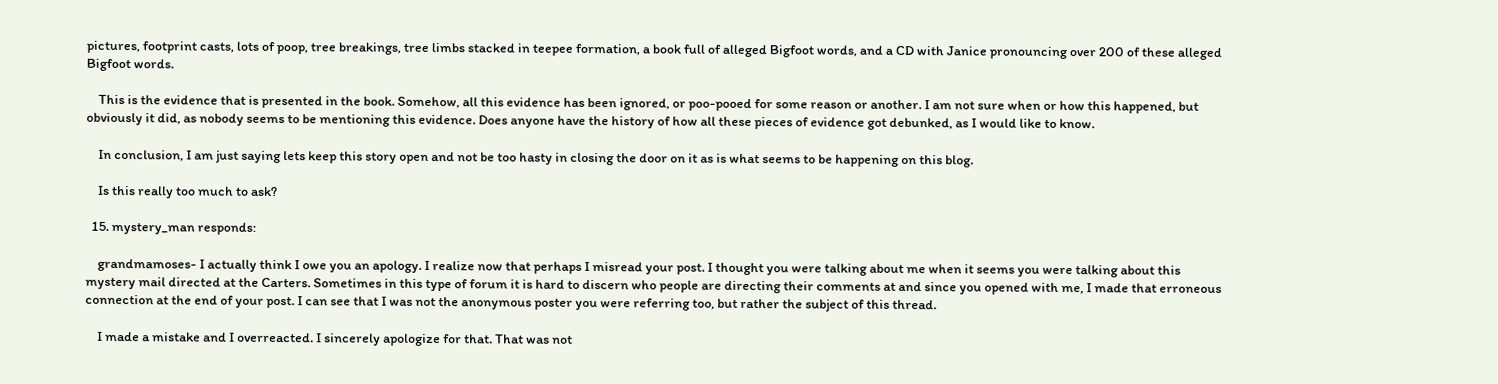pictures, footprint casts, lots of poop, tree breakings, tree limbs stacked in teepee formation, a book full of alleged Bigfoot words, and a CD with Janice pronouncing over 200 of these alleged Bigfoot words.

    This is the evidence that is presented in the book. Somehow, all this evidence has been ignored, or poo-pooed for some reason or another. I am not sure when or how this happened, but obviously it did, as nobody seems to be mentioning this evidence. Does anyone have the history of how all these pieces of evidence got debunked, as I would like to know.

    In conclusion, I am just saying lets keep this story open and not be too hasty in closing the door on it as is what seems to be happening on this blog.

    Is this really too much to ask?

  15. mystery_man responds:

    grandmamoses- I actually think I owe you an apology. I realize now that perhaps I misread your post. I thought you were talking about me when it seems you were talking about this mystery mail directed at the Carters. Sometimes in this type of forum it is hard to discern who people are directing their comments at and since you opened with me, I made that erroneous connection at the end of your post. I can see that I was not the anonymous poster you were referring too, but rather the subject of this thread.

    I made a mistake and I overreacted. I sincerely apologize for that. That was not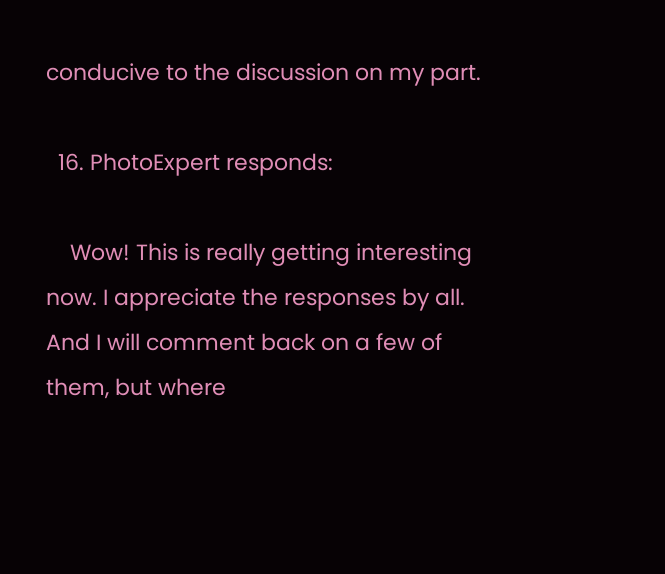conducive to the discussion on my part.

  16. PhotoExpert responds:

    Wow! This is really getting interesting now. I appreciate the responses by all. And I will comment back on a few of them, but where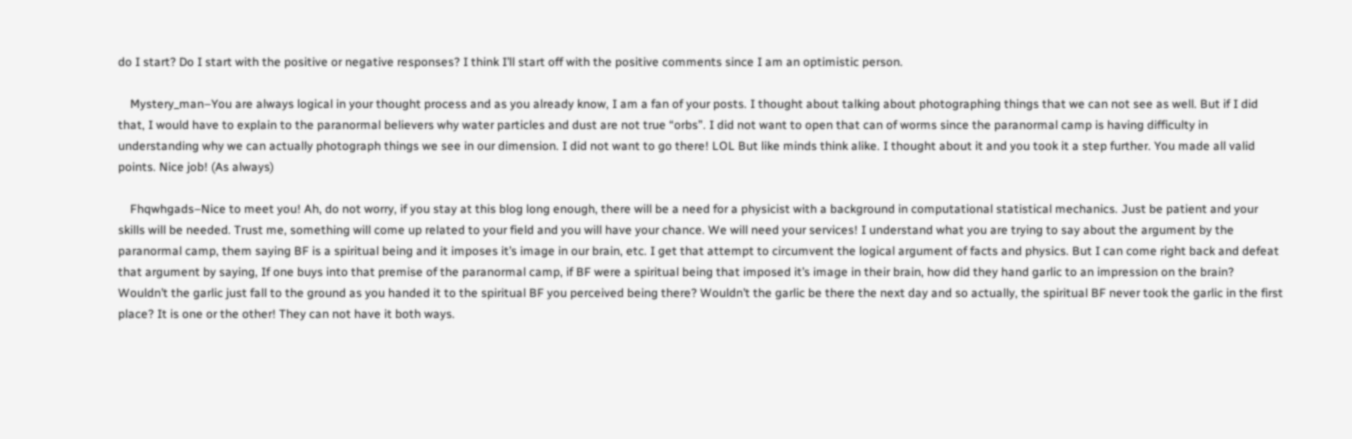do I start? Do I start with the positive or negative responses? I think I’ll start off with the positive comments since I am an optimistic person.

    Mystery_man–You are always logical in your thought process and as you already know, I am a fan of your posts. I thought about talking about photographing things that we can not see as well. But if I did that, I would have to explain to the paranormal believers why water particles and dust are not true “orbs”. I did not want to open that can of worms since the paranormal camp is having difficulty in understanding why we can actually photograph things we see in our dimension. I did not want to go there! LOL But like minds think alike. I thought about it and you took it a step further. You made all valid points. Nice job! (As always)

    Fhqwhgads–Nice to meet you! Ah, do not worry, if you stay at this blog long enough, there will be a need for a physicist with a background in computational statistical mechanics. Just be patient and your skills will be needed. Trust me, something will come up related to your field and you will have your chance. We will need your services! I understand what you are trying to say about the argument by the paranormal camp, them saying BF is a spiritual being and it imposes it’s image in our brain, etc. I get that attempt to circumvent the logical argument of facts and physics. But I can come right back and defeat that argument by saying, If one buys into that premise of the paranormal camp, if BF were a spiritual being that imposed it’s image in their brain, how did they hand garlic to an impression on the brain? Wouldn’t the garlic just fall to the ground as you handed it to the spiritual BF you perceived being there? Wouldn’t the garlic be there the next day and so actually, the spiritual BF never took the garlic in the first place? It is one or the other! They can not have it both ways.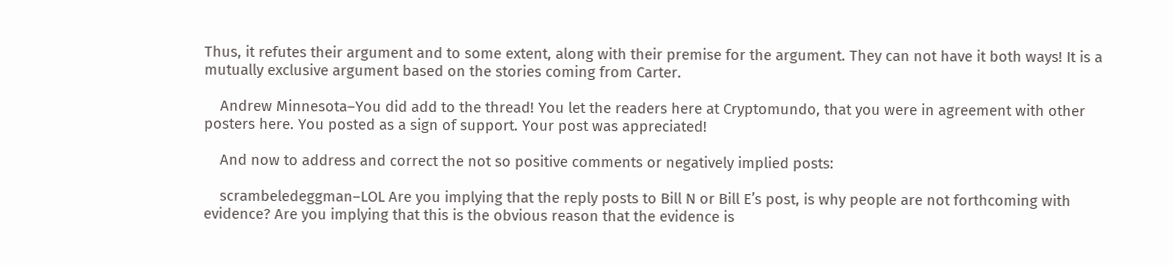Thus, it refutes their argument and to some extent, along with their premise for the argument. They can not have it both ways! It is a mutually exclusive argument based on the stories coming from Carter.

    Andrew Minnesota–You did add to the thread! You let the readers here at Cryptomundo, that you were in agreement with other posters here. You posted as a sign of support. Your post was appreciated!

    And now to address and correct the not so positive comments or negatively implied posts:

    scrambeledeggman–LOL Are you implying that the reply posts to Bill N or Bill E’s post, is why people are not forthcoming with evidence? Are you implying that this is the obvious reason that the evidence is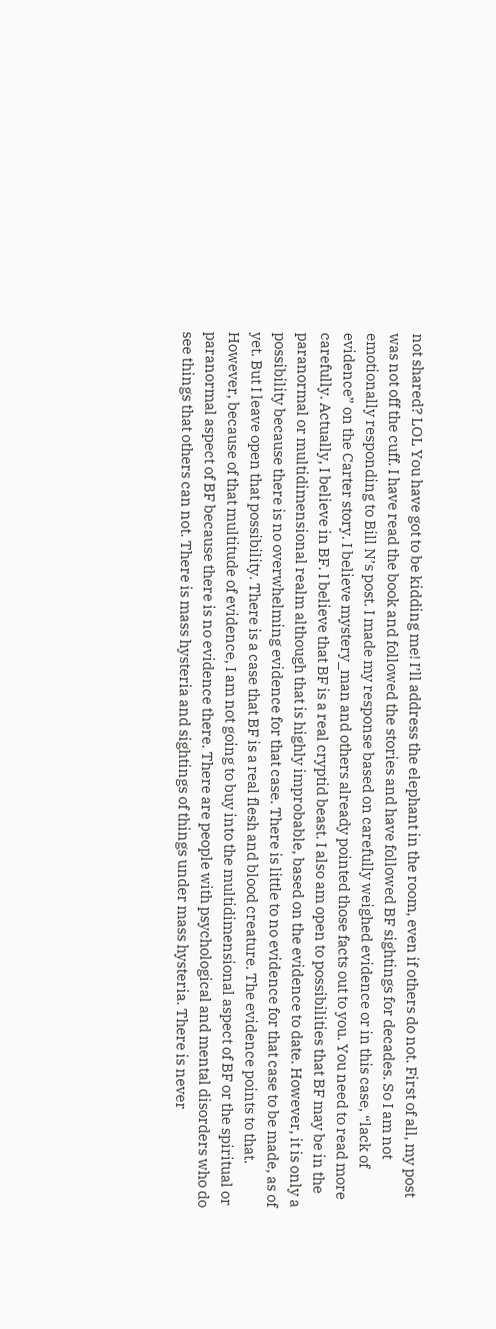not shared? LOL You have got to be kidding me! I’ll address the elephant in the room, even if others do not. First of all, my post was not off the cuff. I have read the book and followed the stories and have followed BF sightings for decades. So I am not emotionally responding to Bill N’s post. I made my response based on carefully weighed evidence or in this case, “lack of evidence” on the Carter story. I believe mystery_man and others already pointed those facts out to you. You need to read more carefully. Actually, I believe in BF. I believe that BF is a real cryptid beast. I also am open to possibilities that BF may be in the paranormal or multidimensional realm although that is highly improbable, based on the evidence to date. However, it is only a possibility because there is no overwhelming evidence for that case. There is little to no evidence for that case to be made, as of yet. But I leave open that possibility. There is a case that BF is a real flesh and blood creature. The evidence points to that. However, because of that multitude of evidence, I am not going to buy into the multidimensional aspect of BF or the spiritual or paranormal aspect of BF because there is no evidence there. There are people with psychological and mental disorders who do see things that others can not. There is mass hysteria and sightings of things under mass hysteria. There is never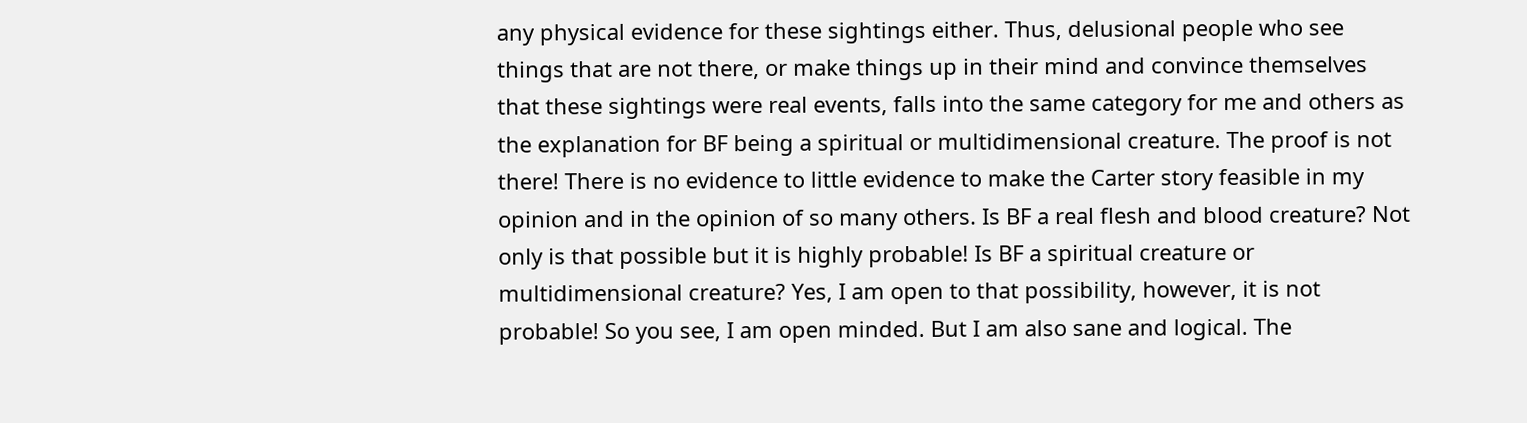any physical evidence for these sightings either. Thus, delusional people who see things that are not there, or make things up in their mind and convince themselves that these sightings were real events, falls into the same category for me and others as the explanation for BF being a spiritual or multidimensional creature. The proof is not there! There is no evidence to little evidence to make the Carter story feasible in my opinion and in the opinion of so many others. Is BF a real flesh and blood creature? Not only is that possible but it is highly probable! Is BF a spiritual creature or multidimensional creature? Yes, I am open to that possibility, however, it is not probable! So you see, I am open minded. But I am also sane and logical. The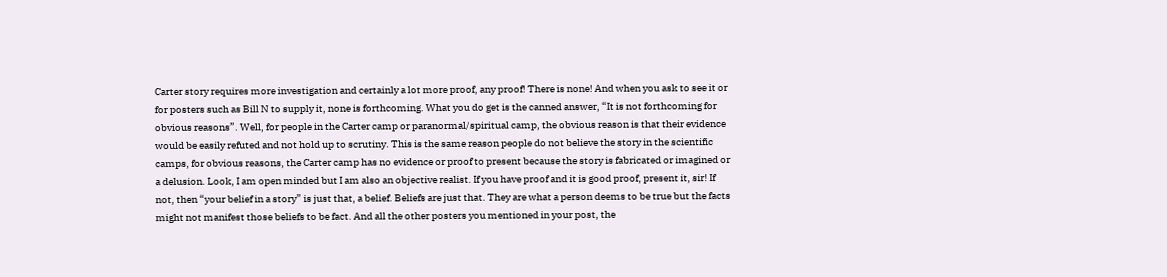Carter story requires more investigation and certainly a lot more proof, any proof! There is none! And when you ask to see it or for posters such as Bill N to supply it, none is forthcoming. What you do get is the canned answer, “It is not forthcoming for obvious reasons”. Well, for people in the Carter camp or paranormal/spiritual camp, the obvious reason is that their evidence would be easily refuted and not hold up to scrutiny. This is the same reason people do not believe the story in the scientific camps, for obvious reasons, the Carter camp has no evidence or proof to present because the story is fabricated or imagined or a delusion. Look, I am open minded but I am also an objective realist. If you have proof and it is good proof, present it, sir! If not, then “your belief in a story” is just that, a belief. Beliefs are just that. They are what a person deems to be true but the facts might not manifest those beliefs to be fact. And all the other posters you mentioned in your post, the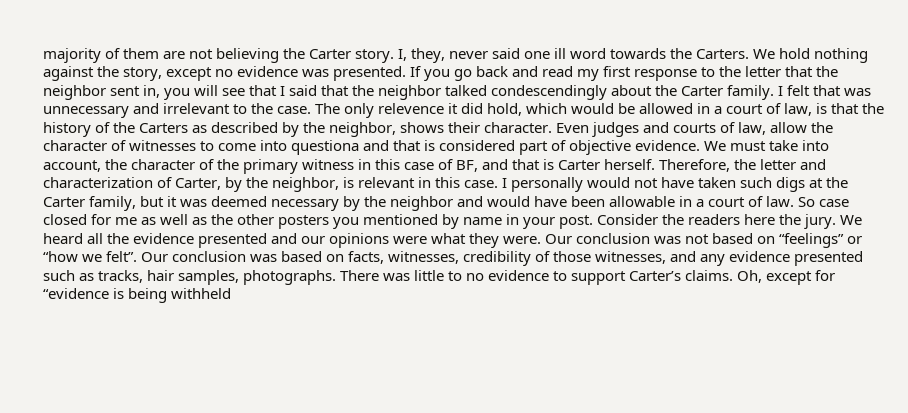majority of them are not believing the Carter story. I, they, never said one ill word towards the Carters. We hold nothing against the story, except no evidence was presented. If you go back and read my first response to the letter that the neighbor sent in, you will see that I said that the neighbor talked condescendingly about the Carter family. I felt that was unnecessary and irrelevant to the case. The only relevence it did hold, which would be allowed in a court of law, is that the history of the Carters as described by the neighbor, shows their character. Even judges and courts of law, allow the character of witnesses to come into questiona and that is considered part of objective evidence. We must take into account, the character of the primary witness in this case of BF, and that is Carter herself. Therefore, the letter and characterization of Carter, by the neighbor, is relevant in this case. I personally would not have taken such digs at the Carter family, but it was deemed necessary by the neighbor and would have been allowable in a court of law. So case closed for me as well as the other posters you mentioned by name in your post. Consider the readers here the jury. We heard all the evidence presented and our opinions were what they were. Our conclusion was not based on “feelings” or “how we felt”. Our conclusion was based on facts, witnesses, credibility of those witnesses, and any evidence presented such as tracks, hair samples, photographs. There was little to no evidence to support Carter’s claims. Oh, except for “evidence is being withheld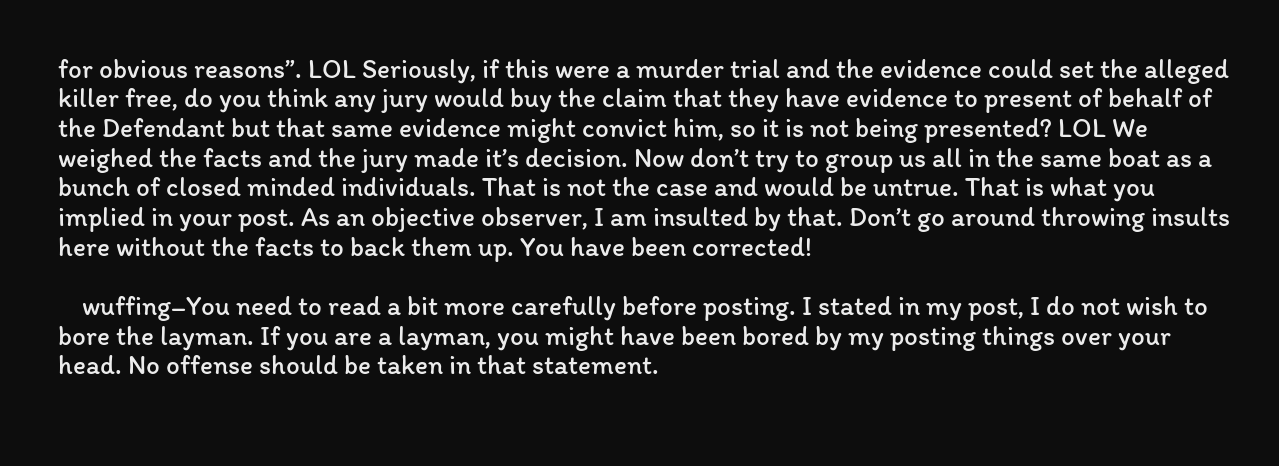for obvious reasons”. LOL Seriously, if this were a murder trial and the evidence could set the alleged killer free, do you think any jury would buy the claim that they have evidence to present of behalf of the Defendant but that same evidence might convict him, so it is not being presented? LOL We weighed the facts and the jury made it’s decision. Now don’t try to group us all in the same boat as a bunch of closed minded individuals. That is not the case and would be untrue. That is what you implied in your post. As an objective observer, I am insulted by that. Don’t go around throwing insults here without the facts to back them up. You have been corrected!

    wuffing–You need to read a bit more carefully before posting. I stated in my post, I do not wish to bore the layman. If you are a layman, you might have been bored by my posting things over your head. No offense should be taken in that statement.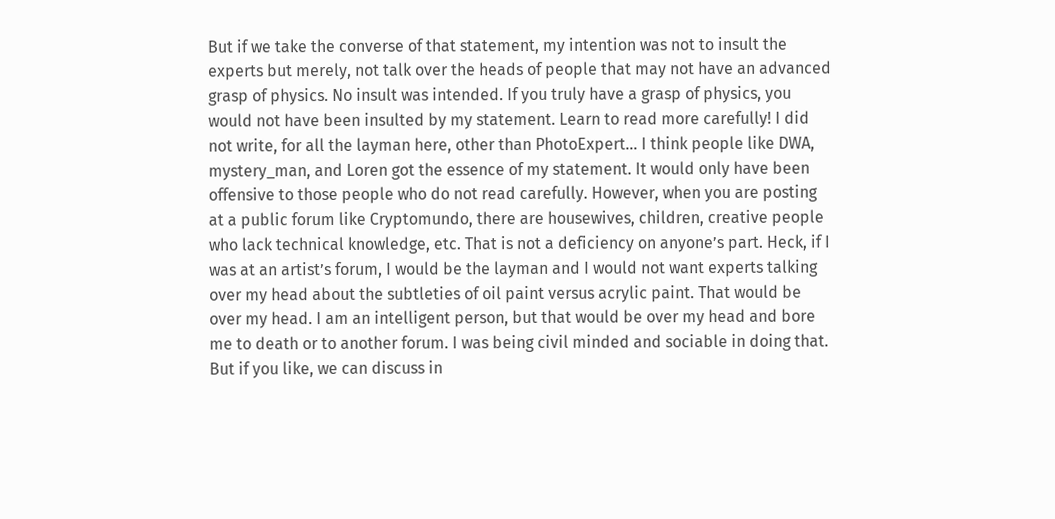But if we take the converse of that statement, my intention was not to insult the experts but merely, not talk over the heads of people that may not have an advanced grasp of physics. No insult was intended. If you truly have a grasp of physics, you would not have been insulted by my statement. Learn to read more carefully! I did not write, for all the layman here, other than PhotoExpert… I think people like DWA, mystery_man, and Loren got the essence of my statement. It would only have been offensive to those people who do not read carefully. However, when you are posting at a public forum like Cryptomundo, there are housewives, children, creative people who lack technical knowledge, etc. That is not a deficiency on anyone’s part. Heck, if I was at an artist’s forum, I would be the layman and I would not want experts talking over my head about the subtleties of oil paint versus acrylic paint. That would be over my head. I am an intelligent person, but that would be over my head and bore me to death or to another forum. I was being civil minded and sociable in doing that. But if you like, we can discuss in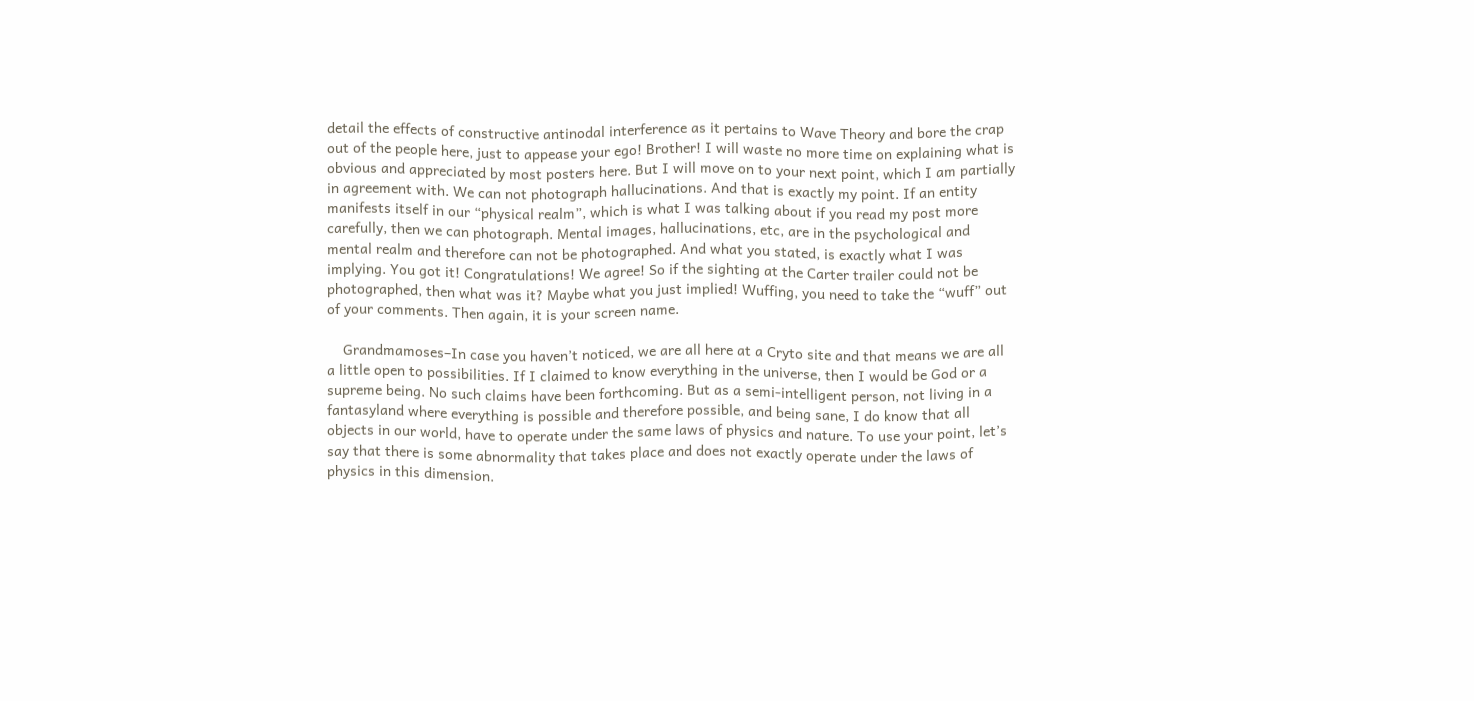detail the effects of constructive antinodal interference as it pertains to Wave Theory and bore the crap out of the people here, just to appease your ego! Brother! I will waste no more time on explaining what is obvious and appreciated by most posters here. But I will move on to your next point, which I am partially in agreement with. We can not photograph hallucinations. And that is exactly my point. If an entity manifests itself in our “physical realm”, which is what I was talking about if you read my post more carefully, then we can photograph. Mental images, hallucinations, etc, are in the psychological and mental realm and therefore can not be photographed. And what you stated, is exactly what I was implying. You got it! Congratulations! We agree! So if the sighting at the Carter trailer could not be photographed, then what was it? Maybe what you just implied! Wuffing, you need to take the “wuff” out of your comments. Then again, it is your screen name.

    Grandmamoses–In case you haven’t noticed, we are all here at a Cryto site and that means we are all a little open to possibilities. If I claimed to know everything in the universe, then I would be God or a supreme being. No such claims have been forthcoming. But as a semi-intelligent person, not living in a fantasyland where everything is possible and therefore possible, and being sane, I do know that all objects in our world, have to operate under the same laws of physics and nature. To use your point, let’s say that there is some abnormality that takes place and does not exactly operate under the laws of physics in this dimension.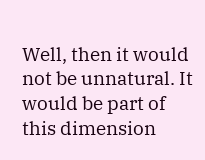Well, then it would not be unnatural. It would be part of this dimension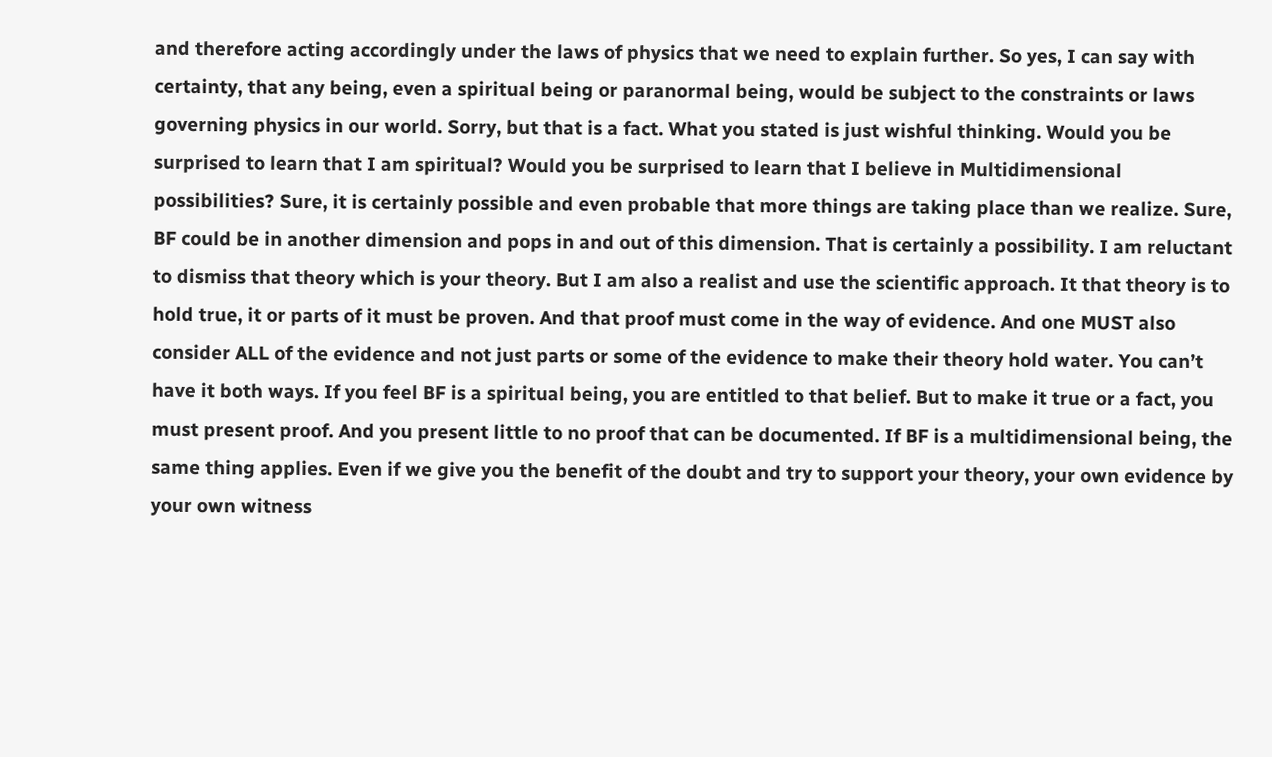and therefore acting accordingly under the laws of physics that we need to explain further. So yes, I can say with certainty, that any being, even a spiritual being or paranormal being, would be subject to the constraints or laws governing physics in our world. Sorry, but that is a fact. What you stated is just wishful thinking. Would you be surprised to learn that I am spiritual? Would you be surprised to learn that I believe in Multidimensional possibilities? Sure, it is certainly possible and even probable that more things are taking place than we realize. Sure, BF could be in another dimension and pops in and out of this dimension. That is certainly a possibility. I am reluctant to dismiss that theory which is your theory. But I am also a realist and use the scientific approach. It that theory is to hold true, it or parts of it must be proven. And that proof must come in the way of evidence. And one MUST also consider ALL of the evidence and not just parts or some of the evidence to make their theory hold water. You can’t have it both ways. If you feel BF is a spiritual being, you are entitled to that belief. But to make it true or a fact, you must present proof. And you present little to no proof that can be documented. If BF is a multidimensional being, the same thing applies. Even if we give you the benefit of the doubt and try to support your theory, your own evidence by your own witness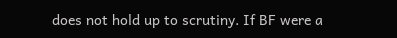does not hold up to scrutiny. If BF were a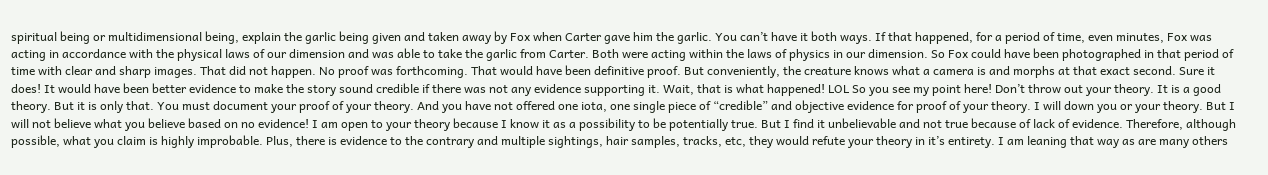spiritual being or multidimensional being, explain the garlic being given and taken away by Fox when Carter gave him the garlic. You can’t have it both ways. If that happened, for a period of time, even minutes, Fox was acting in accordance with the physical laws of our dimension and was able to take the garlic from Carter. Both were acting within the laws of physics in our dimension. So Fox could have been photographed in that period of time with clear and sharp images. That did not happen. No proof was forthcoming. That would have been definitive proof. But conveniently, the creature knows what a camera is and morphs at that exact second. Sure it does! It would have been better evidence to make the story sound credible if there was not any evidence supporting it. Wait, that is what happened! LOL So you see my point here! Don’t throw out your theory. It is a good theory. But it is only that. You must document your proof of your theory. And you have not offered one iota, one single piece of “credible” and objective evidence for proof of your theory. I will down you or your theory. But I will not believe what you believe based on no evidence! I am open to your theory because I know it as a possibility to be potentially true. But I find it unbelievable and not true because of lack of evidence. Therefore, although possible, what you claim is highly improbable. Plus, there is evidence to the contrary and multiple sightings, hair samples, tracks, etc, they would refute your theory in it’s entirety. I am leaning that way as are many others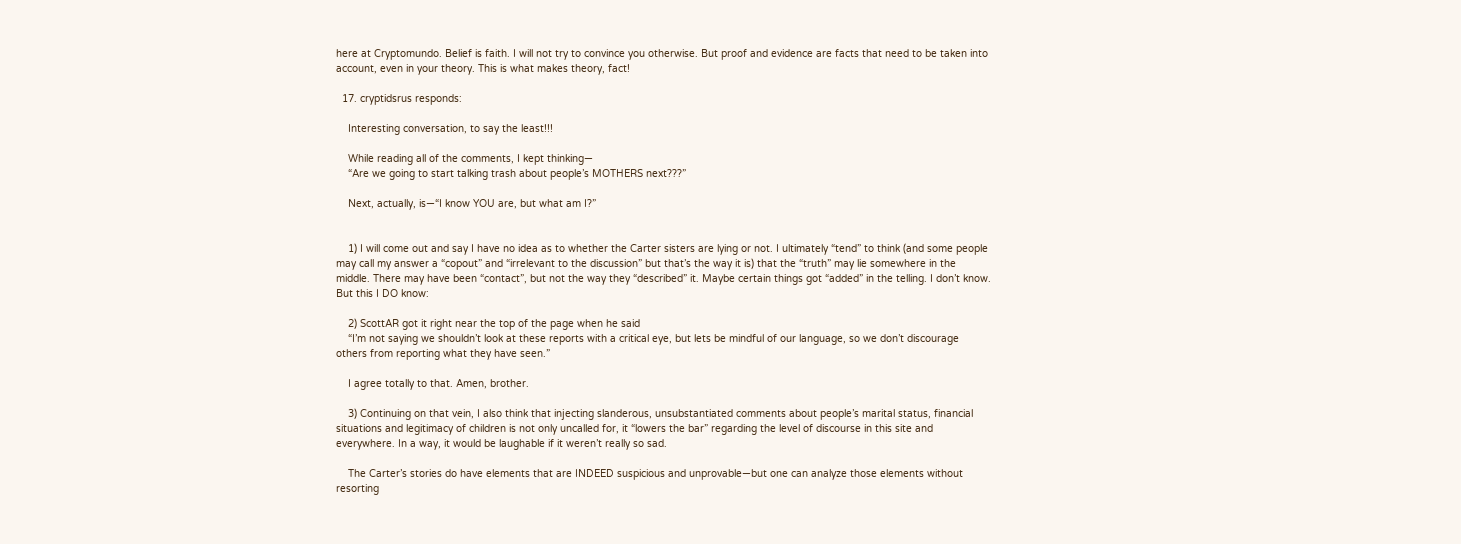here at Cryptomundo. Belief is faith. I will not try to convince you otherwise. But proof and evidence are facts that need to be taken into account, even in your theory. This is what makes theory, fact!

  17. cryptidsrus responds:

    Interesting conversation, to say the least!!!

    While reading all of the comments, I kept thinking—
    “Are we going to start talking trash about people’s MOTHERS next???”

    Next, actually, is—“I know YOU are, but what am I?”


    1) I will come out and say I have no idea as to whether the Carter sisters are lying or not. I ultimately “tend” to think (and some people may call my answer a “copout” and “irrelevant to the discussion” but that’s the way it is) that the “truth” may lie somewhere in the middle. There may have been “contact”, but not the way they “described” it. Maybe certain things got “added” in the telling. I don’t know. But this I DO know:

    2) ScottAR got it right near the top of the page when he said
    “I’m not saying we shouldn’t look at these reports with a critical eye, but lets be mindful of our language, so we don’t discourage others from reporting what they have seen.”

    I agree totally to that. Amen, brother.

    3) Continuing on that vein, I also think that injecting slanderous, unsubstantiated comments about people’s marital status, financial situations and legitimacy of children is not only uncalled for, it “lowers the bar” regarding the level of discourse in this site and everywhere. In a way, it would be laughable if it weren’t really so sad.

    The Carter’s stories do have elements that are INDEED suspicious and unprovable—but one can analyze those elements without resorting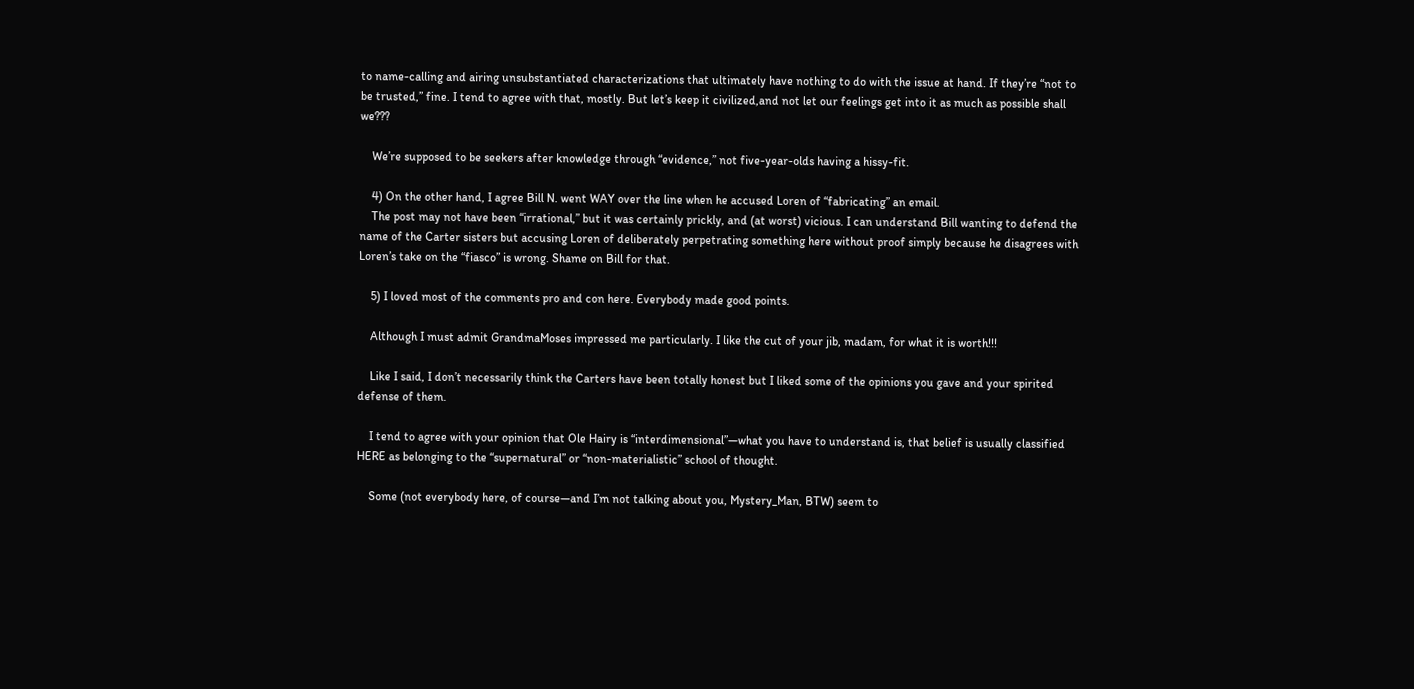to name-calling and airing unsubstantiated characterizations that ultimately have nothing to do with the issue at hand. If they’re “not to be trusted,” fine. I tend to agree with that, mostly. But let’s keep it civilized,and not let our feelings get into it as much as possible shall we???

    We’re supposed to be seekers after knowledge through “evidence,” not five-year-olds having a hissy-fit.

    4) On the other hand, I agree Bill N. went WAY over the line when he accused Loren of “fabricating” an email.
    The post may not have been “irrational,” but it was certainly prickly, and (at worst) vicious. I can understand Bill wanting to defend the name of the Carter sisters but accusing Loren of deliberately perpetrating something here without proof simply because he disagrees with Loren’s take on the “fiasco” is wrong. Shame on Bill for that.

    5) I loved most of the comments pro and con here. Everybody made good points.

    Although I must admit GrandmaMoses impressed me particularly. I like the cut of your jib, madam, for what it is worth!!!

    Like I said, I don’t necessarily think the Carters have been totally honest but I liked some of the opinions you gave and your spirited defense of them.

    I tend to agree with your opinion that Ole Hairy is “interdimensional”—what you have to understand is, that belief is usually classified HERE as belonging to the “supernatural” or “non-materialistic” school of thought.

    Some (not everybody here, of course—and I’m not talking about you, Mystery_Man, BTW) seem to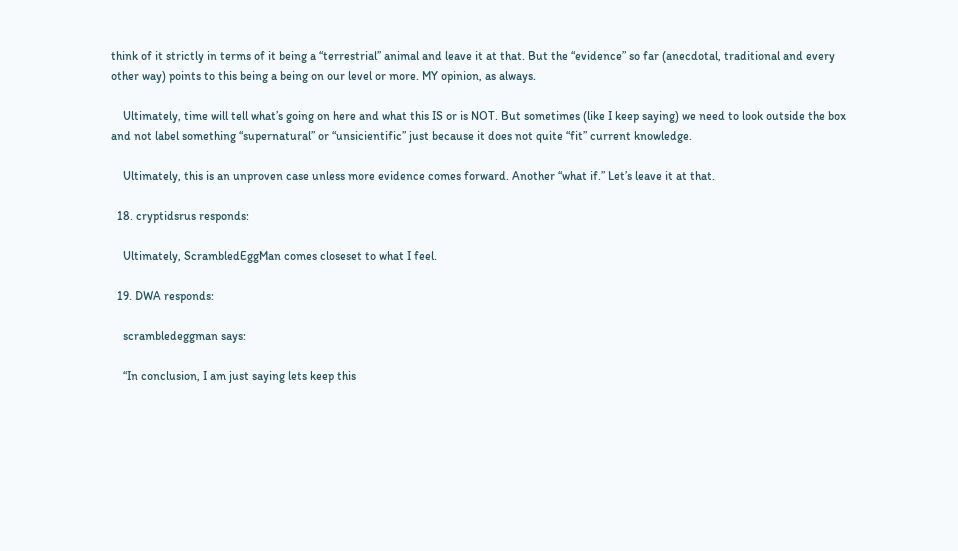think of it strictly in terms of it being a “terrestrial” animal and leave it at that. But the “evidence” so far (anecdotal, traditional and every other way) points to this being a being on our level or more. MY opinion, as always.

    Ultimately, time will tell what’s going on here and what this IS or is NOT. But sometimes (like I keep saying) we need to look outside the box and not label something “supernatural” or “unsicientific” just because it does not quite “fit” current knowledge.

    Ultimately, this is an unproven case unless more evidence comes forward. Another “what if.” Let’s leave it at that.

  18. cryptidsrus responds:

    Ultimately, ScrambledEggMan comes closeset to what I feel.

  19. DWA responds:

    scrambledeggman says:

    “In conclusion, I am just saying lets keep this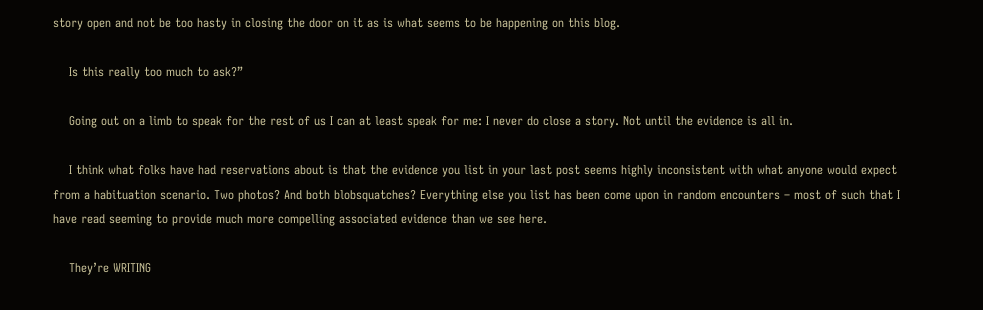story open and not be too hasty in closing the door on it as is what seems to be happening on this blog.

    Is this really too much to ask?”

    Going out on a limb to speak for the rest of us I can at least speak for me: I never do close a story. Not until the evidence is all in.

    I think what folks have had reservations about is that the evidence you list in your last post seems highly inconsistent with what anyone would expect from a habituation scenario. Two photos? And both blobsquatches? Everything else you list has been come upon in random encounters – most of such that I have read seeming to provide much more compelling associated evidence than we see here.

    They’re WRITING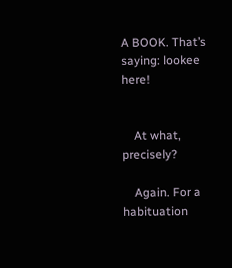A BOOK. That’s saying: lookee here!


    At what, precisely?

    Again. For a habituation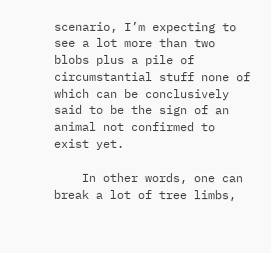scenario, I’m expecting to see a lot more than two blobs plus a pile of circumstantial stuff none of which can be conclusively said to be the sign of an animal not confirmed to exist yet.

    In other words, one can break a lot of tree limbs,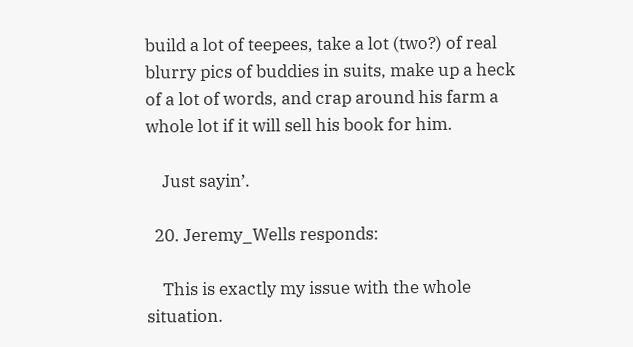build a lot of teepees, take a lot (two?) of real blurry pics of buddies in suits, make up a heck of a lot of words, and crap around his farm a whole lot if it will sell his book for him.

    Just sayin’.

  20. Jeremy_Wells responds:

    This is exactly my issue with the whole situation.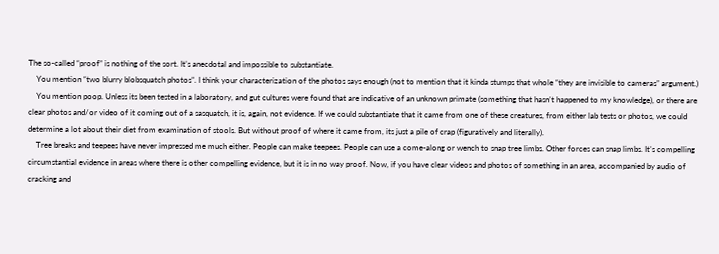The so-called “proof” is nothing of the sort. It’s anecdotal and impossible to substantiate.
    You mention “two blurry blobsquatch photos”. I think your characterization of the photos says enough (not to mention that it kinda stumps that whole “they are invisible to cameras” argument.)
    You mention poop. Unless its been tested in a laboratory, and gut cultures were found that are indicative of an unknown primate (something that hasn’t happened to my knowledge), or there are clear photos and/or video of it coming out of a sasquatch, it is, again, not evidence. If we could substantiate that it came from one of these creatures, from either lab tests or photos, we could determine a lot about their diet from examination of stools. But without proof of where it came from, its just a pile of crap (figuratively and literally).
    Tree breaks and teepees have never impressed me much either. People can make teepees. People can use a come-along or wench to snap tree limbs. Other forces can snap limbs. It’s compelling circumstantial evidence in areas where there is other compelling evidence, but it is in no way proof. Now, if you have clear videos and photos of something in an area, accompanied by audio of cracking and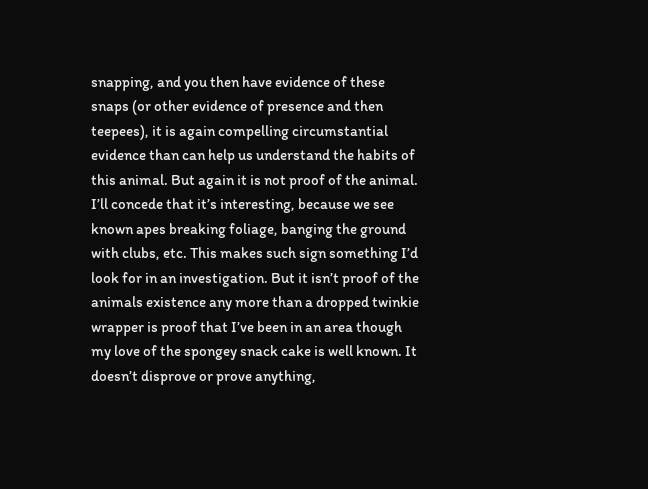snapping, and you then have evidence of these snaps (or other evidence of presence and then teepees), it is again compelling circumstantial evidence than can help us understand the habits of this animal. But again it is not proof of the animal. I’ll concede that it’s interesting, because we see known apes breaking foliage, banging the ground with clubs, etc. This makes such sign something I’d look for in an investigation. But it isn’t proof of the animals existence any more than a dropped twinkie wrapper is proof that I’ve been in an area though my love of the spongey snack cake is well known. It doesn’t disprove or prove anything,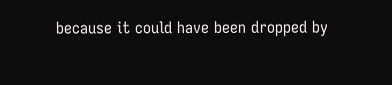because it could have been dropped by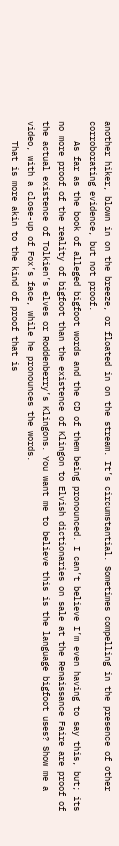another hiker, blown in on the breeze, or floated in on the stream. It’s circumstantial. Sometimes compelling in the presence of other corroborating evidence, but not proof.
    As far as the book of alleged bigfoot words and the CD of them being pronounced. I can’t believe I’m even having to say this, but; its no more proof of the reality of bigfoot than the existence of Klingon to Elvish dictionaries on sale at the Renaissance Faire are proof of the actual existence of Tolkien’s elves or Roddenberry’s Klingons. You want me to believe this is the language bigfoot uses? Show me a video, with a close-up of Fox’s face, while he pronounces the words.
    That is more akin to the kind of proof that is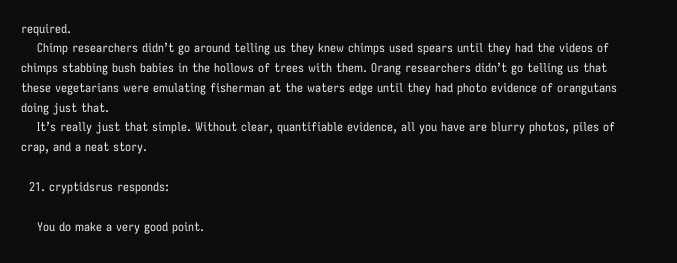required.
    Chimp researchers didn’t go around telling us they knew chimps used spears until they had the videos of chimps stabbing bush babies in the hollows of trees with them. Orang researchers didn’t go telling us that these vegetarians were emulating fisherman at the waters edge until they had photo evidence of orangutans doing just that.
    It’s really just that simple. Without clear, quantifiable evidence, all you have are blurry photos, piles of crap, and a neat story.

  21. cryptidsrus responds:

    You do make a very good point.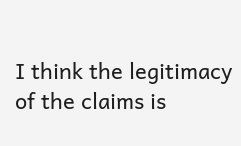I think the legitimacy of the claims is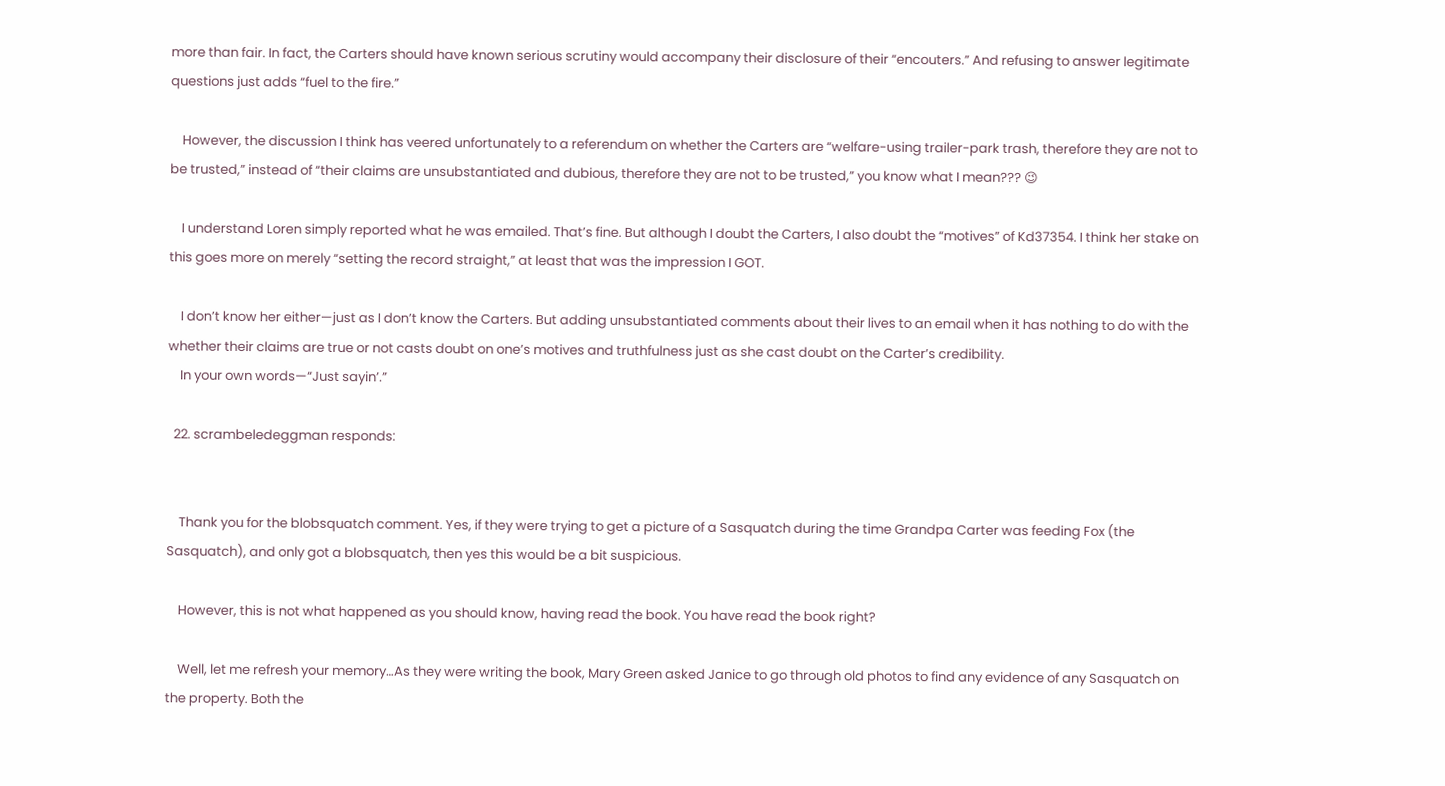more than fair. In fact, the Carters should have known serious scrutiny would accompany their disclosure of their “encouters.” And refusing to answer legitimate questions just adds “fuel to the fire.”

    However, the discussion I think has veered unfortunately to a referendum on whether the Carters are “welfare-using trailer-park trash, therefore they are not to be trusted,” instead of “their claims are unsubstantiated and dubious, therefore they are not to be trusted,” you know what I mean??? 😉

    I understand Loren simply reported what he was emailed. That’s fine. But although I doubt the Carters, I also doubt the “motives” of Kd37354. I think her stake on this goes more on merely “setting the record straight,” at least that was the impression I GOT.

    I don’t know her either—just as I don’t know the Carters. But adding unsubstantiated comments about their lives to an email when it has nothing to do with the whether their claims are true or not casts doubt on one’s motives and truthfulness just as she cast doubt on the Carter’s credibility.
    In your own words—“Just sayin’.”

  22. scrambeledeggman responds:


    Thank you for the blobsquatch comment. Yes, if they were trying to get a picture of a Sasquatch during the time Grandpa Carter was feeding Fox (the Sasquatch), and only got a blobsquatch, then yes this would be a bit suspicious.

    However, this is not what happened as you should know, having read the book. You have read the book right?

    Well, let me refresh your memory…As they were writing the book, Mary Green asked Janice to go through old photos to find any evidence of any Sasquatch on the property. Both the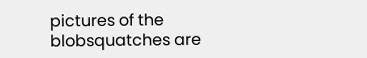pictures of the blobsquatches are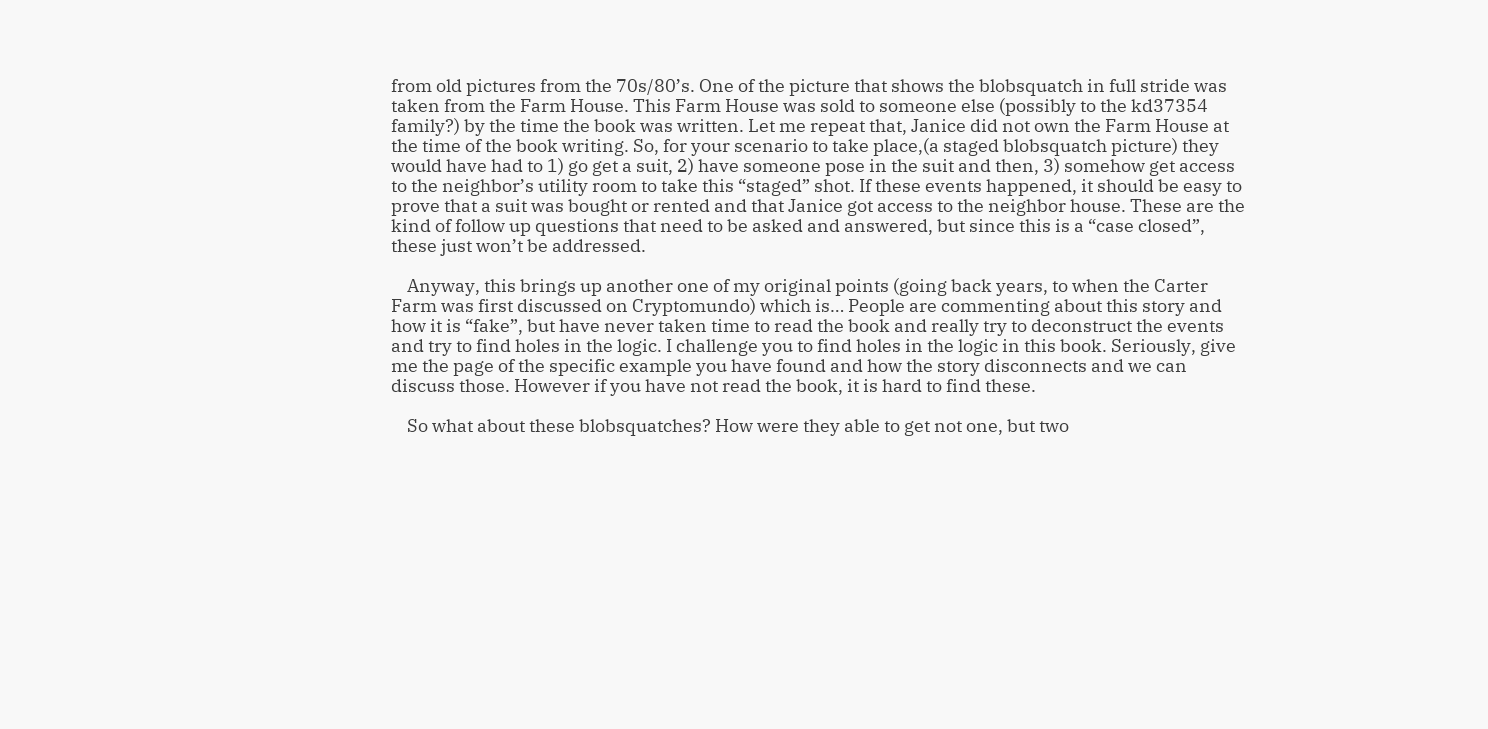from old pictures from the 70s/80’s. One of the picture that shows the blobsquatch in full stride was taken from the Farm House. This Farm House was sold to someone else (possibly to the kd37354 family?) by the time the book was written. Let me repeat that, Janice did not own the Farm House at the time of the book writing. So, for your scenario to take place,(a staged blobsquatch picture) they would have had to 1) go get a suit, 2) have someone pose in the suit and then, 3) somehow get access to the neighbor’s utility room to take this “staged” shot. If these events happened, it should be easy to prove that a suit was bought or rented and that Janice got access to the neighbor house. These are the kind of follow up questions that need to be asked and answered, but since this is a “case closed”, these just won’t be addressed.

    Anyway, this brings up another one of my original points (going back years, to when the Carter Farm was first discussed on Cryptomundo) which is… People are commenting about this story and how it is “fake”, but have never taken time to read the book and really try to deconstruct the events and try to find holes in the logic. I challenge you to find holes in the logic in this book. Seriously, give me the page of the specific example you have found and how the story disconnects and we can discuss those. However if you have not read the book, it is hard to find these.

    So what about these blobsquatches? How were they able to get not one, but two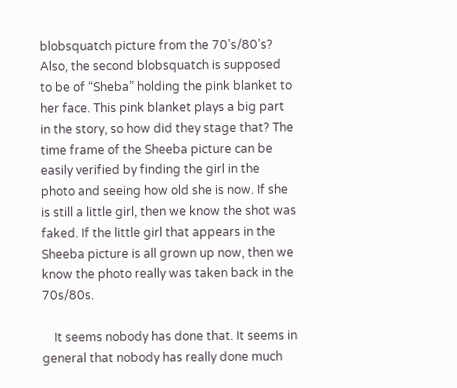blobsquatch picture from the 70’s/80’s? Also, the second blobsquatch is supposed to be of “Sheba” holding the pink blanket to her face. This pink blanket plays a big part in the story, so how did they stage that? The time frame of the Sheeba picture can be easily verified by finding the girl in the photo and seeing how old she is now. If she is still a little girl, then we know the shot was faked. If the little girl that appears in the Sheeba picture is all grown up now, then we know the photo really was taken back in the 70s/80s.

    It seems nobody has done that. It seems in general that nobody has really done much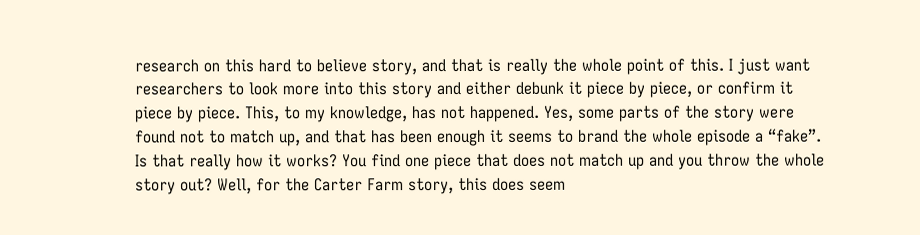research on this hard to believe story, and that is really the whole point of this. I just want researchers to look more into this story and either debunk it piece by piece, or confirm it piece by piece. This, to my knowledge, has not happened. Yes, some parts of the story were found not to match up, and that has been enough it seems to brand the whole episode a “fake”. Is that really how it works? You find one piece that does not match up and you throw the whole story out? Well, for the Carter Farm story, this does seem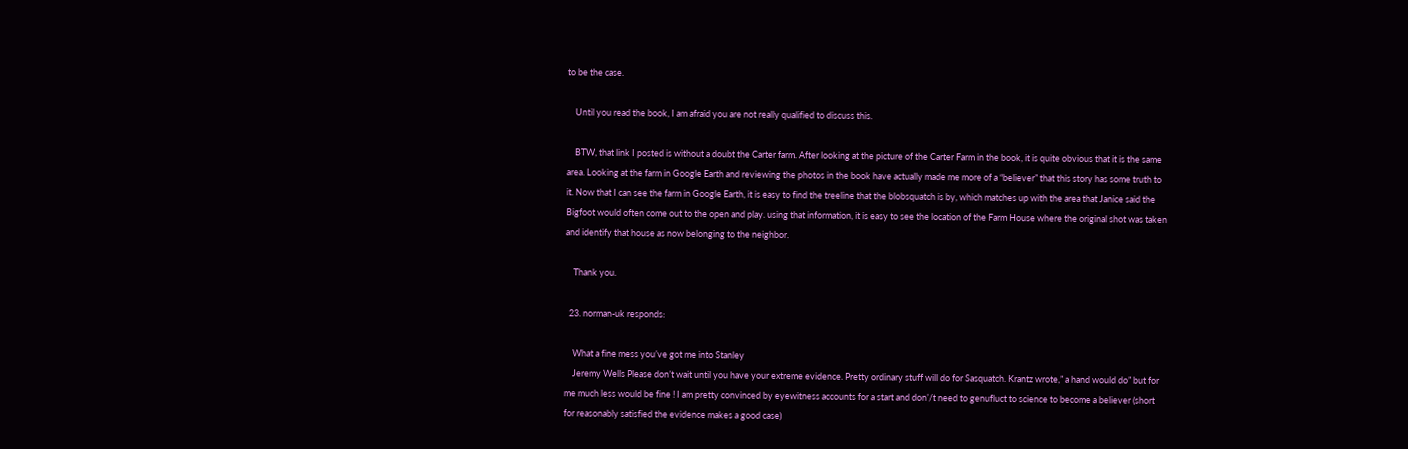to be the case.

    Until you read the book, I am afraid you are not really qualified to discuss this.

    BTW, that link I posted is without a doubt the Carter farm. After looking at the picture of the Carter Farm in the book, it is quite obvious that it is the same area. Looking at the farm in Google Earth and reviewing the photos in the book have actually made me more of a “believer” that this story has some truth to it. Now that I can see the farm in Google Earth, it is easy to find the treeline that the blobsquatch is by, which matches up with the area that Janice said the Bigfoot would often come out to the open and play. using that information, it is easy to see the location of the Farm House where the original shot was taken and identify that house as now belonging to the neighbor.

    Thank you.

  23. norman-uk responds:

    What a fine mess you’ve got me into Stanley
    Jeremy Wells Please don’t wait until you have your extreme evidence. Pretty ordinary stuff will do for Sasquatch. Krantz wrote,” a hand would do” but for me much less would be fine ! I am pretty convinced by eyewitness accounts for a start and don’/t need to genufluct to science to become a believer (short for reasonably satisfied the evidence makes a good case)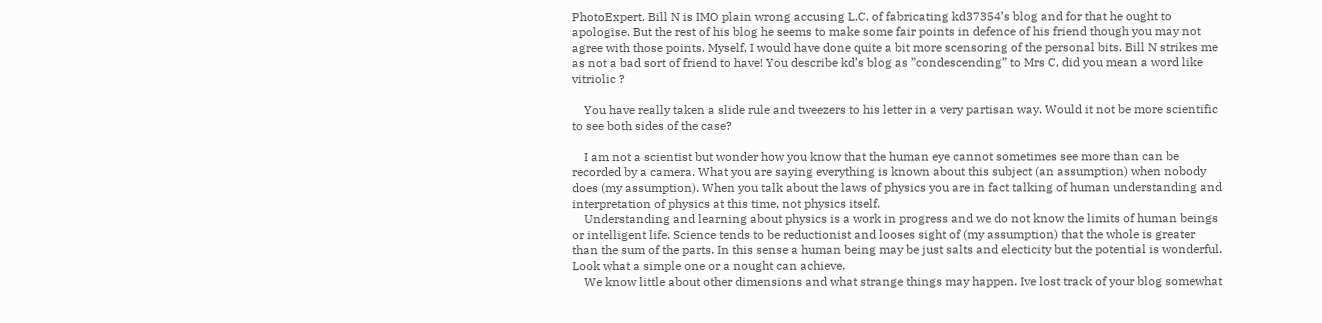PhotoExpert. Bill N is IMO plain wrong accusing L.C. of fabricating kd37354’s blog and for that he ought to apologise. But the rest of his blog he seems to make some fair points in defence of his friend though you may not agree with those points. Myself, I would have done quite a bit more scensoring of the personal bits. Bill N strikes me as not a bad sort of friend to have! You describe kd’s blog as ”condescending” to Mrs C, did you mean a word like vitriolic ?

    You have really taken a slide rule and tweezers to his letter in a very partisan way. Would it not be more scientific to see both sides of the case?

    I am not a scientist but wonder how you know that the human eye cannot sometimes see more than can be recorded by a camera. What you are saying everything is known about this subject (an assumption) when nobody does (my assumption). When you talk about the laws of physics you are in fact talking of human understanding and interpretation of physics at this time, not physics itself.
    Understanding and learning about physics is a work in progress and we do not know the limits of human beings or intelligent life. Science tends to be reductionist and looses sight of (my assumption) that the whole is greater than the sum of the parts. In this sense a human being may be just salts and electicity but the potential is wonderful. Look what a simple one or a nought can achieve.
    We know little about other dimensions and what strange things may happen. Ive lost track of your blog somewhat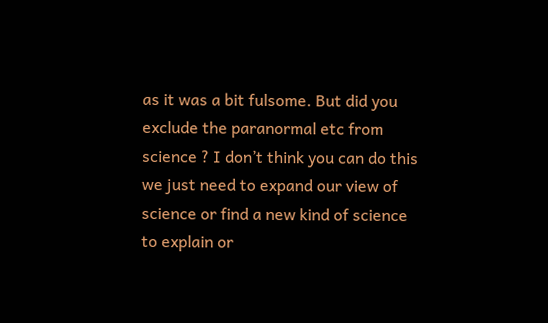as it was a bit fulsome. But did you exclude the paranormal etc from science ? I don’t think you can do this we just need to expand our view of science or find a new kind of science to explain or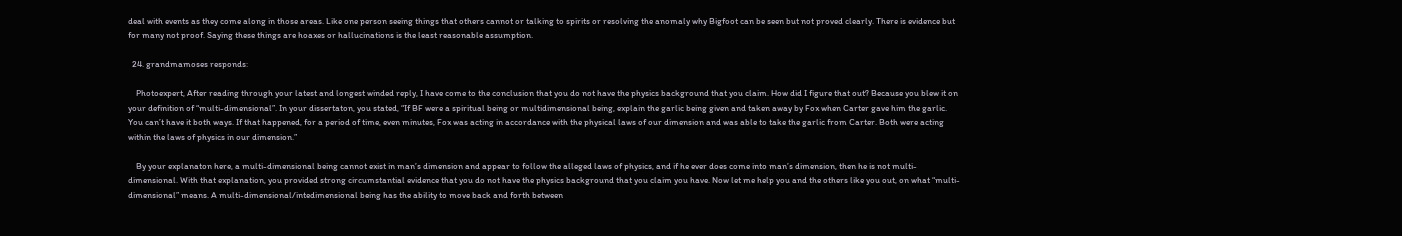deal with events as they come along in those areas. Like one person seeing things that others cannot or talking to spirits or resolving the anomaly why Bigfoot can be seen but not proved clearly. There is evidence but for many not proof. Saying these things are hoaxes or hallucinations is the least reasonable assumption.

  24. grandmamoses responds:

    Photoexpert, After reading through your latest and longest winded reply, I have come to the conclusion that you do not have the physics background that you claim. How did I figure that out? Because you blew it on your definition of “multi-dimensional”. In your dissertaton, you stated, “If BF were a spiritual being or multidimensional being, explain the garlic being given and taken away by Fox when Carter gave him the garlic. You can’t have it both ways. If that happened, for a period of time, even minutes, Fox was acting in accordance with the physical laws of our dimension and was able to take the garlic from Carter. Both were acting within the laws of physics in our dimension.”

    By your explanaton here, a multi-dimensional being cannot exist in man’s dimension and appear to follow the alleged laws of physics, and if he ever does come into man’s dimension, then he is not multi-dimensional. With that explanation, you provided strong circumstantial evidence that you do not have the physics background that you claim you have. Now let me help you and the others like you out, on what “multi-dimensional” means. A multi-dimensional/intedimensional being has the ability to move back and forth between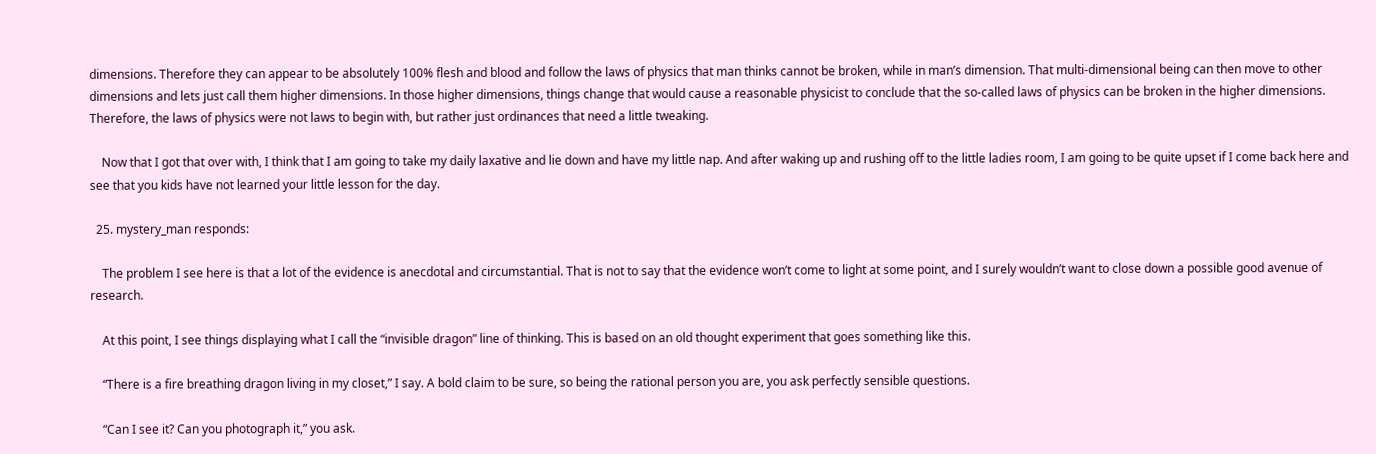dimensions. Therefore they can appear to be absolutely 100% flesh and blood and follow the laws of physics that man thinks cannot be broken, while in man’s dimension. That multi-dimensional being can then move to other dimensions and lets just call them higher dimensions. In those higher dimensions, things change that would cause a reasonable physicist to conclude that the so-called laws of physics can be broken in the higher dimensions. Therefore, the laws of physics were not laws to begin with, but rather just ordinances that need a little tweaking.

    Now that I got that over with, I think that I am going to take my daily laxative and lie down and have my little nap. And after waking up and rushing off to the little ladies room, I am going to be quite upset if I come back here and see that you kids have not learned your little lesson for the day.

  25. mystery_man responds:

    The problem I see here is that a lot of the evidence is anecdotal and circumstantial. That is not to say that the evidence won’t come to light at some point, and I surely wouldn’t want to close down a possible good avenue of research.

    At this point, I see things displaying what I call the “invisible dragon” line of thinking. This is based on an old thought experiment that goes something like this.

    “There is a fire breathing dragon living in my closet,” I say. A bold claim to be sure, so being the rational person you are, you ask perfectly sensible questions.

    “Can I see it? Can you photograph it,” you ask.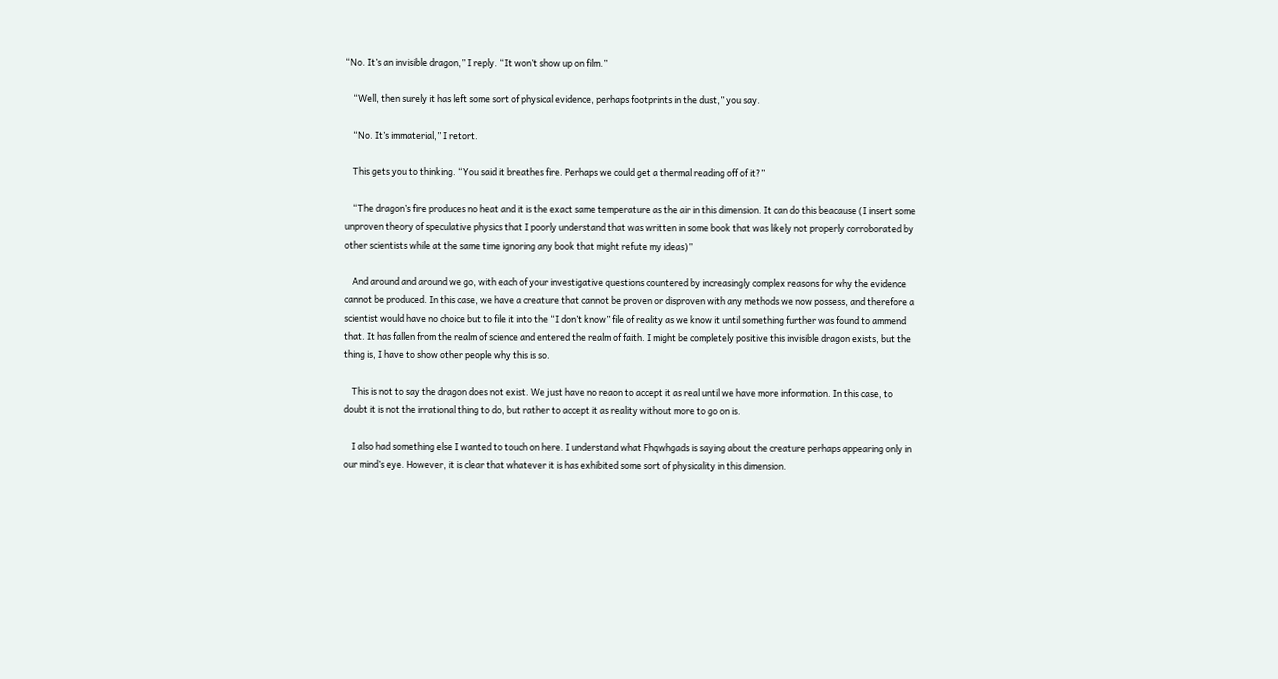“No. It’s an invisible dragon,” I reply. “It won’t show up on film.”

    “Well, then surely it has left some sort of physical evidence, perhaps footprints in the dust,” you say.

    “No. It’s immaterial,” I retort.

    This gets you to thinking. “You said it breathes fire. Perhaps we could get a thermal reading off of it?”

    “The dragon’s fire produces no heat and it is the exact same temperature as the air in this dimension. It can do this beacause (I insert some unproven theory of speculative physics that I poorly understand that was written in some book that was likely not properly corroborated by other scientists while at the same time ignoring any book that might refute my ideas)”

    And around and around we go, with each of your investigative questions countered by increasingly complex reasons for why the evidence cannot be produced. In this case, we have a creature that cannot be proven or disproven with any methods we now possess, and therefore a scientist would have no choice but to file it into the “I don’t know” file of reality as we know it until something further was found to ammend that. It has fallen from the realm of science and entered the realm of faith. I might be completely positive this invisible dragon exists, but the thing is, I have to show other people why this is so.

    This is not to say the dragon does not exist. We just have no reaon to accept it as real until we have more information. In this case, to doubt it is not the irrational thing to do, but rather to accept it as reality without more to go on is.

    I also had something else I wanted to touch on here. I understand what Fhqwhgads is saying about the creature perhaps appearing only in our mind’s eye. However, it is clear that whatever it is has exhibited some sort of physicality in this dimension.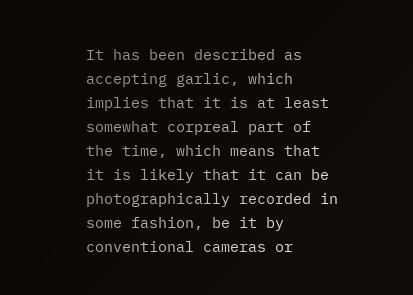It has been described as accepting garlic, which implies that it is at least somewhat corpreal part of the time, which means that it is likely that it can be photographically recorded in some fashion, be it by conventional cameras or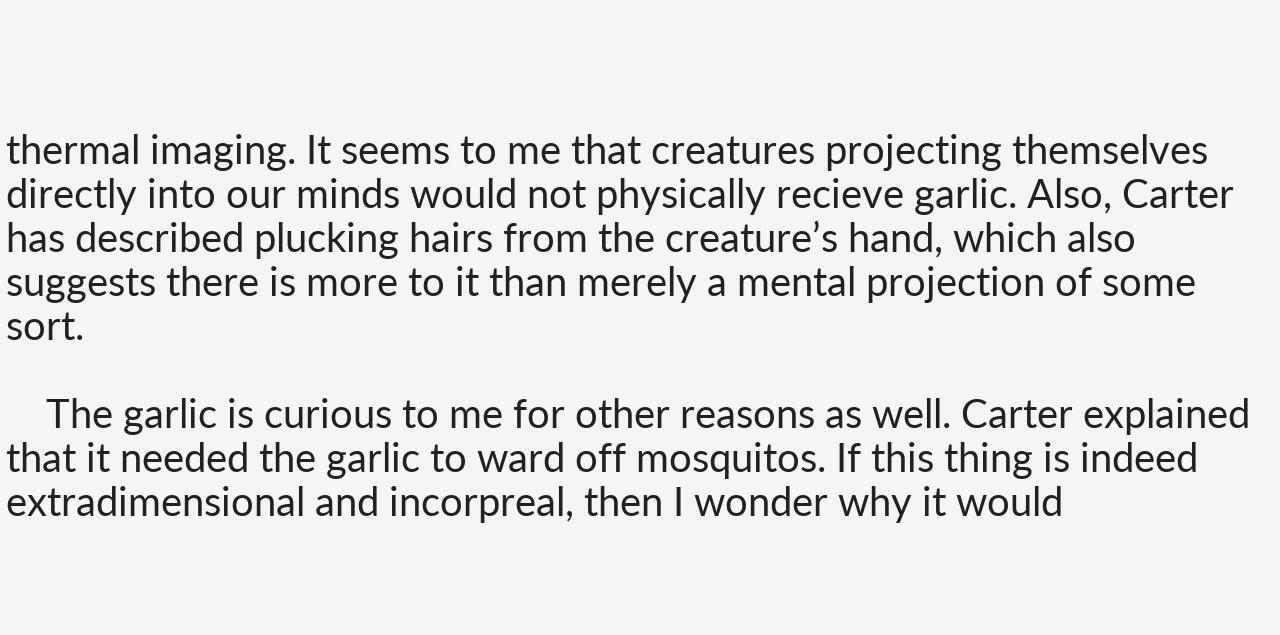thermal imaging. It seems to me that creatures projecting themselves directly into our minds would not physically recieve garlic. Also, Carter has described plucking hairs from the creature’s hand, which also suggests there is more to it than merely a mental projection of some sort.

    The garlic is curious to me for other reasons as well. Carter explained that it needed the garlic to ward off mosquitos. If this thing is indeed extradimensional and incorpreal, then I wonder why it would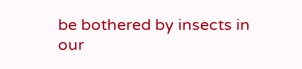be bothered by insects in our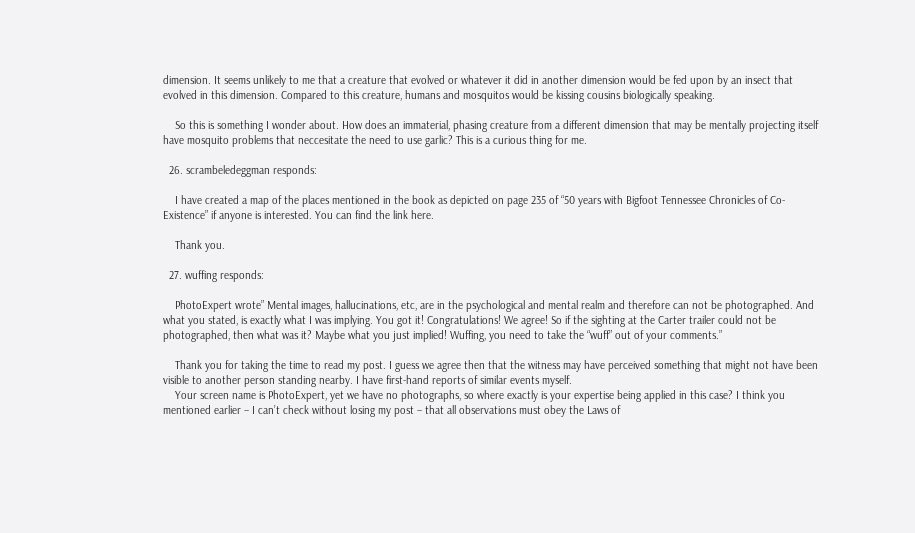dimension. It seems unlikely to me that a creature that evolved or whatever it did in another dimension would be fed upon by an insect that evolved in this dimension. Compared to this creature, humans and mosquitos would be kissing cousins biologically speaking.

    So this is something I wonder about. How does an immaterial, phasing creature from a different dimension that may be mentally projecting itself have mosquito problems that neccesitate the need to use garlic? This is a curious thing for me.

  26. scrambeledeggman responds:

    I have created a map of the places mentioned in the book as depicted on page 235 of “50 years with Bigfoot Tennessee Chronicles of Co-Existence” if anyone is interested. You can find the link here.

    Thank you.

  27. wuffing responds:

    PhotoExpert wrote” Mental images, hallucinations, etc, are in the psychological and mental realm and therefore can not be photographed. And what you stated, is exactly what I was implying. You got it! Congratulations! We agree! So if the sighting at the Carter trailer could not be photographed, then what was it? Maybe what you just implied! Wuffing, you need to take the “wuff” out of your comments.”

    Thank you for taking the time to read my post. I guess we agree then that the witness may have perceived something that might not have been visible to another person standing nearby. I have first-hand reports of similar events myself.
    Your screen name is PhotoExpert, yet we have no photographs, so where exactly is your expertise being applied in this case? I think you mentioned earlier – I can’t check without losing my post – that all observations must obey the Laws of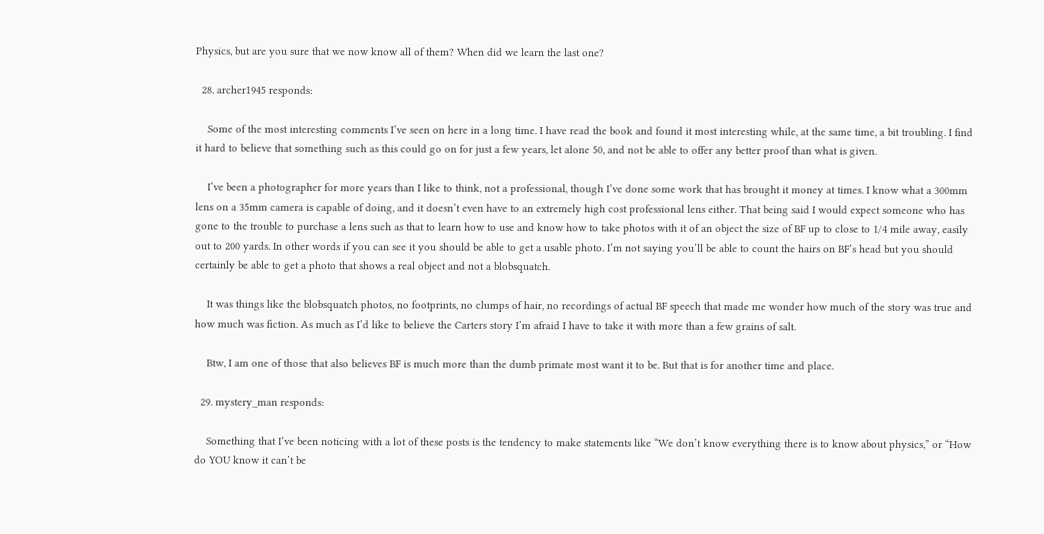Physics, but are you sure that we now know all of them? When did we learn the last one?

  28. archer1945 responds:

    Some of the most interesting comments I’ve seen on here in a long time. I have read the book and found it most interesting while, at the same time, a bit troubling. I find it hard to believe that something such as this could go on for just a few years, let alone 50, and not be able to offer any better proof than what is given.

    I’ve been a photographer for more years than I like to think, not a professional, though I’ve done some work that has brought it money at times. I know what a 300mm lens on a 35mm camera is capable of doing, and it doesn’t even have to an extremely high cost professional lens either. That being said I would expect someone who has gone to the trouble to purchase a lens such as that to learn how to use and know how to take photos with it of an object the size of BF up to close to 1/4 mile away, easily out to 200 yards. In other words if you can see it you should be able to get a usable photo. I’m not saying you’ll be able to count the hairs on BF’s head but you should certainly be able to get a photo that shows a real object and not a blobsquatch.

    It was things like the blobsquatch photos, no footprints, no clumps of hair, no recordings of actual BF speech that made me wonder how much of the story was true and how much was fiction. As much as I’d like to believe the Carters story I’m afraid I have to take it with more than a few grains of salt.

    Btw, I am one of those that also believes BF is much more than the dumb primate most want it to be. But that is for another time and place.

  29. mystery_man responds:

    Something that I’ve been noticing with a lot of these posts is the tendency to make statements like “We don’t know everything there is to know about physics,” or “How do YOU know it can’t be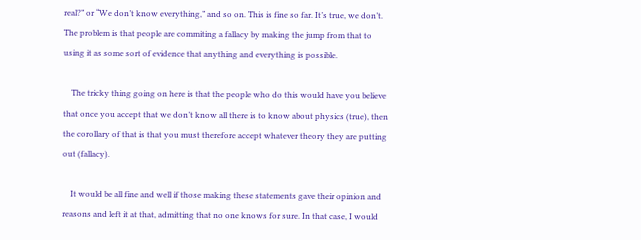real?” or “We don’t know everything,” and so on. This is fine so far. It’s true, we don’t. The problem is that people are commiting a fallacy by making the jump from that to using it as some sort of evidence that anything and everything is possible.

    The tricky thing going on here is that the people who do this would have you believe that once you accept that we don’t know all there is to know about physics (true), then the corollary of that is that you must therefore accept whatever theory they are putting out (fallacy).

    It would be all fine and well if those making these statements gave their opinion and reasons and left it at that, admitting that no one knows for sure. In that case, I would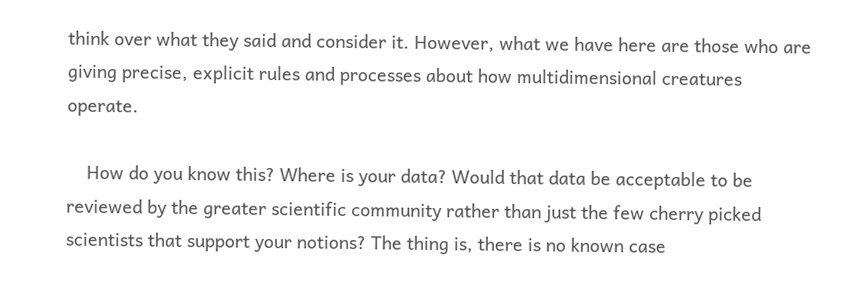think over what they said and consider it. However, what we have here are those who are giving precise, explicit rules and processes about how multidimensional creatures operate.

    How do you know this? Where is your data? Would that data be acceptable to be reviewed by the greater scientific community rather than just the few cherry picked scientists that support your notions? The thing is, there is no known case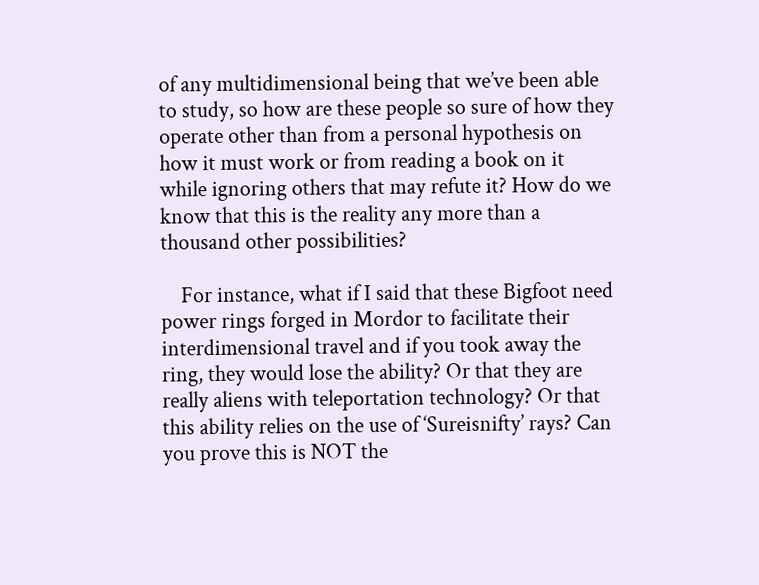of any multidimensional being that we’ve been able to study, so how are these people so sure of how they operate other than from a personal hypothesis on how it must work or from reading a book on it while ignoring others that may refute it? How do we know that this is the reality any more than a thousand other possibilities?

    For instance, what if I said that these Bigfoot need power rings forged in Mordor to facilitate their interdimensional travel and if you took away the ring, they would lose the ability? Or that they are really aliens with teleportation technology? Or that this ability relies on the use of ‘Sureisnifty’ rays? Can you prove this is NOT the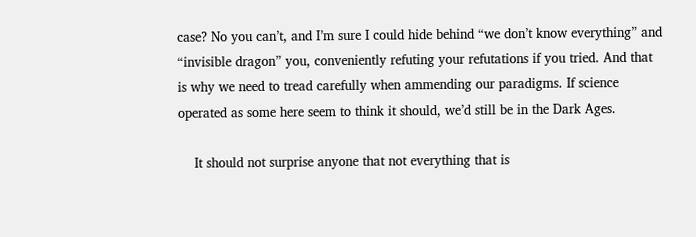case? No you can’t, and I’m sure I could hide behind “we don’t know everything” and “invisible dragon” you, conveniently refuting your refutations if you tried. And that is why we need to tread carefully when ammending our paradigms. If science operated as some here seem to think it should, we’d still be in the Dark Ages.

    It should not surprise anyone that not everything that is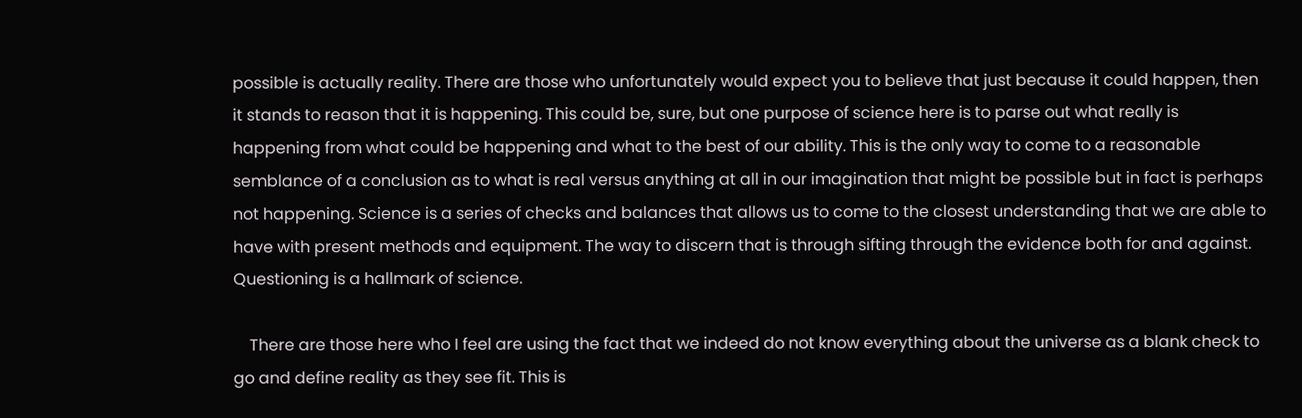possible is actually reality. There are those who unfortunately would expect you to believe that just because it could happen, then it stands to reason that it is happening. This could be, sure, but one purpose of science here is to parse out what really is happening from what could be happening and what to the best of our ability. This is the only way to come to a reasonable semblance of a conclusion as to what is real versus anything at all in our imagination that might be possible but in fact is perhaps not happening. Science is a series of checks and balances that allows us to come to the closest understanding that we are able to have with present methods and equipment. The way to discern that is through sifting through the evidence both for and against. Questioning is a hallmark of science.

    There are those here who I feel are using the fact that we indeed do not know everything about the universe as a blank check to go and define reality as they see fit. This is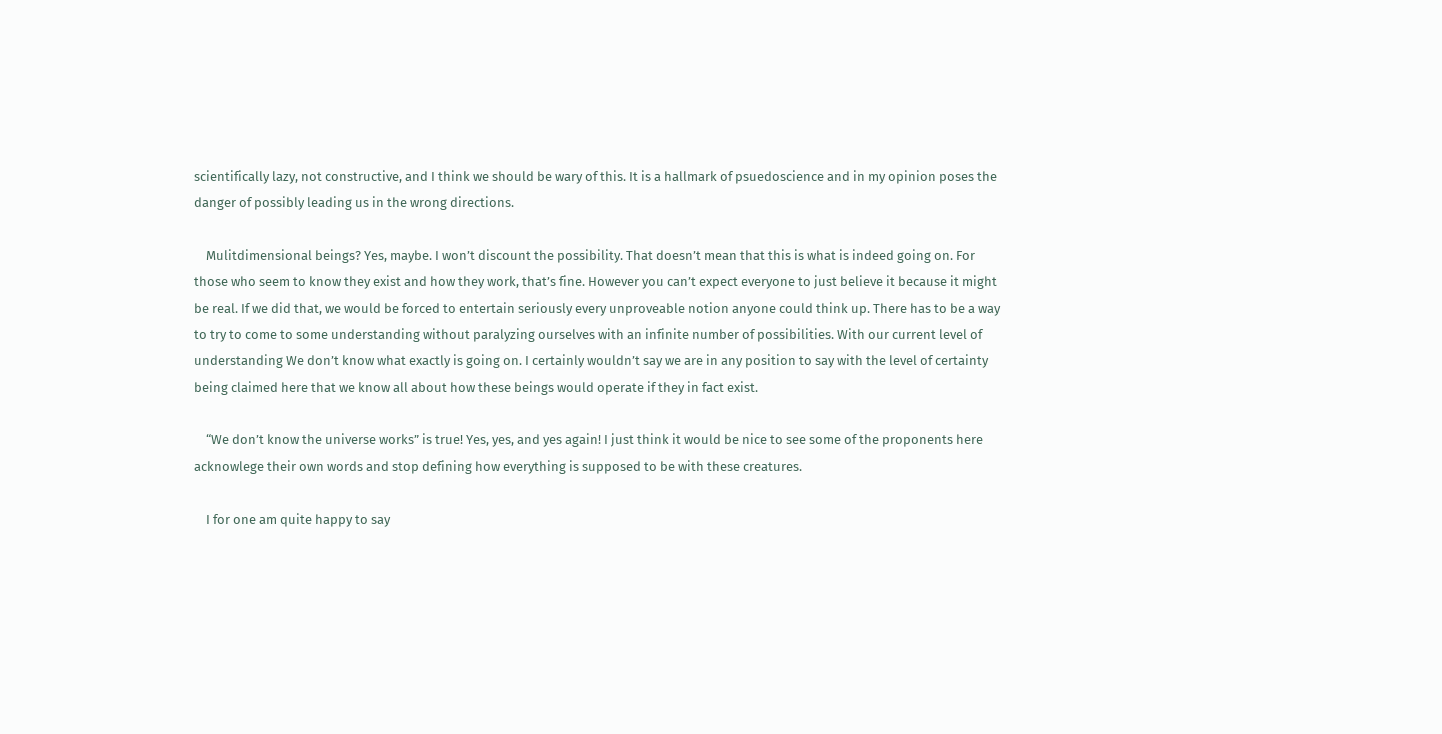scientifically lazy, not constructive, and I think we should be wary of this. It is a hallmark of psuedoscience and in my opinion poses the danger of possibly leading us in the wrong directions.

    Mulitdimensional beings? Yes, maybe. I won’t discount the possibility. That doesn’t mean that this is what is indeed going on. For those who seem to know they exist and how they work, that’s fine. However you can’t expect everyone to just believe it because it might be real. If we did that, we would be forced to entertain seriously every unproveable notion anyone could think up. There has to be a way to try to come to some understanding without paralyzing ourselves with an infinite number of possibilities. With our current level of understanding We don’t know what exactly is going on. I certainly wouldn’t say we are in any position to say with the level of certainty being claimed here that we know all about how these beings would operate if they in fact exist.

    “We don’t know the universe works” is true! Yes, yes, and yes again! I just think it would be nice to see some of the proponents here acknowlege their own words and stop defining how everything is supposed to be with these creatures.

    I for one am quite happy to say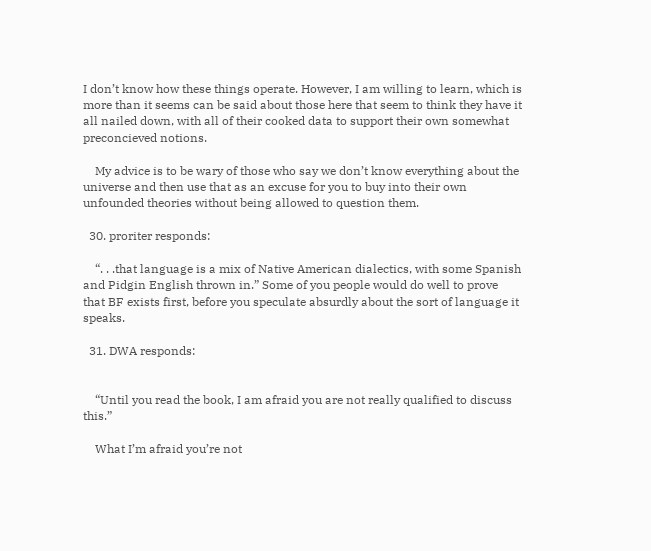I don’t know how these things operate. However, I am willing to learn, which is more than it seems can be said about those here that seem to think they have it all nailed down, with all of their cooked data to support their own somewhat preconcieved notions.

    My advice is to be wary of those who say we don’t know everything about the universe and then use that as an excuse for you to buy into their own unfounded theories without being allowed to question them.

  30. proriter responds:

    “. . .that language is a mix of Native American dialectics, with some Spanish and Pidgin English thrown in.” Some of you people would do well to prove that BF exists first, before you speculate absurdly about the sort of language it speaks.

  31. DWA responds:


    “Until you read the book, I am afraid you are not really qualified to discuss this.”

    What I’m afraid you’re not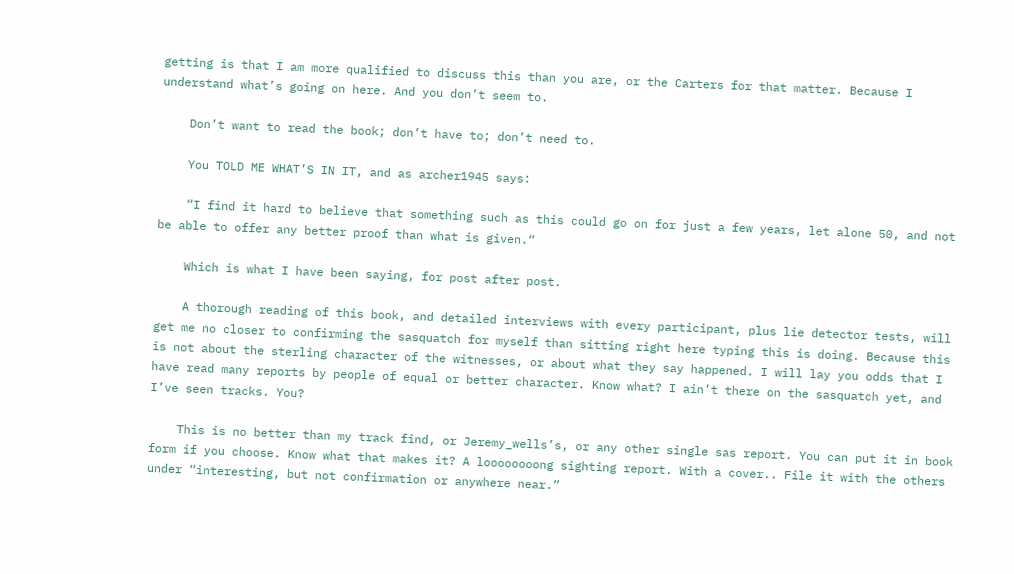getting is that I am more qualified to discuss this than you are, or the Carters for that matter. Because I understand what’s going on here. And you don’t seem to.

    Don’t want to read the book; don’t have to; don’t need to.

    You TOLD ME WHAT’S IN IT, and as archer1945 says:

    “I find it hard to believe that something such as this could go on for just a few years, let alone 50, and not be able to offer any better proof than what is given.“

    Which is what I have been saying, for post after post.

    A thorough reading of this book, and detailed interviews with every participant, plus lie detector tests, will get me no closer to confirming the sasquatch for myself than sitting right here typing this is doing. Because this is not about the sterling character of the witnesses, or about what they say happened. I will lay you odds that I have read many reports by people of equal or better character. Know what? I ain’t there on the sasquatch yet, and I’ve seen tracks. You?

    This is no better than my track find, or Jeremy_wells’s, or any other single sas report. You can put it in book form if you choose. Know what that makes it? A loooooooong sighting report. With a cover.. File it with the others under “interesting, but not confirmation or anywhere near.”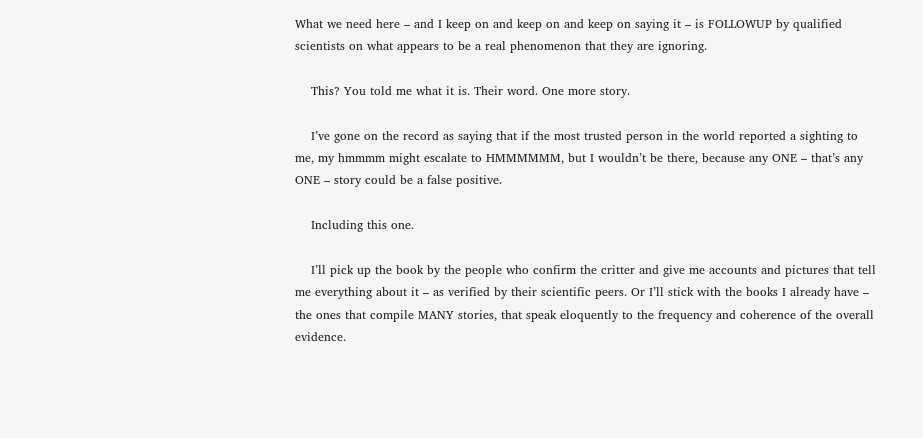What we need here – and I keep on and keep on and keep on saying it – is FOLLOWUP by qualified scientists on what appears to be a real phenomenon that they are ignoring.

    This? You told me what it is. Their word. One more story.

    I’ve gone on the record as saying that if the most trusted person in the world reported a sighting to me, my hmmmm might escalate to HMMMMMM, but I wouldn’t be there, because any ONE – that’s any ONE – story could be a false positive.

    Including this one.

    I’ll pick up the book by the people who confirm the critter and give me accounts and pictures that tell me everything about it – as verified by their scientific peers. Or I’ll stick with the books I already have – the ones that compile MANY stories, that speak eloquently to the frequency and coherence of the overall evidence.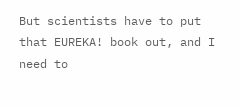But scientists have to put that EUREKA! book out, and I need to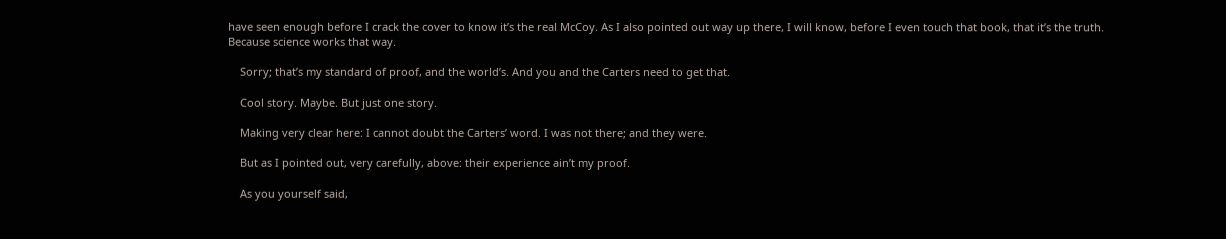have seen enough before I crack the cover to know it’s the real McCoy. As I also pointed out way up there, I will know, before I even touch that book, that it’s the truth. Because science works that way.

    Sorry; that’s my standard of proof, and the world’s. And you and the Carters need to get that.

    Cool story. Maybe. But just one story.

    Making very clear here: I cannot doubt the Carters’ word. I was not there; and they were.

    But as I pointed out, very carefully, above: their experience ain’t my proof.

    As you yourself said,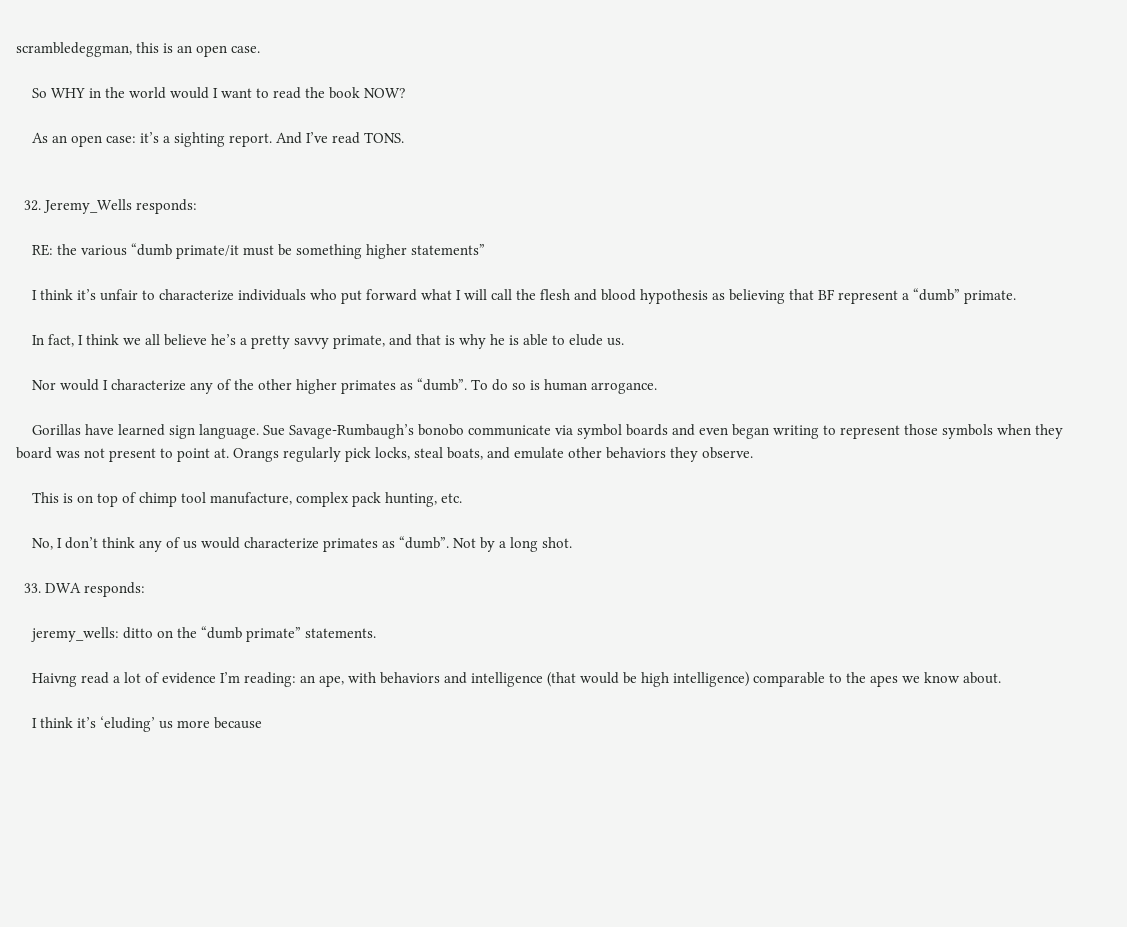scrambledeggman, this is an open case.

    So WHY in the world would I want to read the book NOW?

    As an open case: it’s a sighting report. And I’ve read TONS.


  32. Jeremy_Wells responds:

    RE: the various “dumb primate/it must be something higher statements”

    I think it’s unfair to characterize individuals who put forward what I will call the flesh and blood hypothesis as believing that BF represent a “dumb” primate.

    In fact, I think we all believe he’s a pretty savvy primate, and that is why he is able to elude us.

    Nor would I characterize any of the other higher primates as “dumb”. To do so is human arrogance.

    Gorillas have learned sign language. Sue Savage-Rumbaugh’s bonobo communicate via symbol boards and even began writing to represent those symbols when they board was not present to point at. Orangs regularly pick locks, steal boats, and emulate other behaviors they observe.

    This is on top of chimp tool manufacture, complex pack hunting, etc.

    No, I don’t think any of us would characterize primates as “dumb”. Not by a long shot.

  33. DWA responds:

    jeremy_wells: ditto on the “dumb primate” statements.

    Haivng read a lot of evidence I’m reading: an ape, with behaviors and intelligence (that would be high intelligence) comparable to the apes we know about.

    I think it’s ‘eluding’ us more because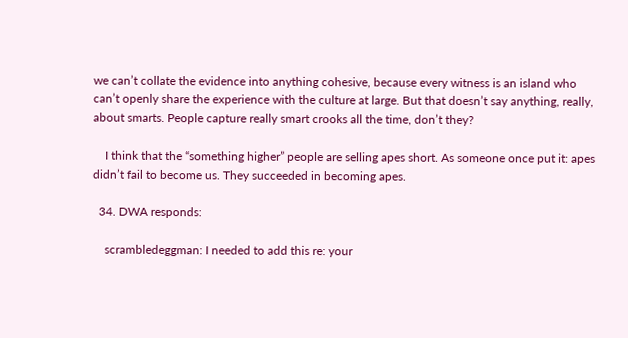we can’t collate the evidence into anything cohesive, because every witness is an island who can’t openly share the experience with the culture at large. But that doesn’t say anything, really, about smarts. People capture really smart crooks all the time, don’t they?

    I think that the “something higher” people are selling apes short. As someone once put it: apes didn’t fail to become us. They succeeded in becoming apes.

  34. DWA responds:

    scrambledeggman: I needed to add this re: your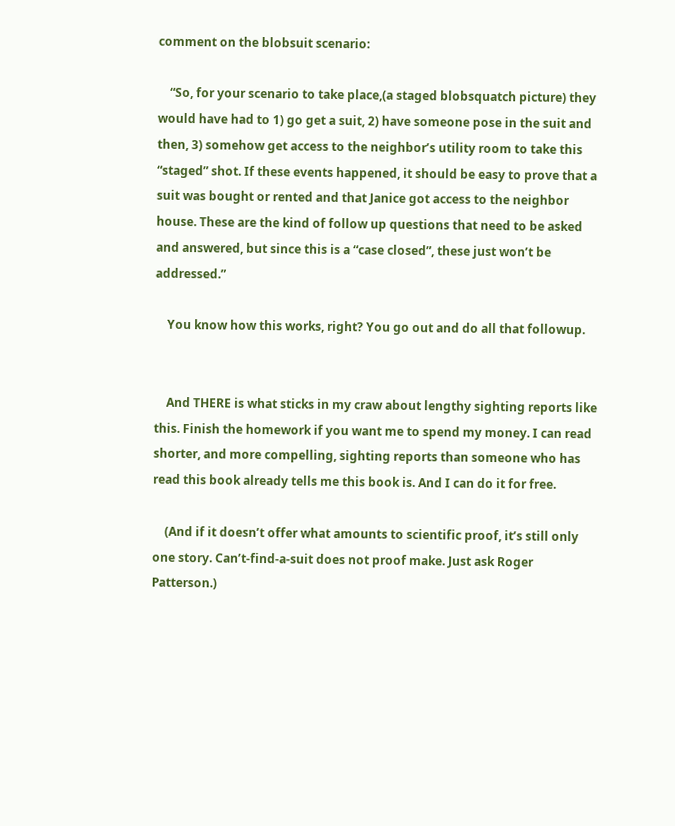comment on the blobsuit scenario:

    “So, for your scenario to take place,(a staged blobsquatch picture) they would have had to 1) go get a suit, 2) have someone pose in the suit and then, 3) somehow get access to the neighbor’s utility room to take this “staged” shot. If these events happened, it should be easy to prove that a suit was bought or rented and that Janice got access to the neighbor house. These are the kind of follow up questions that need to be asked and answered, but since this is a “case closed”, these just won’t be addressed.”

    You know how this works, right? You go out and do all that followup.


    And THERE is what sticks in my craw about lengthy sighting reports like this. Finish the homework if you want me to spend my money. I can read shorter, and more compelling, sighting reports than someone who has read this book already tells me this book is. And I can do it for free.

    (And if it doesn’t offer what amounts to scientific proof, it’s still only one story. Can’t-find-a-suit does not proof make. Just ask Roger Patterson.)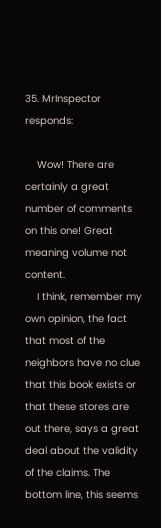35. MrInspector responds:

    Wow! There are certainly a great number of comments on this one! Great meaning volume not content.
    I think, remember my own opinion, the fact that most of the neighbors have no clue that this book exists or that these stores are out there, says a great deal about the validity of the claims. The bottom line, this seems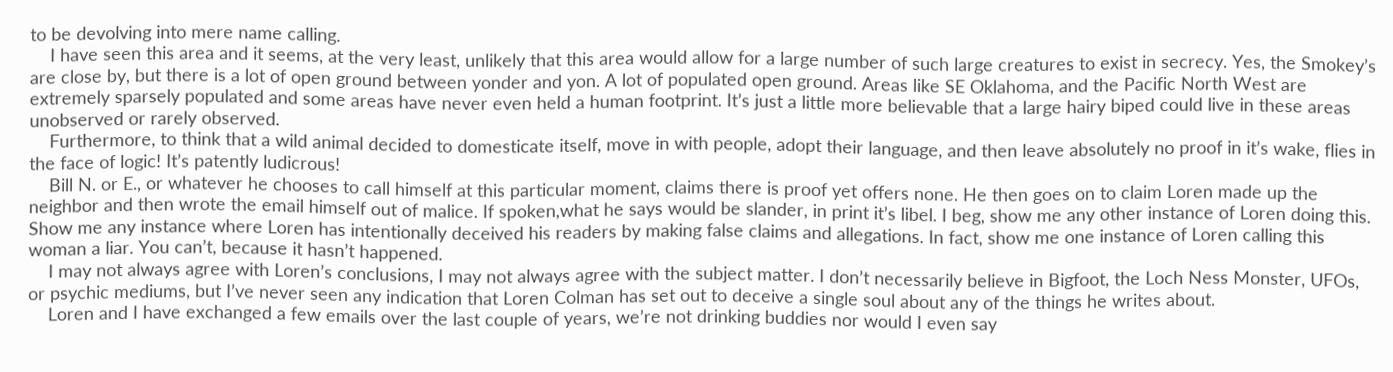to be devolving into mere name calling.
    I have seen this area and it seems, at the very least, unlikely that this area would allow for a large number of such large creatures to exist in secrecy. Yes, the Smokey’s are close by, but there is a lot of open ground between yonder and yon. A lot of populated open ground. Areas like SE Oklahoma, and the Pacific North West are extremely sparsely populated and some areas have never even held a human footprint. It’s just a little more believable that a large hairy biped could live in these areas unobserved or rarely observed.
    Furthermore, to think that a wild animal decided to domesticate itself, move in with people, adopt their language, and then leave absolutely no proof in it’s wake, flies in the face of logic! It’s patently ludicrous!
    Bill N. or E., or whatever he chooses to call himself at this particular moment, claims there is proof yet offers none. He then goes on to claim Loren made up the neighbor and then wrote the email himself out of malice. If spoken,what he says would be slander, in print it’s libel. I beg, show me any other instance of Loren doing this. Show me any instance where Loren has intentionally deceived his readers by making false claims and allegations. In fact, show me one instance of Loren calling this woman a liar. You can’t, because it hasn’t happened.
    I may not always agree with Loren’s conclusions, I may not always agree with the subject matter. I don’t necessarily believe in Bigfoot, the Loch Ness Monster, UFOs, or psychic mediums, but I’ve never seen any indication that Loren Colman has set out to deceive a single soul about any of the things he writes about.
    Loren and I have exchanged a few emails over the last couple of years, we’re not drinking buddies nor would I even say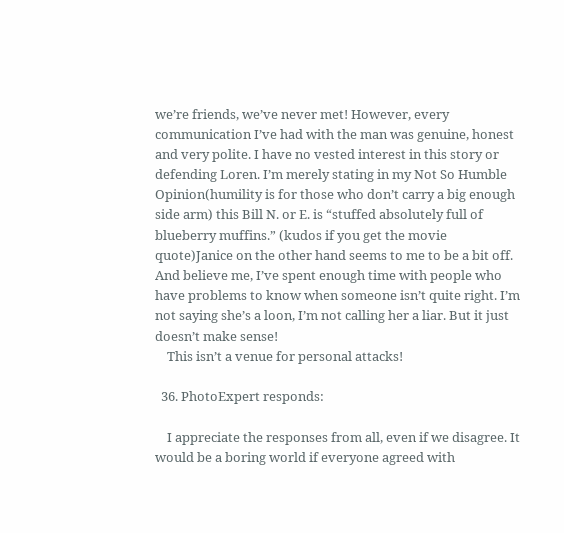we’re friends, we’ve never met! However, every communication I’ve had with the man was genuine, honest and very polite. I have no vested interest in this story or defending Loren. I’m merely stating in my Not So Humble Opinion(humility is for those who don’t carry a big enough side arm) this Bill N. or E. is “stuffed absolutely full of blueberry muffins.” (kudos if you get the movie quote)Janice on the other hand seems to me to be a bit off. And believe me, I’ve spent enough time with people who have problems to know when someone isn’t quite right. I’m not saying she’s a loon, I’m not calling her a liar. But it just doesn’t make sense!
    This isn’t a venue for personal attacks!

  36. PhotoExpert responds:

    I appreciate the responses from all, even if we disagree. It would be a boring world if everyone agreed with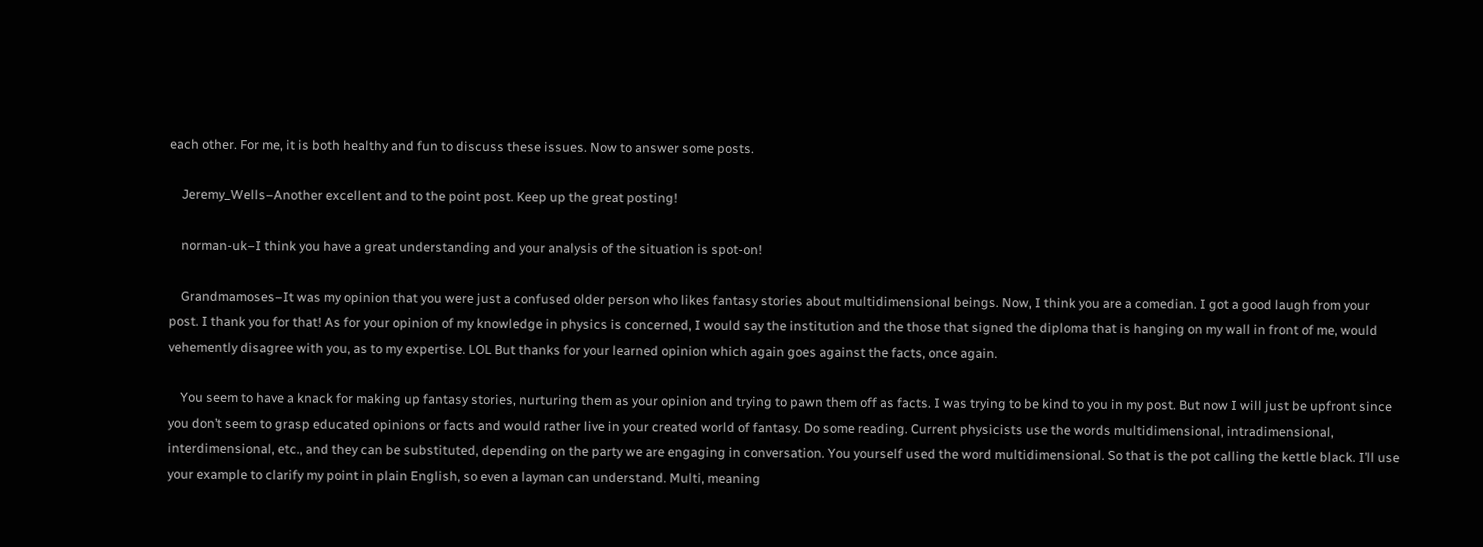each other. For me, it is both healthy and fun to discuss these issues. Now to answer some posts.

    Jeremy_Wells–Another excellent and to the point post. Keep up the great posting!

    norman-uk–I think you have a great understanding and your analysis of the situation is spot-on!

    Grandmamoses–It was my opinion that you were just a confused older person who likes fantasy stories about multidimensional beings. Now, I think you are a comedian. I got a good laugh from your post. I thank you for that! As for your opinion of my knowledge in physics is concerned, I would say the institution and the those that signed the diploma that is hanging on my wall in front of me, would vehemently disagree with you, as to my expertise. LOL But thanks for your learned opinion which again goes against the facts, once again.

    You seem to have a knack for making up fantasy stories, nurturing them as your opinion and trying to pawn them off as facts. I was trying to be kind to you in my post. But now I will just be upfront since you don’t seem to grasp educated opinions or facts and would rather live in your created world of fantasy. Do some reading. Current physicists use the words multidimensional, intradimensional, interdimensional, etc., and they can be substituted, depending on the party we are engaging in conversation. You yourself used the word multidimensional. So that is the pot calling the kettle black. I’ll use your example to clarify my point in plain English, so even a layman can understand. Multi, meaning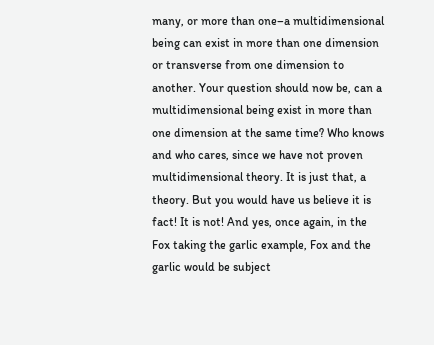many, or more than one–a multidimensional being can exist in more than one dimension or transverse from one dimension to another. Your question should now be, can a multidimensional being exist in more than one dimension at the same time? Who knows and who cares, since we have not proven multidimensional theory. It is just that, a theory. But you would have us believe it is fact! It is not! And yes, once again, in the Fox taking the garlic example, Fox and the garlic would be subject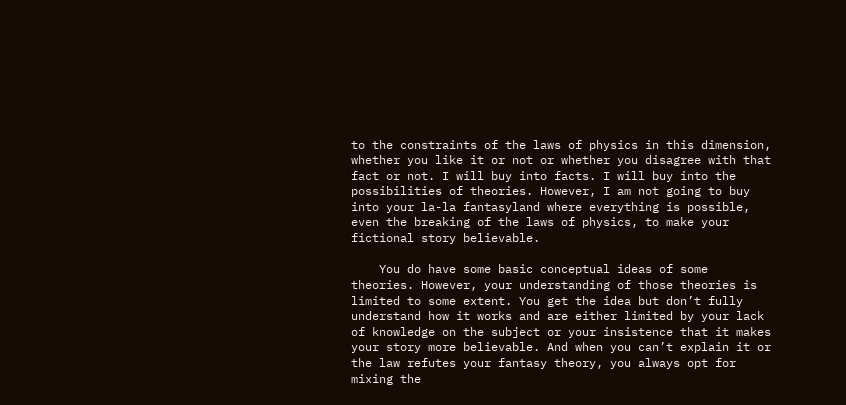to the constraints of the laws of physics in this dimension, whether you like it or not or whether you disagree with that fact or not. I will buy into facts. I will buy into the possibilities of theories. However, I am not going to buy into your la-la fantasyland where everything is possible, even the breaking of the laws of physics, to make your fictional story believable.

    You do have some basic conceptual ideas of some theories. However, your understanding of those theories is limited to some extent. You get the idea but don’t fully understand how it works and are either limited by your lack of knowledge on the subject or your insistence that it makes your story more believable. And when you can’t explain it or the law refutes your fantasy theory, you always opt for mixing the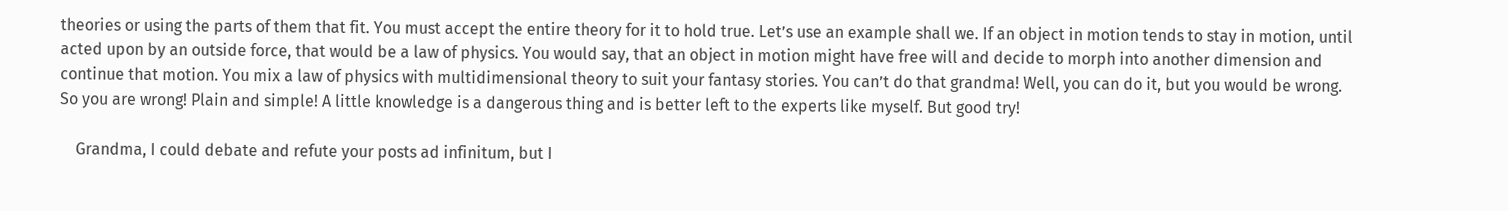theories or using the parts of them that fit. You must accept the entire theory for it to hold true. Let’s use an example shall we. If an object in motion tends to stay in motion, until acted upon by an outside force, that would be a law of physics. You would say, that an object in motion might have free will and decide to morph into another dimension and continue that motion. You mix a law of physics with multidimensional theory to suit your fantasy stories. You can’t do that grandma! Well, you can do it, but you would be wrong. So you are wrong! Plain and simple! A little knowledge is a dangerous thing and is better left to the experts like myself. But good try!

    Grandma, I could debate and refute your posts ad infinitum, but I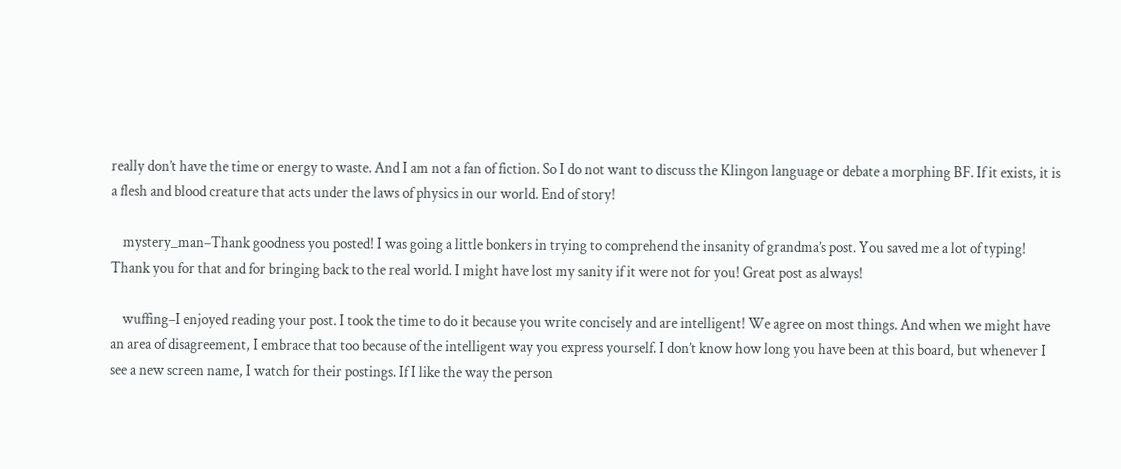really don’t have the time or energy to waste. And I am not a fan of fiction. So I do not want to discuss the Klingon language or debate a morphing BF. If it exists, it is a flesh and blood creature that acts under the laws of physics in our world. End of story!

    mystery_man–Thank goodness you posted! I was going a little bonkers in trying to comprehend the insanity of grandma’s post. You saved me a lot of typing! Thank you for that and for bringing back to the real world. I might have lost my sanity if it were not for you! Great post as always!

    wuffing–I enjoyed reading your post. I took the time to do it because you write concisely and are intelligent! We agree on most things. And when we might have an area of disagreement, I embrace that too because of the intelligent way you express yourself. I don’t know how long you have been at this board, but whenever I see a new screen name, I watch for their postings. If I like the way the person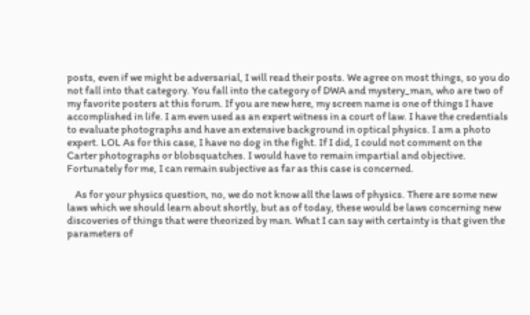posts, even if we might be adversarial, I will read their posts. We agree on most things, so you do not fall into that category. You fall into the category of DWA and mystery_man, who are two of my favorite posters at this forum. If you are new here, my screen name is one of things I have accomplished in life. I am even used as an expert witness in a court of law. I have the credentials to evaluate photographs and have an extensive background in optical physics. I am a photo expert. LOL As for this case, I have no dog in the fight. If I did, I could not comment on the Carter photographs or blobsquatches. I would have to remain impartial and objective. Fortunately for me, I can remain subjective as far as this case is concerned.

    As for your physics question, no, we do not know all the laws of physics. There are some new laws which we should learn about shortly, but as of today, these would be laws concerning new discoveries of things that were theorized by man. What I can say with certainty is that given the parameters of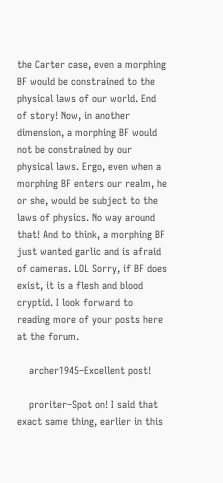the Carter case, even a morphing BF would be constrained to the physical laws of our world. End of story! Now, in another dimension, a morphing BF would not be constrained by our physical laws. Ergo, even when a morphing BF enters our realm, he or she, would be subject to the laws of physics. No way around that! And to think, a morphing BF just wanted garlic and is afraid of cameras. LOL Sorry, if BF does exist, it is a flesh and blood cryptid. I look forward to reading more of your posts here at the forum.

    archer1945–Excellent post!

    proriter–Spot on! I said that exact same thing, earlier in this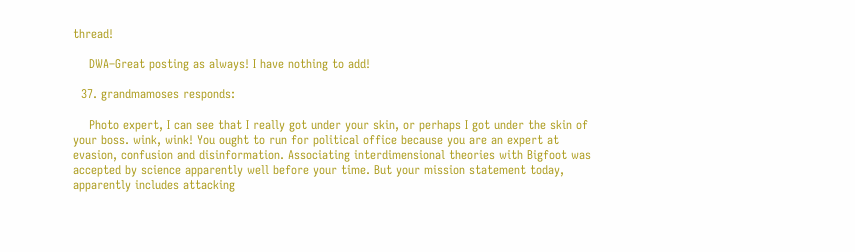thread!

    DWA–Great posting as always! I have nothing to add!

  37. grandmamoses responds:

    Photo expert, I can see that I really got under your skin, or perhaps I got under the skin of your boss. wink, wink! You ought to run for political office because you are an expert at evasion, confusion and disinformation. Associating interdimensional theories with Bigfoot was accepted by science apparently well before your time. But your mission statement today, apparently includes attacking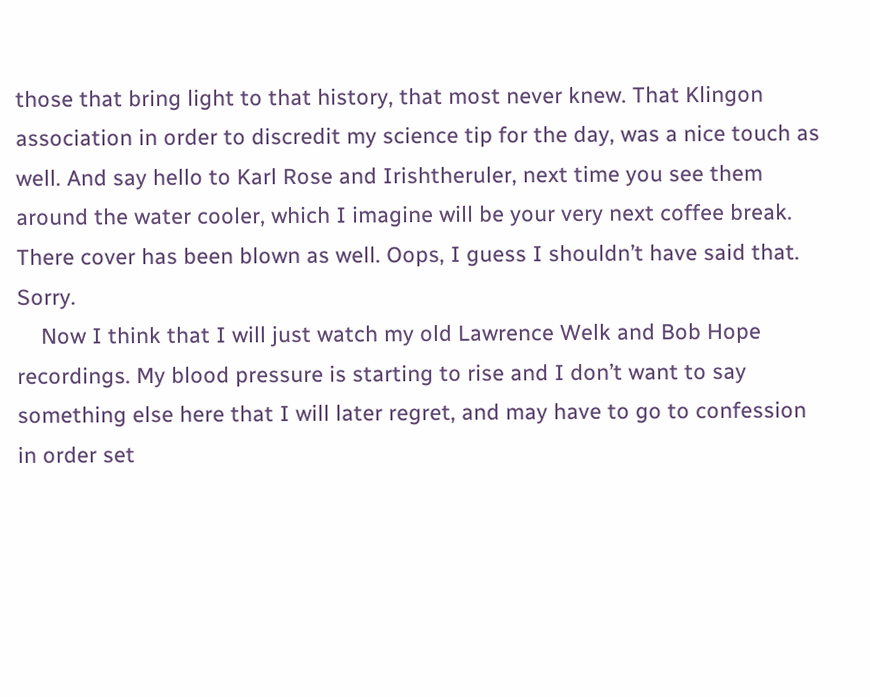those that bring light to that history, that most never knew. That Klingon association in order to discredit my science tip for the day, was a nice touch as well. And say hello to Karl Rose and Irishtheruler, next time you see them around the water cooler, which I imagine will be your very next coffee break. There cover has been blown as well. Oops, I guess I shouldn’t have said that. Sorry.
    Now I think that I will just watch my old Lawrence Welk and Bob Hope recordings. My blood pressure is starting to rise and I don’t want to say something else here that I will later regret, and may have to go to confession in order set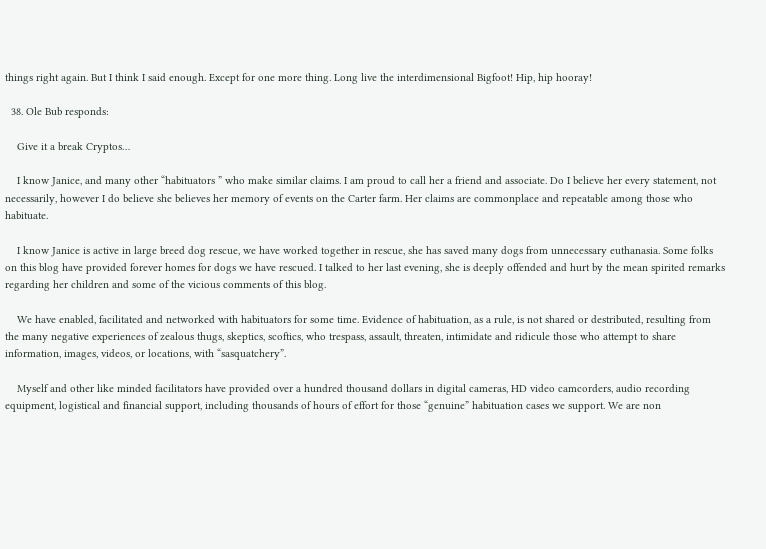things right again. But I think I said enough. Except for one more thing. Long live the interdimensional Bigfoot! Hip, hip hooray!

  38. Ole Bub responds:

    Give it a break Cryptos…

    I know Janice, and many other “habituators ” who make similar claims. I am proud to call her a friend and associate. Do I believe her every statement, not necessarily, however I do believe she believes her memory of events on the Carter farm. Her claims are commonplace and repeatable among those who habituate.

    I know Janice is active in large breed dog rescue, we have worked together in rescue, she has saved many dogs from unnecessary euthanasia. Some folks on this blog have provided forever homes for dogs we have rescued. I talked to her last evening, she is deeply offended and hurt by the mean spirited remarks regarding her children and some of the vicious comments of this blog.

    We have enabled, facilitated and networked with habituators for some time. Evidence of habituation, as a rule, is not shared or destributed, resulting from the many negative experiences of zealous thugs, skeptics, scoftics, who trespass, assault, threaten, intimidate and ridicule those who attempt to share information, images, videos, or locations, with “sasquatchery”.

    Myself and other like minded facilitators have provided over a hundred thousand dollars in digital cameras, HD video camcorders, audio recording equipment, logistical and financial support, including thousands of hours of effort for those “genuine” habituation cases we support. We are non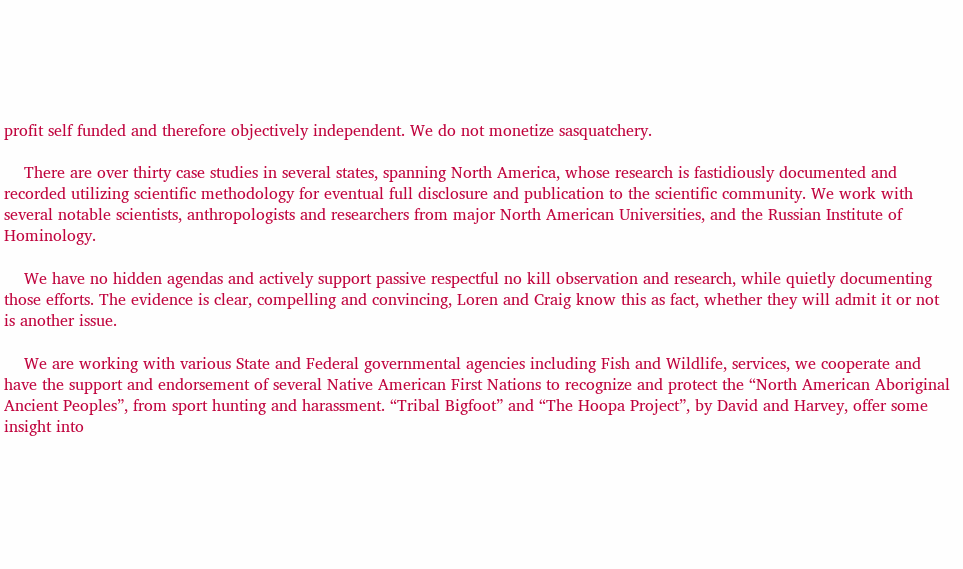profit self funded and therefore objectively independent. We do not monetize sasquatchery.

    There are over thirty case studies in several states, spanning North America, whose research is fastidiously documented and recorded utilizing scientific methodology for eventual full disclosure and publication to the scientific community. We work with several notable scientists, anthropologists and researchers from major North American Universities, and the Russian Institute of Hominology.

    We have no hidden agendas and actively support passive respectful no kill observation and research, while quietly documenting those efforts. The evidence is clear, compelling and convincing, Loren and Craig know this as fact, whether they will admit it or not is another issue.

    We are working with various State and Federal governmental agencies including Fish and Wildlife, services, we cooperate and have the support and endorsement of several Native American First Nations to recognize and protect the “North American Aboriginal Ancient Peoples”, from sport hunting and harassment. “Tribal Bigfoot” and “The Hoopa Project”, by David and Harvey, offer some insight into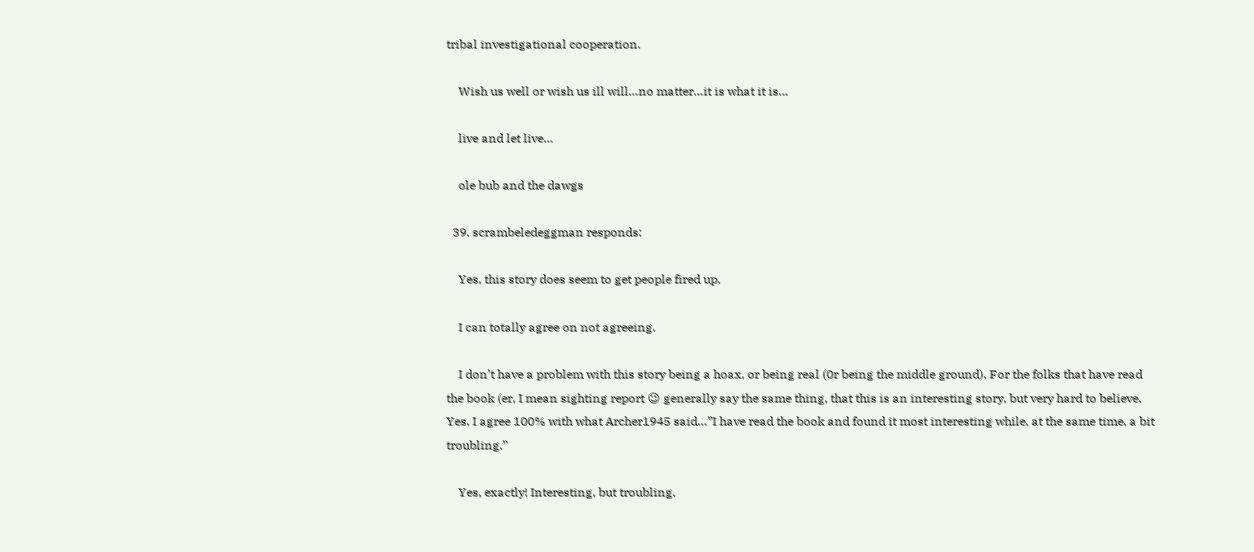tribal investigational cooperation.

    Wish us well or wish us ill will…no matter…it is what it is…

    live and let live…

    ole bub and the dawgs

  39. scrambeledeggman responds:

    Yes, this story does seem to get people fired up.

    I can totally agree on not agreeing.

    I don’t have a problem with this story being a hoax, or being real (0r being the middle ground). For the folks that have read the book (er, I mean sighting report 😉 generally say the same thing, that this is an interesting story, but very hard to believe. Yes, I agree 100% with what Archer1945 said…”I have read the book and found it most interesting while, at the same time, a bit troubling.”

    Yes, exactly! Interesting, but troubling.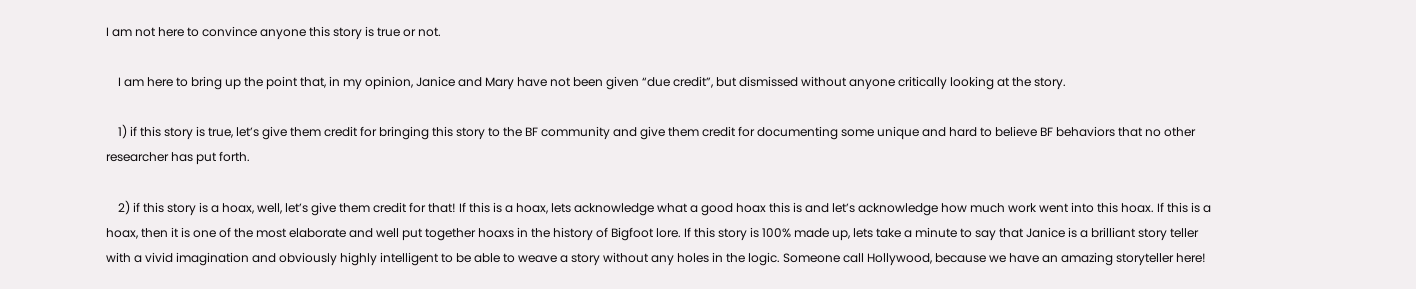I am not here to convince anyone this story is true or not.

    I am here to bring up the point that, in my opinion, Janice and Mary have not been given “due credit”, but dismissed without anyone critically looking at the story.

    1) if this story is true, let’s give them credit for bringing this story to the BF community and give them credit for documenting some unique and hard to believe BF behaviors that no other researcher has put forth.

    2) if this story is a hoax, well, let’s give them credit for that! If this is a hoax, lets acknowledge what a good hoax this is and let’s acknowledge how much work went into this hoax. If this is a hoax, then it is one of the most elaborate and well put together hoaxs in the history of Bigfoot lore. If this story is 100% made up, lets take a minute to say that Janice is a brilliant story teller with a vivid imagination and obviously highly intelligent to be able to weave a story without any holes in the logic. Someone call Hollywood, because we have an amazing storyteller here!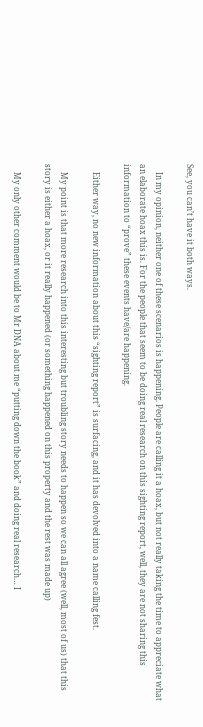See, you can’t have it both ways.

    In my opinion, neither one of these scenarios is happening. People are calling it a hoax, but not really taking the time to appreciate what an elaborate hoax this is. For the people that seem to be doing real research on this sighting report, well, they are not sharing this information to “prove” these events have/are happening.

    Either way, no new information about this “sighting report” is surfacing, and it has devolved into a name calling fest.

    My point is that more research into this interesting but troubling story needs to happen so we can all agree (well, most of us) that this story is either a hoax, or it really happened (or something happened on this property and the rest was made up)

    My only other comment would be to Mr DNA about me “putting down the book” and doing real research… I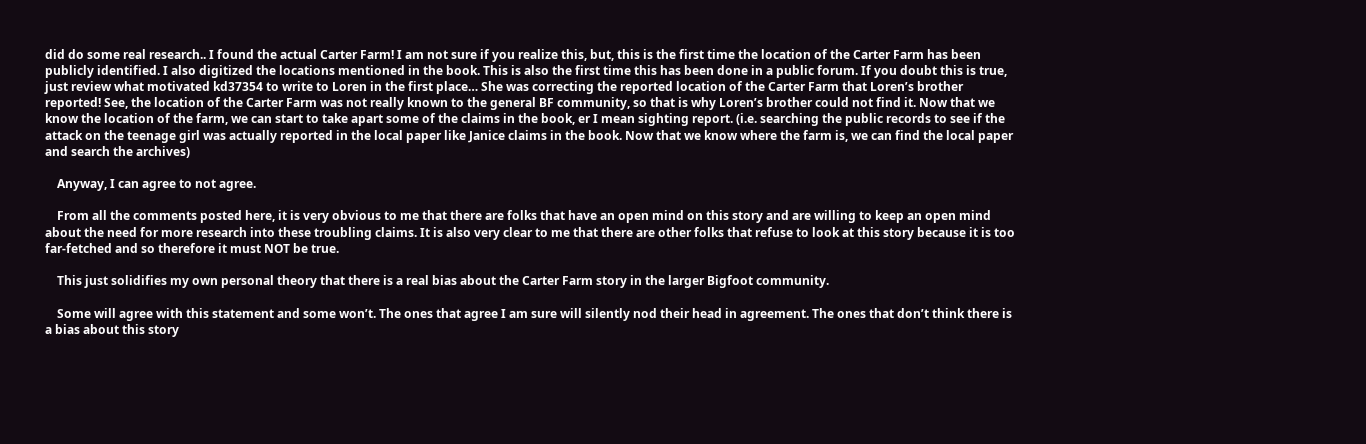did do some real research.. I found the actual Carter Farm! I am not sure if you realize this, but, this is the first time the location of the Carter Farm has been publicly identified. I also digitized the locations mentioned in the book. This is also the first time this has been done in a public forum. If you doubt this is true, just review what motivated kd37354 to write to Loren in the first place… She was correcting the reported location of the Carter Farm that Loren’s brother reported! See, the location of the Carter Farm was not really known to the general BF community, so that is why Loren’s brother could not find it. Now that we know the location of the farm, we can start to take apart some of the claims in the book, er I mean sighting report. (i.e. searching the public records to see if the attack on the teenage girl was actually reported in the local paper like Janice claims in the book. Now that we know where the farm is, we can find the local paper and search the archives)

    Anyway, I can agree to not agree.

    From all the comments posted here, it is very obvious to me that there are folks that have an open mind on this story and are willing to keep an open mind about the need for more research into these troubling claims. It is also very clear to me that there are other folks that refuse to look at this story because it is too far-fetched and so therefore it must NOT be true.

    This just solidifies my own personal theory that there is a real bias about the Carter Farm story in the larger Bigfoot community.

    Some will agree with this statement and some won’t. The ones that agree I am sure will silently nod their head in agreement. The ones that don’t think there is a bias about this story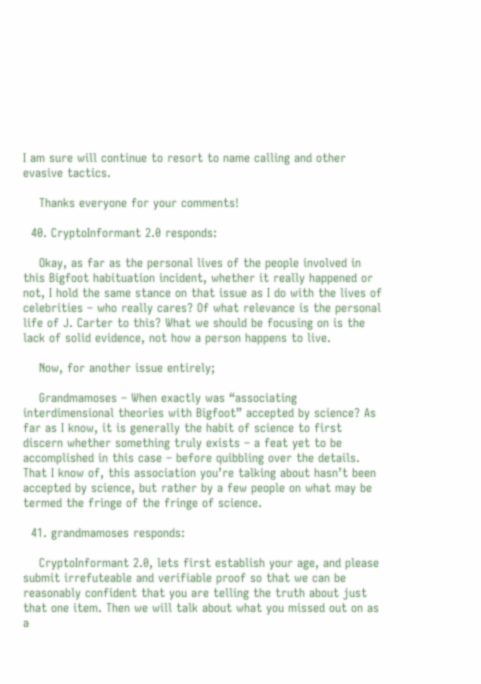I am sure will continue to resort to name calling and other evasive tactics.

    Thanks everyone for your comments!

  40. CryptoInformant 2.0 responds:

    Okay, as far as the personal lives of the people involved in this Bigfoot habituation incident, whether it really happened or not, I hold the same stance on that issue as I do with the lives of celebrities – who really cares? Of what relevance is the personal life of J. Carter to this? What we should be focusing on is the lack of solid evidence, not how a person happens to live.

    Now, for another issue entirely;

    Grandmamoses – When exactly was “associating interdimensional theories with Bigfoot” accepted by science? As far as I know, it is generally the habit of science to first discern whether something truly exists – a feat yet to be accomplished in this case – before quibbling over the details. That I know of, this association you’re talking about hasn’t been accepted by science, but rather by a few people on what may be termed the fringe of the fringe of science.

  41. grandmamoses responds:

    CryptoInformant 2.0, lets first establish your age, and please submit irrefuteable and verifiable proof so that we can be reasonably confident that you are telling the truth about just that one item. Then we will talk about what you missed out on as a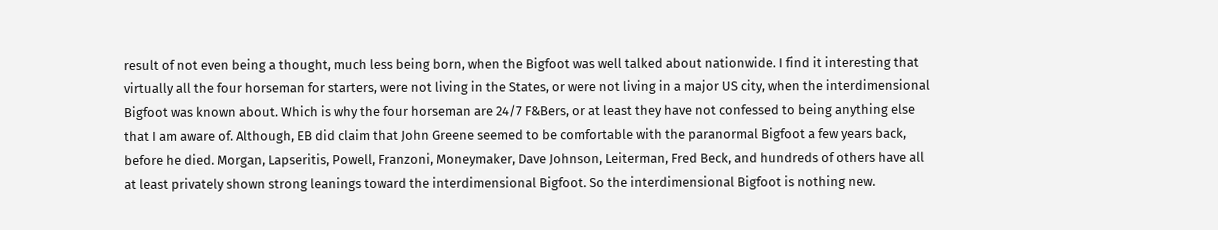result of not even being a thought, much less being born, when the Bigfoot was well talked about nationwide. I find it interesting that virtually all the four horseman for starters, were not living in the States, or were not living in a major US city, when the interdimensional Bigfoot was known about. Which is why the four horseman are 24/7 F&Bers, or at least they have not confessed to being anything else that I am aware of. Although, EB did claim that John Greene seemed to be comfortable with the paranormal Bigfoot a few years back, before he died. Morgan, Lapseritis, Powell, Franzoni, Moneymaker, Dave Johnson, Leiterman, Fred Beck, and hundreds of others have all at least privately shown strong leanings toward the interdimensional Bigfoot. So the interdimensional Bigfoot is nothing new.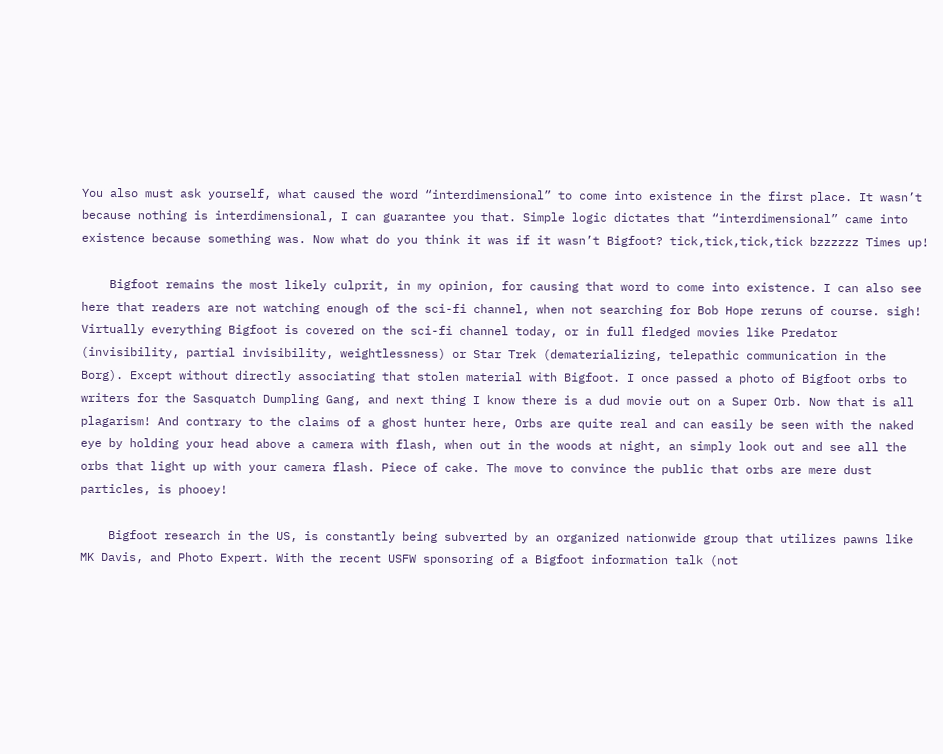You also must ask yourself, what caused the word “interdimensional” to come into existence in the first place. It wasn’t because nothing is interdimensional, I can guarantee you that. Simple logic dictates that “interdimensional” came into existence because something was. Now what do you think it was if it wasn’t Bigfoot? tick,tick,tick,tick bzzzzzz Times up!

    Bigfoot remains the most likely culprit, in my opinion, for causing that word to come into existence. I can also see here that readers are not watching enough of the sci-fi channel, when not searching for Bob Hope reruns of course. sigh! Virtually everything Bigfoot is covered on the sci-fi channel today, or in full fledged movies like Predator (invisibility, partial invisibility, weightlessness) or Star Trek (dematerializing, telepathic communication in the Borg). Except without directly associating that stolen material with Bigfoot. I once passed a photo of Bigfoot orbs to writers for the Sasquatch Dumpling Gang, and next thing I know there is a dud movie out on a Super Orb. Now that is all plagarism! And contrary to the claims of a ghost hunter here, Orbs are quite real and can easily be seen with the naked eye by holding your head above a camera with flash, when out in the woods at night, an simply look out and see all the orbs that light up with your camera flash. Piece of cake. The move to convince the public that orbs are mere dust particles, is phooey!

    Bigfoot research in the US, is constantly being subverted by an organized nationwide group that utilizes pawns like MK Davis, and Photo Expert. With the recent USFW sponsoring of a Bigfoot information talk (not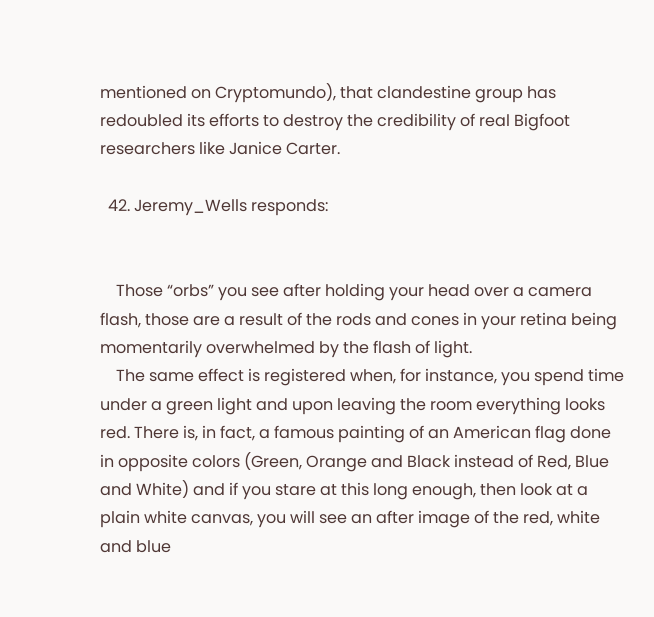mentioned on Cryptomundo), that clandestine group has redoubled its efforts to destroy the credibility of real Bigfoot researchers like Janice Carter.

  42. Jeremy_Wells responds:


    Those “orbs” you see after holding your head over a camera flash, those are a result of the rods and cones in your retina being momentarily overwhelmed by the flash of light.
    The same effect is registered when, for instance, you spend time under a green light and upon leaving the room everything looks red. There is, in fact, a famous painting of an American flag done in opposite colors (Green, Orange and Black instead of Red, Blue and White) and if you stare at this long enough, then look at a plain white canvas, you will see an after image of the red, white and blue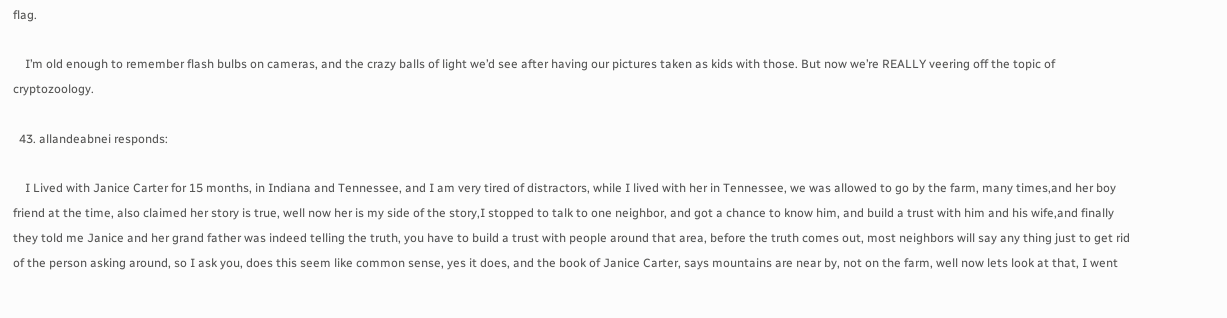flag.

    I’m old enough to remember flash bulbs on cameras, and the crazy balls of light we’d see after having our pictures taken as kids with those. But now we’re REALLY veering off the topic of cryptozoology.

  43. allandeabnei responds:

    I Lived with Janice Carter for 15 months, in Indiana and Tennessee, and I am very tired of distractors, while I lived with her in Tennessee, we was allowed to go by the farm, many times,and her boy friend at the time, also claimed her story is true, well now her is my side of the story,I stopped to talk to one neighbor, and got a chance to know him, and build a trust with him and his wife,and finally they told me Janice and her grand father was indeed telling the truth, you have to build a trust with people around that area, before the truth comes out, most neighbors will say any thing just to get rid of the person asking around, so I ask you, does this seem like common sense, yes it does, and the book of Janice Carter, says mountains are near by, not on the farm, well now lets look at that, I went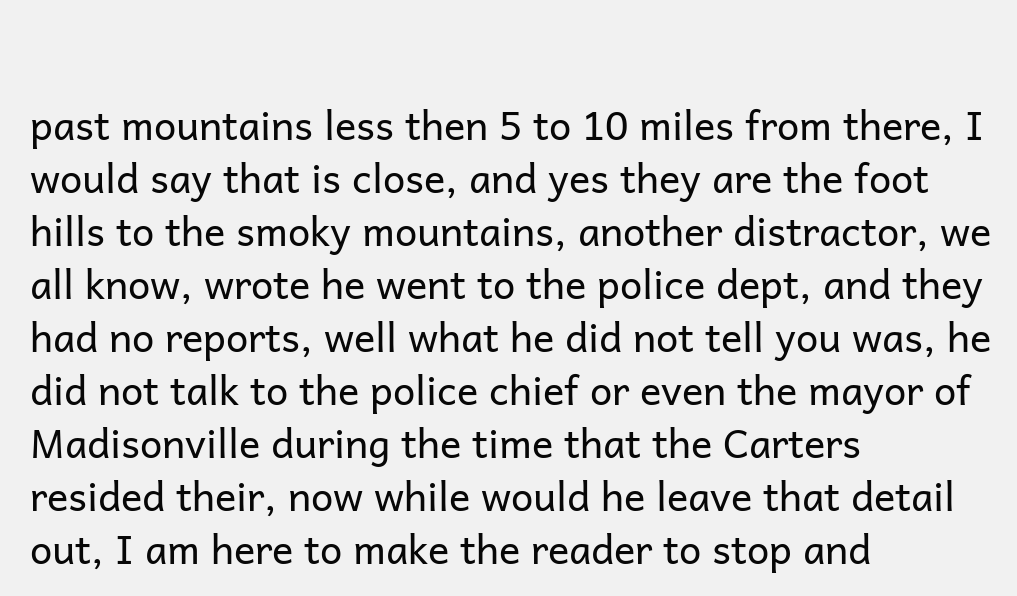past mountains less then 5 to 10 miles from there, I would say that is close, and yes they are the foot hills to the smoky mountains, another distractor, we all know, wrote he went to the police dept, and they had no reports, well what he did not tell you was, he did not talk to the police chief or even the mayor of Madisonville during the time that the Carters resided their, now while would he leave that detail out, I am here to make the reader to stop and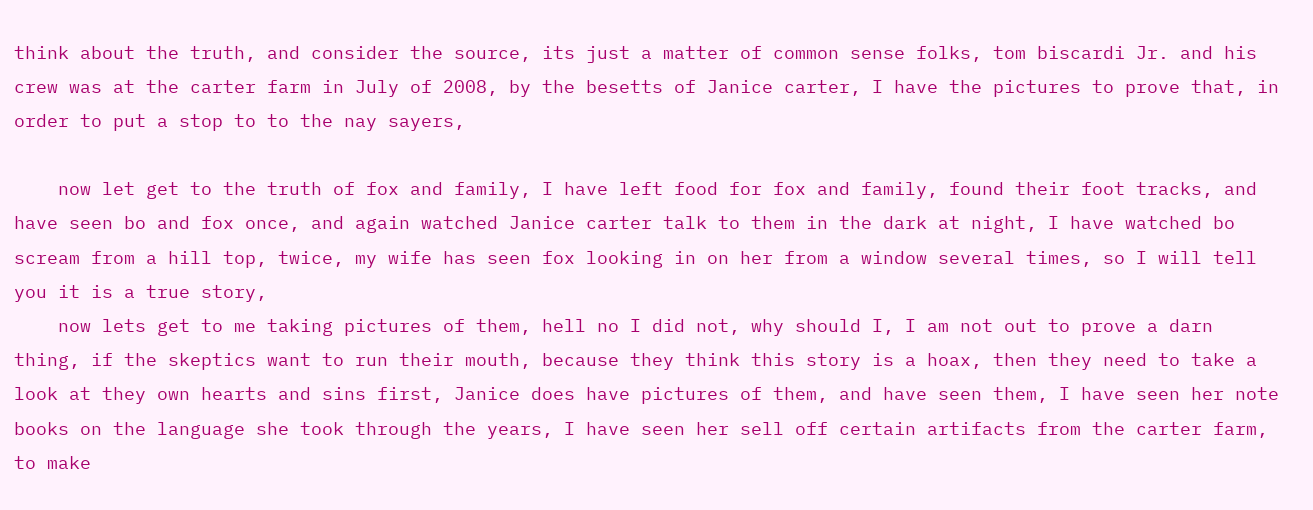think about the truth, and consider the source, its just a matter of common sense folks, tom biscardi Jr. and his crew was at the carter farm in July of 2008, by the besetts of Janice carter, I have the pictures to prove that, in order to put a stop to to the nay sayers,

    now let get to the truth of fox and family, I have left food for fox and family, found their foot tracks, and have seen bo and fox once, and again watched Janice carter talk to them in the dark at night, I have watched bo scream from a hill top, twice, my wife has seen fox looking in on her from a window several times, so I will tell you it is a true story,
    now lets get to me taking pictures of them, hell no I did not, why should I, I am not out to prove a darn thing, if the skeptics want to run their mouth, because they think this story is a hoax, then they need to take a look at they own hearts and sins first, Janice does have pictures of them, and have seen them, I have seen her note books on the language she took through the years, I have seen her sell off certain artifacts from the carter farm, to make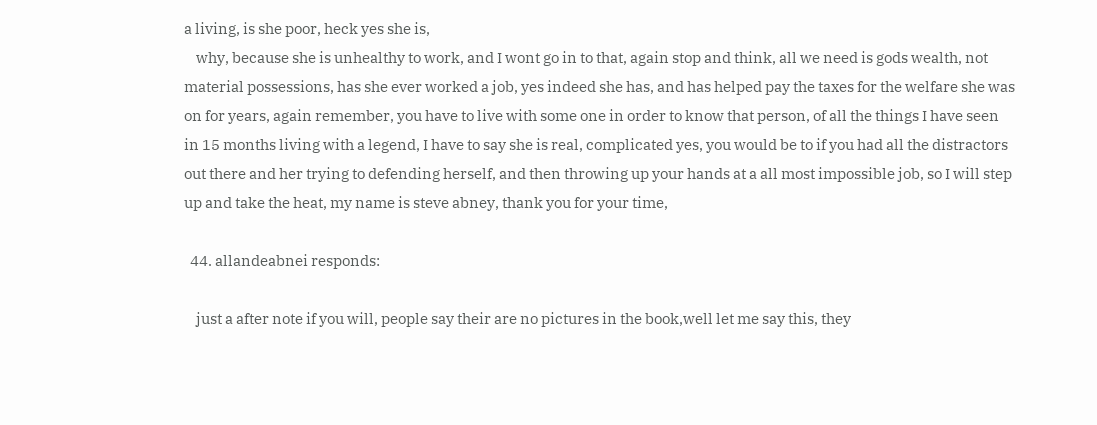a living, is she poor, heck yes she is,
    why, because she is unhealthy to work, and I wont go in to that, again stop and think, all we need is gods wealth, not material possessions, has she ever worked a job, yes indeed she has, and has helped pay the taxes for the welfare she was on for years, again remember, you have to live with some one in order to know that person, of all the things I have seen in 15 months living with a legend, I have to say she is real, complicated yes, you would be to if you had all the distractors out there and her trying to defending herself, and then throwing up your hands at a all most impossible job, so I will step up and take the heat, my name is steve abney, thank you for your time,

  44. allandeabnei responds:

    just a after note if you will, people say their are no pictures in the book,well let me say this, they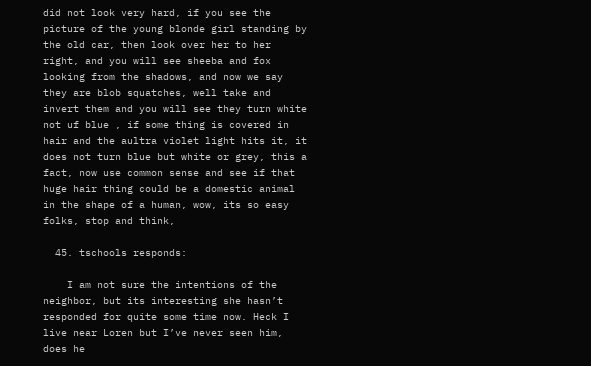did not look very hard, if you see the picture of the young blonde girl standing by the old car, then look over her to her right, and you will see sheeba and fox looking from the shadows, and now we say they are blob squatches, well take and invert them and you will see they turn white not uf blue , if some thing is covered in hair and the aultra violet light hits it, it does not turn blue but white or grey, this a fact, now use common sense and see if that huge hair thing could be a domestic animal in the shape of a human, wow, its so easy folks, stop and think,

  45. tschools responds:

    I am not sure the intentions of the neighbor, but its interesting she hasn’t responded for quite some time now. Heck I live near Loren but I’ve never seen him, does he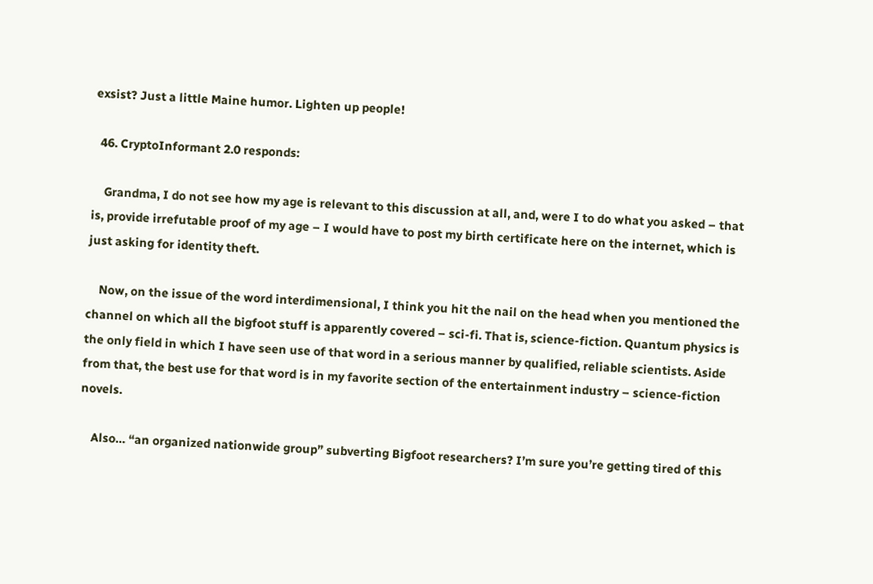exsist? Just a little Maine humor. Lighten up people!

  46. CryptoInformant 2.0 responds:

    Grandma, I do not see how my age is relevant to this discussion at all, and, were I to do what you asked – that is, provide irrefutable proof of my age – I would have to post my birth certificate here on the internet, which is just asking for identity theft.

    Now, on the issue of the word interdimensional, I think you hit the nail on the head when you mentioned the channel on which all the bigfoot stuff is apparently covered – sci-fi. That is, science-fiction. Quantum physics is the only field in which I have seen use of that word in a serious manner by qualified, reliable scientists. Aside from that, the best use for that word is in my favorite section of the entertainment industry – science-fiction novels.

    Also… “an organized nationwide group” subverting Bigfoot researchers? I’m sure you’re getting tired of this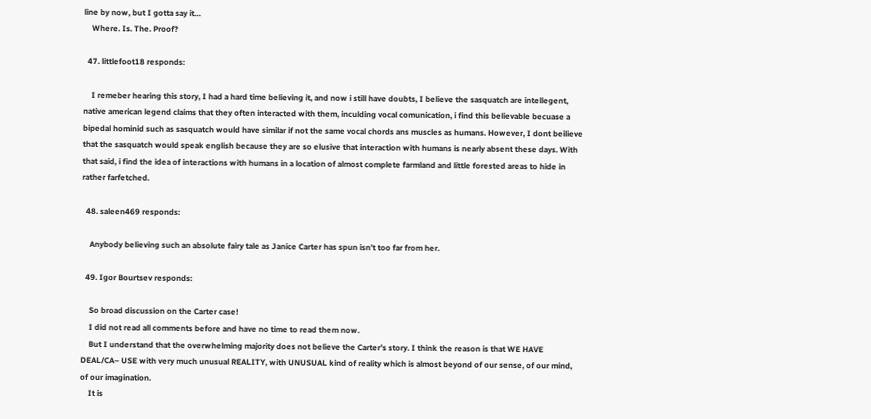line by now, but I gotta say it…
    Where. Is. The. Proof?

  47. littlefoot18 responds:

    I remeber hearing this story, I had a hard time believing it, and now i still have doubts, I believe the sasquatch are intellegent, native american legend claims that they often interacted with them, inculding vocal comunication, i find this believable becuase a bipedal hominid such as sasquatch would have similar if not the same vocal chords ans muscles as humans. However, I dont beilieve that the sasquatch would speak english because they are so elusive that interaction with humans is nearly absent these days. With that said, i find the idea of interactions with humans in a location of almost complete farmland and little forested areas to hide in rather farfetched.

  48. saleen469 responds:

    Anybody believing such an absolute fairy tale as Janice Carter has spun isn’t too far from her.

  49. Igor Bourtsev responds:

    So broad discussion on the Carter case!
    I did not read all comments before and have no time to read them now.
    But I understand that the overwhelming majority does not believe the Carter’s story. I think the reason is that WE HAVE DEAL/CA– USE with very much unusual REALITY, with UNUSUAL kind of reality which is almost beyond of our sense, of our mind, of our imagination.
    It is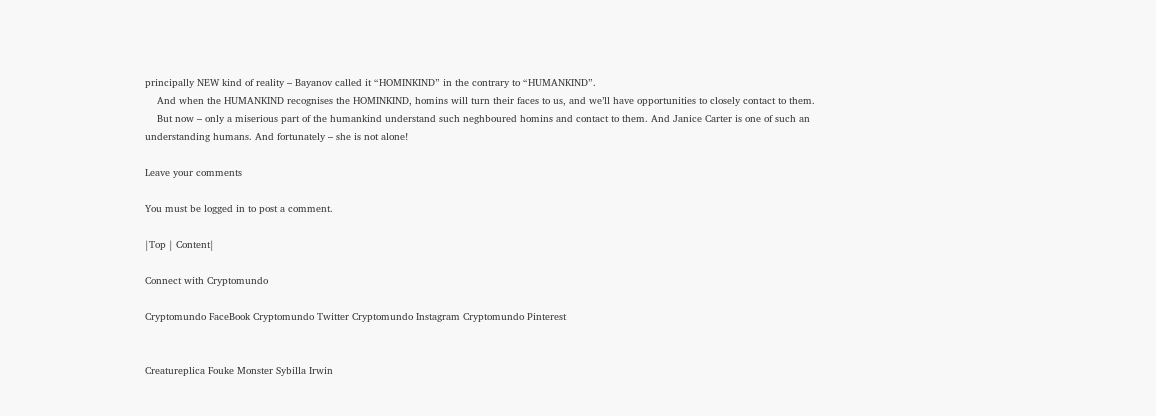principally NEW kind of reality – Bayanov called it “HOMINKIND” in the contrary to “HUMANKIND”.
    And when the HUMANKIND recognises the HOMINKIND, homins will turn their faces to us, and we’ll have opportunities to closely contact to them.
    But now – only a miserious part of the humankind understand such neghboured homins and contact to them. And Janice Carter is one of such an understanding humans. And fortunately – she is not alone!

Leave your comments

You must be logged in to post a comment.

|Top | Content|

Connect with Cryptomundo

Cryptomundo FaceBook Cryptomundo Twitter Cryptomundo Instagram Cryptomundo Pinterest


Creatureplica Fouke Monster Sybilla Irwin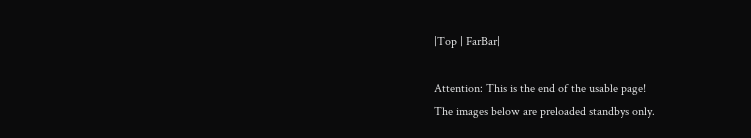|Top | FarBar|

Attention: This is the end of the usable page!
The images below are preloaded standbys only.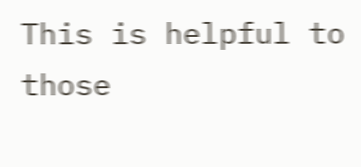This is helpful to those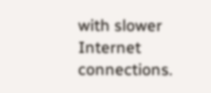with slower Internet connections.